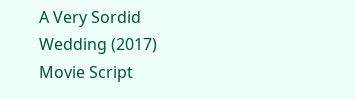A Very Sordid Wedding (2017) Movie Script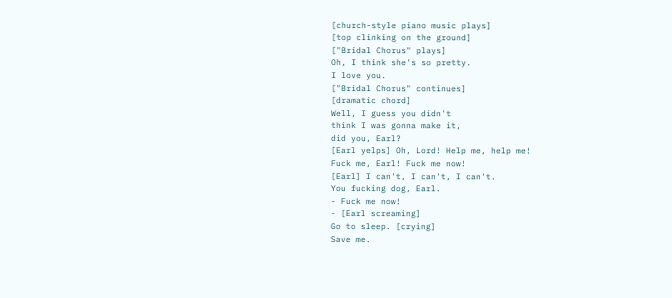[church-style piano music plays]
[top clinking on the ground]
["Bridal Chorus" plays]
Oh, I think she's so pretty.
I love you.
["Bridal Chorus" continues]
[dramatic chord]
Well, I guess you didn't
think I was gonna make it,
did you, Earl?
[Earl yelps] Oh, Lord! Help me, help me!
Fuck me, Earl! Fuck me now!
[Earl] I can't, I can't, I can't.
You fucking dog, Earl.
- Fuck me now!
- [Earl screaming]
Go to sleep. [crying]
Save me.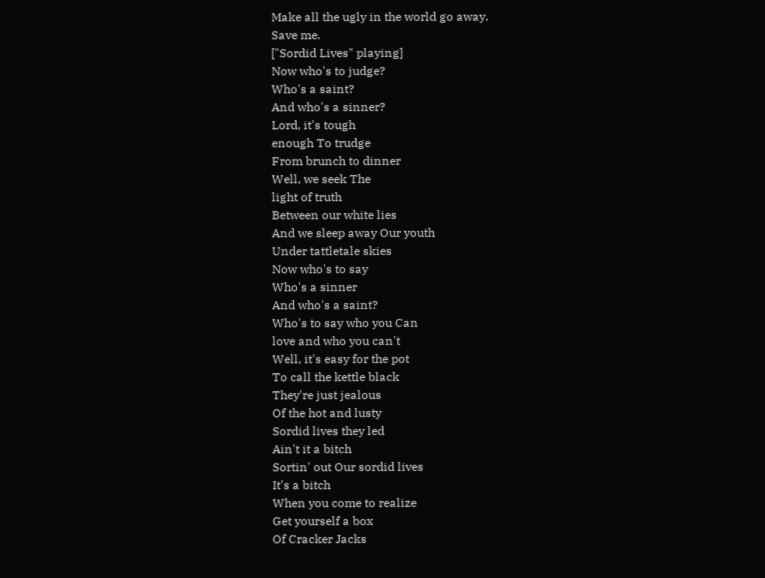Make all the ugly in the world go away.
Save me.
["Sordid Lives" playing]
Now who's to judge?
Who's a saint?
And who's a sinner?
Lord, it's tough
enough To trudge
From brunch to dinner
Well, we seek The
light of truth
Between our white lies
And we sleep away Our youth
Under tattletale skies
Now who's to say
Who's a sinner
And who's a saint?
Who's to say who you Can
love and who you can't
Well, it's easy for the pot
To call the kettle black
They're just jealous
Of the hot and lusty
Sordid lives they led
Ain't it a bitch
Sortin' out Our sordid lives
It's a bitch
When you come to realize
Get yourself a box
Of Cracker Jacks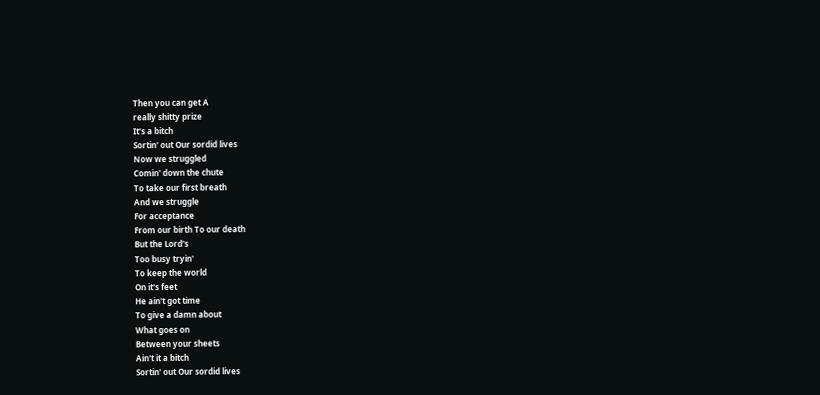Then you can get A
really shitty prize
It's a bitch
Sortin' out Our sordid lives
Now we struggled
Comin' down the chute
To take our first breath
And we struggle
For acceptance
From our birth To our death
But the Lord's
Too busy tryin'
To keep the world
On it's feet
He ain't got time
To give a damn about
What goes on
Between your sheets
Ain't it a bitch
Sortin' out Our sordid lives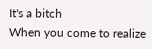It's a bitch
When you come to realize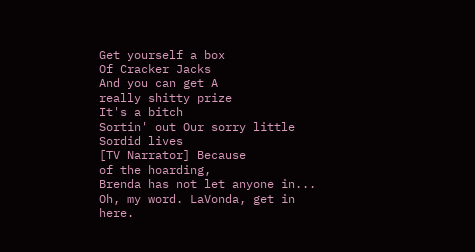Get yourself a box
Of Cracker Jacks
And you can get A
really shitty prize
It's a bitch
Sortin' out Our sorry little
Sordid lives
[TV Narrator] Because
of the hoarding,
Brenda has not let anyone in...
Oh, my word. LaVonda, get in here.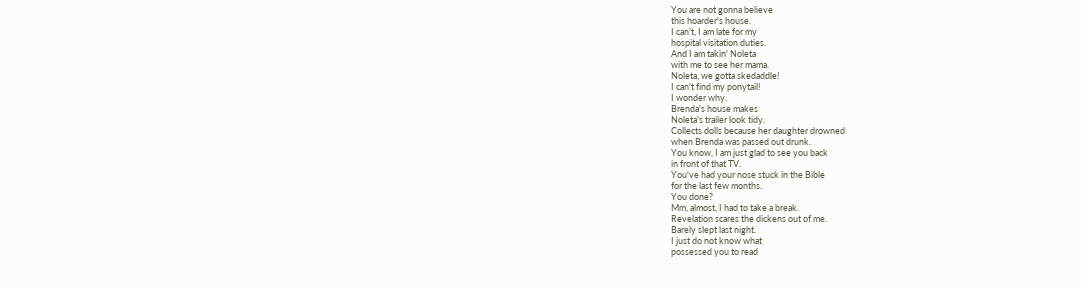You are not gonna believe
this hoarder's house.
I can't, I am late for my
hospital visitation duties.
And I am takin' Noleta
with me to see her mama.
Noleta, we gotta skedaddle!
I can't find my ponytail!
I wonder why.
Brenda's house makes
Noleta's trailer look tidy.
Collects dolls because her daughter drowned
when Brenda was passed out drunk.
You know, I am just glad to see you back
in front of that TV.
You've had your nose stuck in the Bible
for the last few months.
You done?
Mm, almost, I had to take a break.
Revelation scares the dickens out of me.
Barely slept last night.
I just do not know what
possessed you to read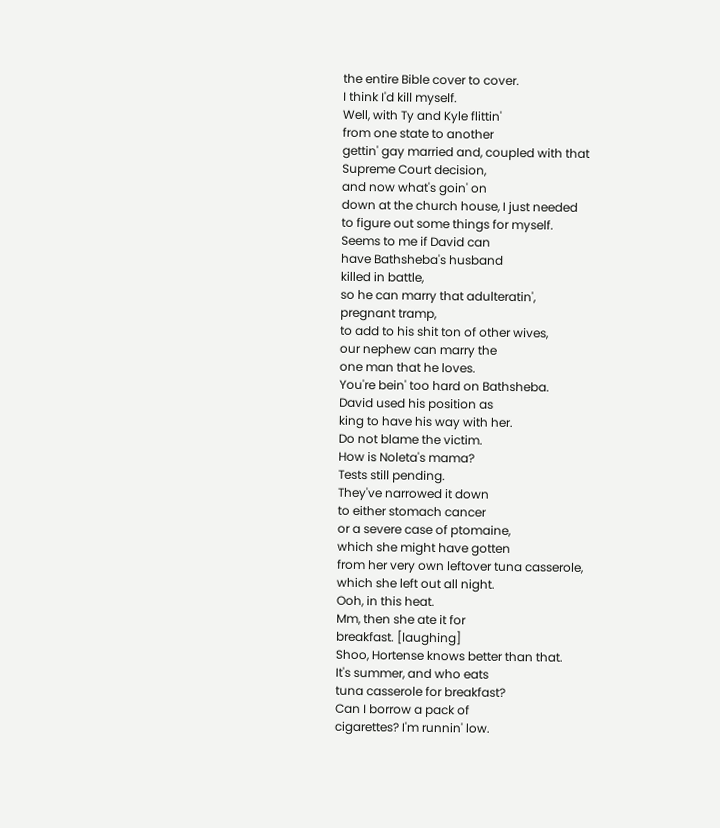the entire Bible cover to cover.
I think I'd kill myself.
Well, with Ty and Kyle flittin'
from one state to another
gettin' gay married and, coupled with that
Supreme Court decision,
and now what's goin' on
down at the church house, I just needed
to figure out some things for myself.
Seems to me if David can
have Bathsheba's husband
killed in battle,
so he can marry that adulteratin',
pregnant tramp,
to add to his shit ton of other wives,
our nephew can marry the
one man that he loves.
You're bein' too hard on Bathsheba.
David used his position as
king to have his way with her.
Do not blame the victim.
How is Noleta's mama?
Tests still pending.
They've narrowed it down
to either stomach cancer
or a severe case of ptomaine,
which she might have gotten
from her very own leftover tuna casserole,
which she left out all night.
Ooh, in this heat.
Mm, then she ate it for
breakfast. [laughing]
Shoo, Hortense knows better than that.
It's summer, and who eats
tuna casserole for breakfast?
Can I borrow a pack of
cigarettes? I'm runnin' low.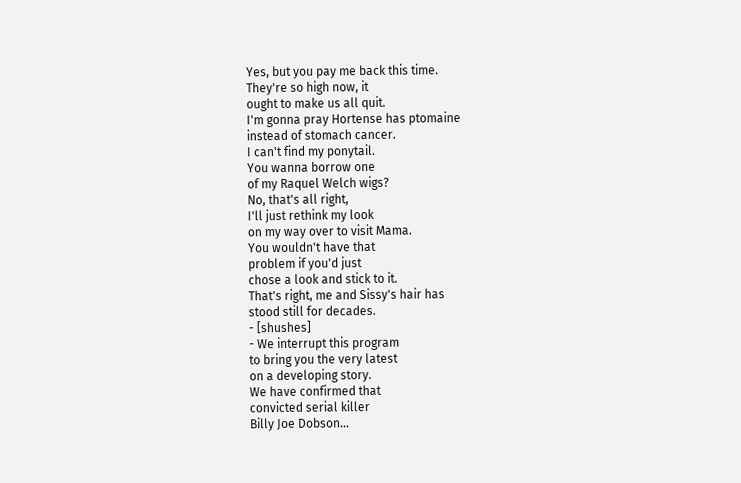Yes, but you pay me back this time.
They're so high now, it
ought to make us all quit.
I'm gonna pray Hortense has ptomaine
instead of stomach cancer.
I can't find my ponytail.
You wanna borrow one
of my Raquel Welch wigs?
No, that's all right,
I'll just rethink my look
on my way over to visit Mama.
You wouldn't have that
problem if you'd just
chose a look and stick to it.
That's right, me and Sissy's hair has
stood still for decades.
- [shushes]
- We interrupt this program
to bring you the very latest
on a developing story.
We have confirmed that
convicted serial killer
Billy Joe Dobson...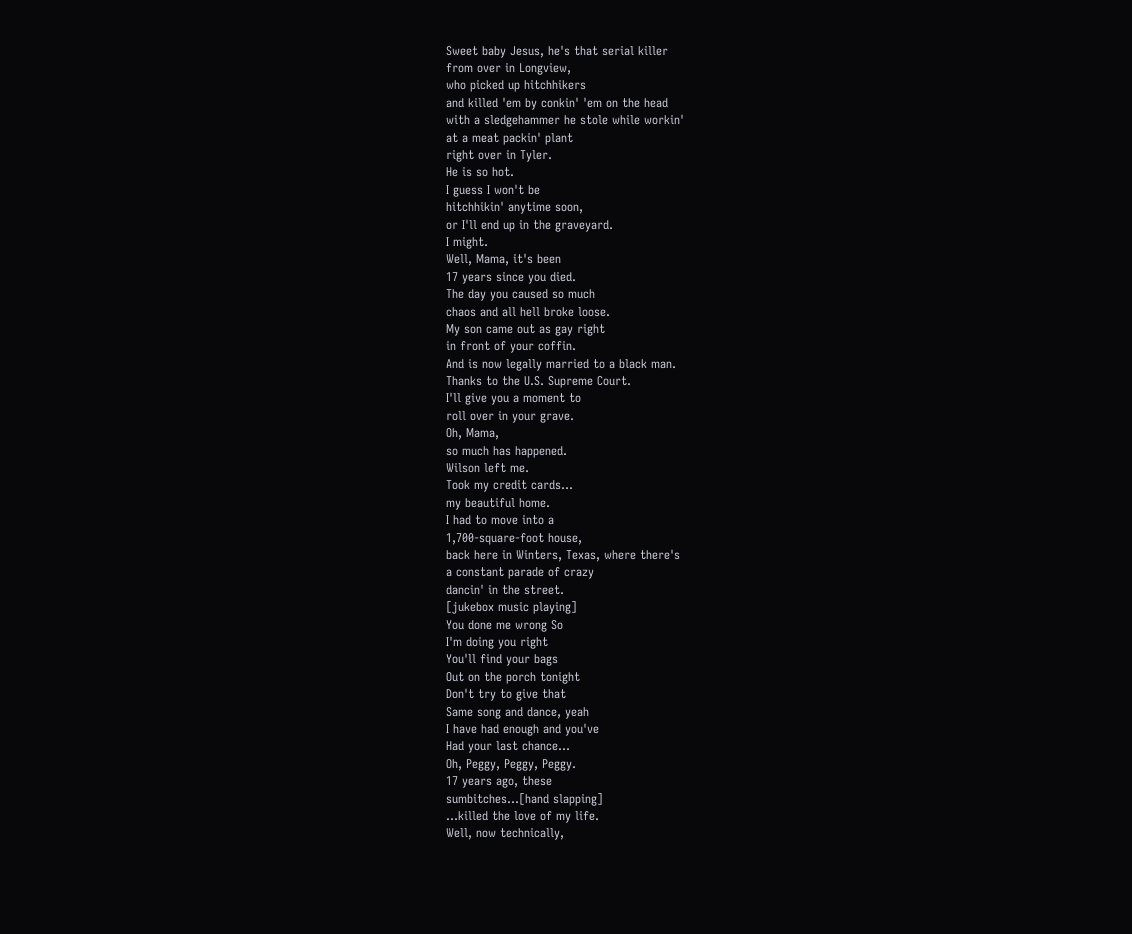Sweet baby Jesus, he's that serial killer
from over in Longview,
who picked up hitchhikers
and killed 'em by conkin' 'em on the head
with a sledgehammer he stole while workin'
at a meat packin' plant
right over in Tyler.
He is so hot.
I guess I won't be
hitchhikin' anytime soon,
or I'll end up in the graveyard.
I might.
Well, Mama, it's been
17 years since you died.
The day you caused so much
chaos and all hell broke loose.
My son came out as gay right
in front of your coffin.
And is now legally married to a black man.
Thanks to the U.S. Supreme Court.
I'll give you a moment to
roll over in your grave.
Oh, Mama,
so much has happened.
Wilson left me.
Took my credit cards...
my beautiful home.
I had to move into a
1,700-square-foot house,
back here in Winters, Texas, where there's
a constant parade of crazy
dancin' in the street.
[jukebox music playing]
You done me wrong So
I'm doing you right
You'll find your bags
Out on the porch tonight
Don't try to give that
Same song and dance, yeah
I have had enough and you've
Had your last chance...
Oh, Peggy, Peggy, Peggy.
17 years ago, these
sumbitches...[hand slapping]
...killed the love of my life.
Well, now technically,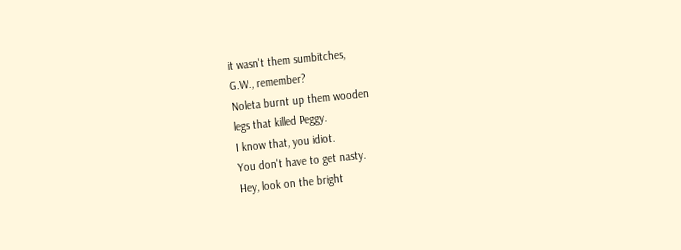it wasn't them sumbitches,
G.W., remember?
Noleta burnt up them wooden
legs that killed Peggy.
I know that, you idiot.
You don't have to get nasty.
Hey, look on the bright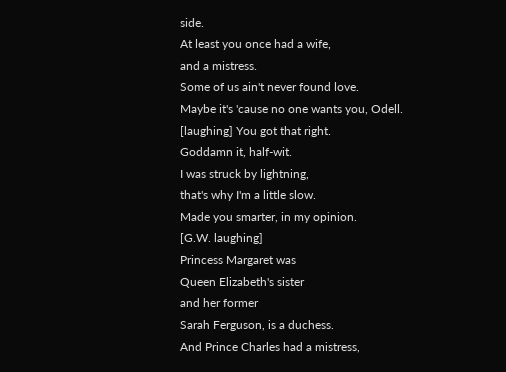side.
At least you once had a wife,
and a mistress.
Some of us ain't never found love.
Maybe it's 'cause no one wants you, Odell.
[laughing] You got that right.
Goddamn it, half-wit.
I was struck by lightning,
that's why I'm a little slow.
Made you smarter, in my opinion.
[G.W. laughing]
Princess Margaret was
Queen Elizabeth's sister
and her former
Sarah Ferguson, is a duchess.
And Prince Charles had a mistress,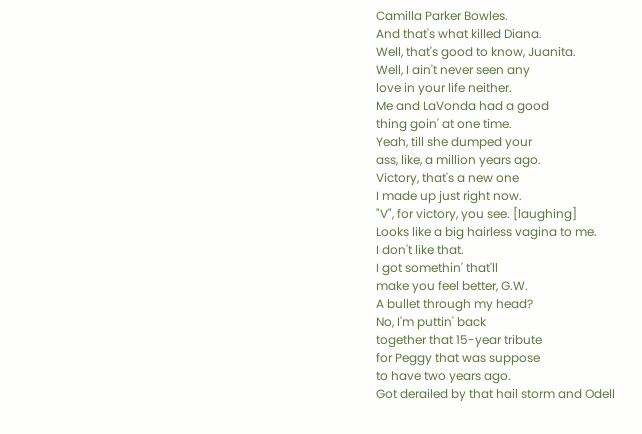Camilla Parker Bowles.
And that's what killed Diana.
Well, that's good to know, Juanita.
Well, I ain't never seen any
love in your life neither.
Me and LaVonda had a good
thing goin' at one time.
Yeah, till she dumped your
ass, like, a million years ago.
Victory, that's a new one
I made up just right now.
"V", for victory, you see. [laughing]
Looks like a big hairless vagina to me.
I don't like that.
I got somethin' that'll
make you feel better, G.W.
A bullet through my head?
No, I'm puttin' back
together that 15-year tribute
for Peggy that was suppose
to have two years ago.
Got derailed by that hail storm and Odell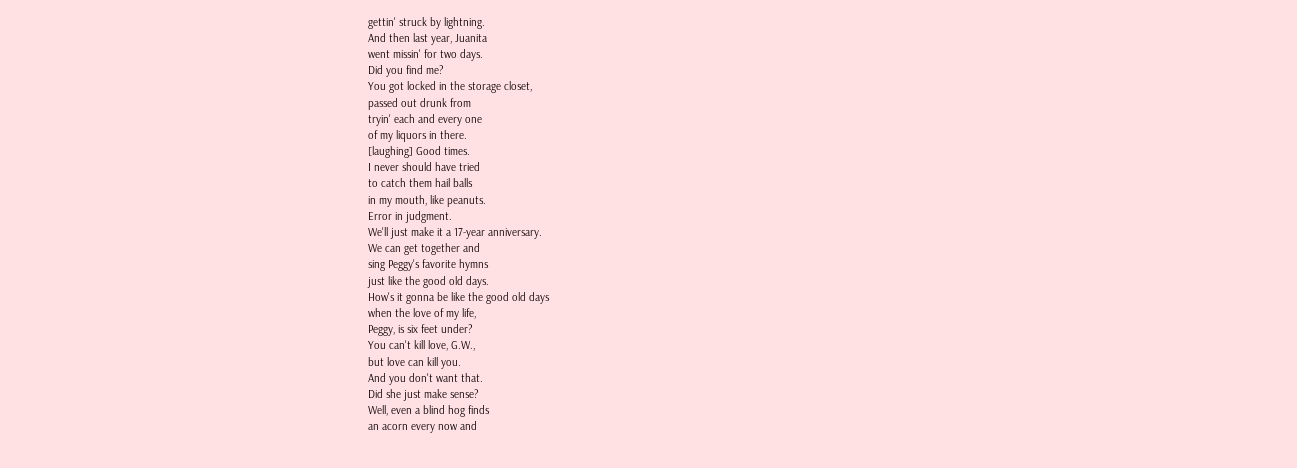gettin' struck by lightning.
And then last year, Juanita
went missin' for two days.
Did you find me?
You got locked in the storage closet,
passed out drunk from
tryin' each and every one
of my liquors in there.
[laughing] Good times.
I never should have tried
to catch them hail balls
in my mouth, like peanuts.
Error in judgment.
We'll just make it a 17-year anniversary.
We can get together and
sing Peggy's favorite hymns
just like the good old days.
How's it gonna be like the good old days
when the love of my life,
Peggy, is six feet under?
You can't kill love, G.W.,
but love can kill you.
And you don't want that.
Did she just make sense?
Well, even a blind hog finds
an acorn every now and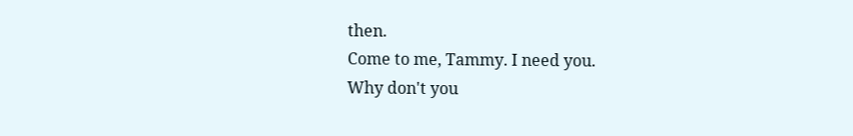then.
Come to me, Tammy. I need you.
Why don't you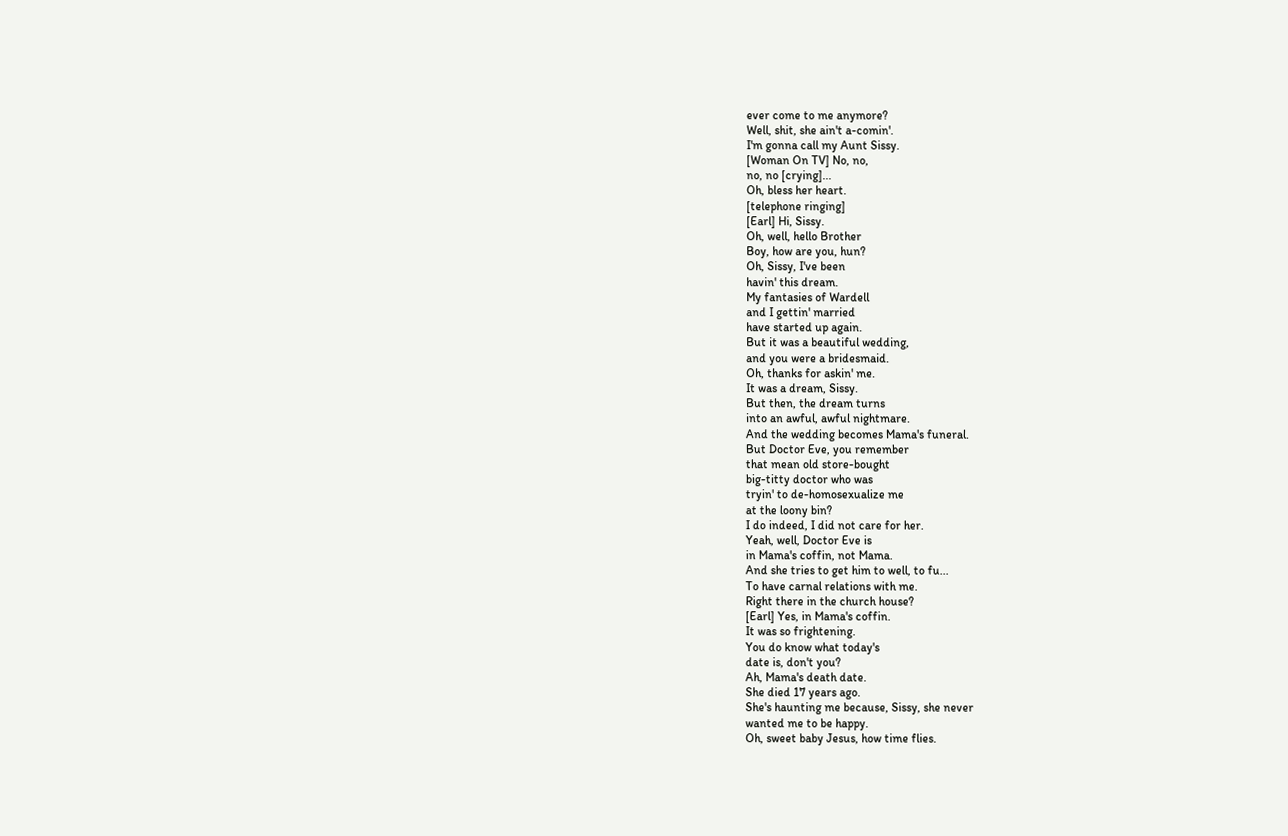ever come to me anymore?
Well, shit, she ain't a-comin'.
I'm gonna call my Aunt Sissy.
[Woman On TV] No, no,
no, no [crying]...
Oh, bless her heart.
[telephone ringing]
[Earl] Hi, Sissy.
Oh, well, hello Brother
Boy, how are you, hun?
Oh, Sissy, I've been
havin' this dream.
My fantasies of Wardell
and I gettin' married
have started up again.
But it was a beautiful wedding,
and you were a bridesmaid.
Oh, thanks for askin' me.
It was a dream, Sissy.
But then, the dream turns
into an awful, awful nightmare.
And the wedding becomes Mama's funeral.
But Doctor Eve, you remember
that mean old store-bought
big-titty doctor who was
tryin' to de-homosexualize me
at the loony bin?
I do indeed, I did not care for her.
Yeah, well, Doctor Eve is
in Mama's coffin, not Mama.
And she tries to get him to well, to fu...
To have carnal relations with me.
Right there in the church house?
[Earl] Yes, in Mama's coffin.
It was so frightening.
You do know what today's
date is, don't you?
Ah, Mama's death date.
She died 17 years ago.
She's haunting me because, Sissy, she never
wanted me to be happy.
Oh, sweet baby Jesus, how time flies.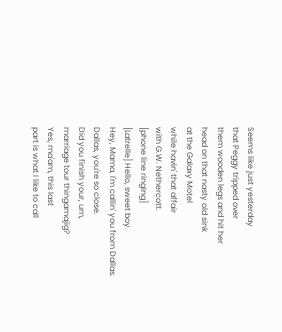Seems like just yesterday
that Peggy tripped over
them wooden legs and hit her
head on that nasty old sink
at the Galaxy Motel
while havin' that affair
with G.W. Nethercott.
[phone line ringing]
[Latrelle] Hello, sweet boy.
Hey, Mama, I'm callin' you from Dallas.
Dallas, you're so close.
Did you finish your, um,
marriage tour thingamajig?
Yes, ma'am, this last
part is what I like to call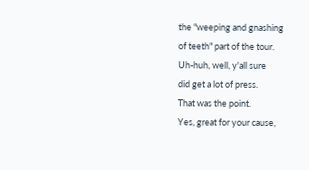the "weeping and gnashing
of teeth" part of the tour.
Uh-huh, well, y'all sure
did get a lot of press.
That was the point.
Yes, great for your cause,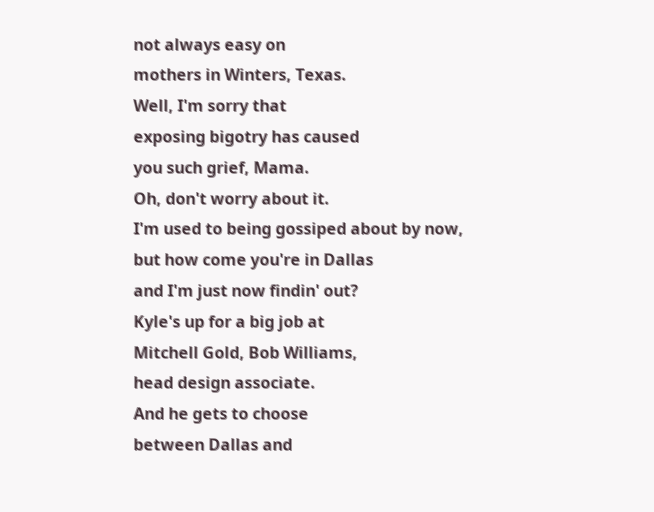not always easy on
mothers in Winters, Texas.
Well, I'm sorry that
exposing bigotry has caused
you such grief, Mama.
Oh, don't worry about it.
I'm used to being gossiped about by now,
but how come you're in Dallas
and I'm just now findin' out?
Kyle's up for a big job at
Mitchell Gold, Bob Williams,
head design associate.
And he gets to choose
between Dallas and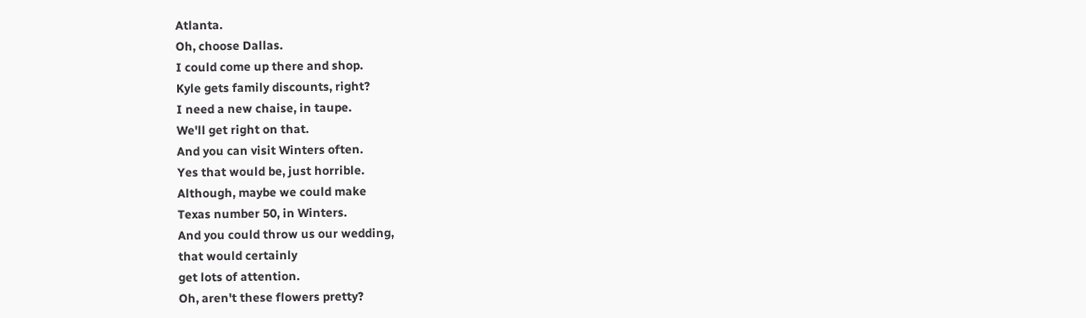Atlanta.
Oh, choose Dallas.
I could come up there and shop.
Kyle gets family discounts, right?
I need a new chaise, in taupe.
We'll get right on that.
And you can visit Winters often.
Yes that would be, just horrible.
Although, maybe we could make
Texas number 50, in Winters.
And you could throw us our wedding,
that would certainly
get lots of attention.
Oh, aren't these flowers pretty?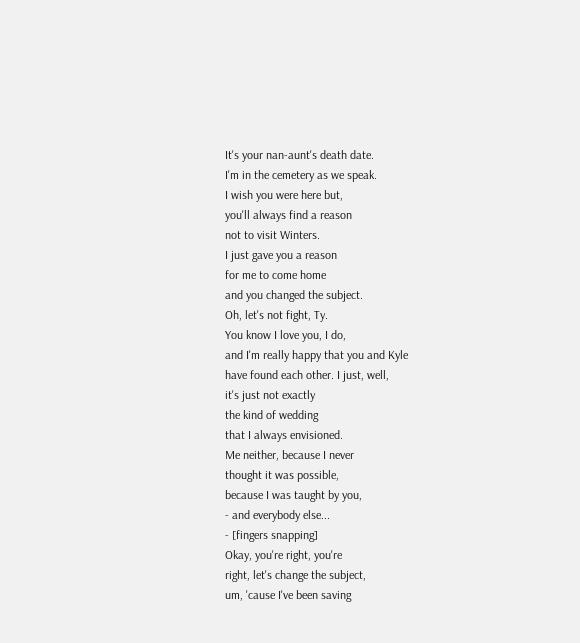It's your nan-aunt's death date.
I'm in the cemetery as we speak.
I wish you were here but,
you'll always find a reason
not to visit Winters.
I just gave you a reason
for me to come home
and you changed the subject.
Oh, let's not fight, Ty.
You know I love you, I do,
and I'm really happy that you and Kyle
have found each other. I just, well,
it's just not exactly
the kind of wedding
that I always envisioned.
Me neither, because I never
thought it was possible,
because I was taught by you,
- and everybody else...
- [fingers snapping]
Okay, you're right, you're
right, let's change the subject,
um, 'cause I've been saving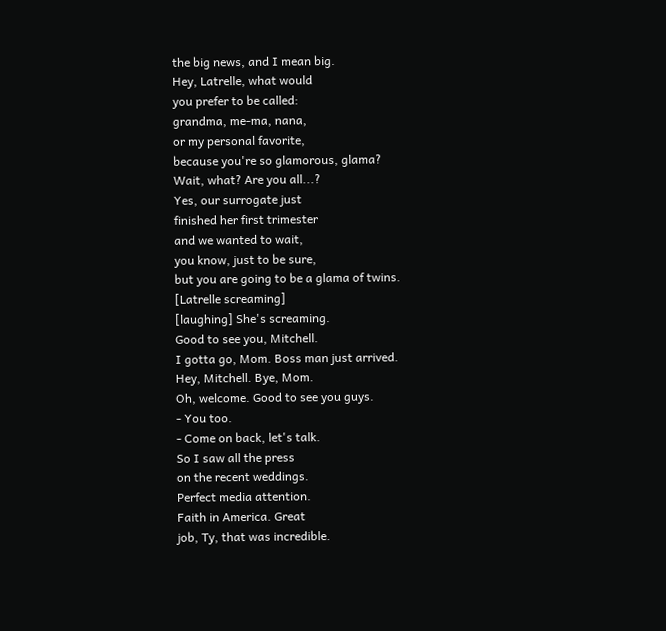the big news, and I mean big.
Hey, Latrelle, what would
you prefer to be called:
grandma, me-ma, nana,
or my personal favorite,
because you're so glamorous, glama?
Wait, what? Are you all...?
Yes, our surrogate just
finished her first trimester
and we wanted to wait,
you know, just to be sure,
but you are going to be a glama of twins.
[Latrelle screaming]
[laughing] She's screaming.
Good to see you, Mitchell.
I gotta go, Mom. Boss man just arrived.
Hey, Mitchell. Bye, Mom.
Oh, welcome. Good to see you guys.
- You too.
- Come on back, let's talk.
So I saw all the press
on the recent weddings.
Perfect media attention.
Faith in America. Great
job, Ty, that was incredible.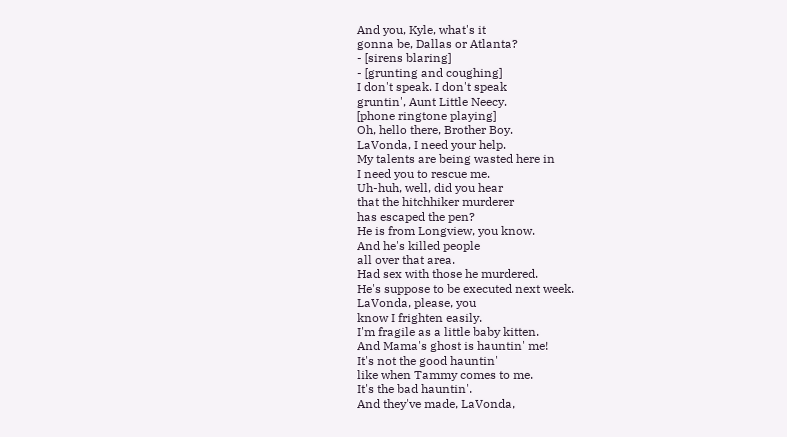And you, Kyle, what's it
gonna be, Dallas or Atlanta?
- [sirens blaring]
- [grunting and coughing]
I don't speak. I don't speak
gruntin', Aunt Little Neecy.
[phone ringtone playing]
Oh, hello there, Brother Boy.
LaVonda, I need your help.
My talents are being wasted here in
I need you to rescue me.
Uh-huh, well, did you hear
that the hitchhiker murderer
has escaped the pen?
He is from Longview, you know.
And he's killed people
all over that area.
Had sex with those he murdered.
He's suppose to be executed next week.
LaVonda, please, you
know I frighten easily.
I'm fragile as a little baby kitten.
And Mama's ghost is hauntin' me!
It's not the good hauntin'
like when Tammy comes to me.
It's the bad hauntin'.
And they've made, LaVonda,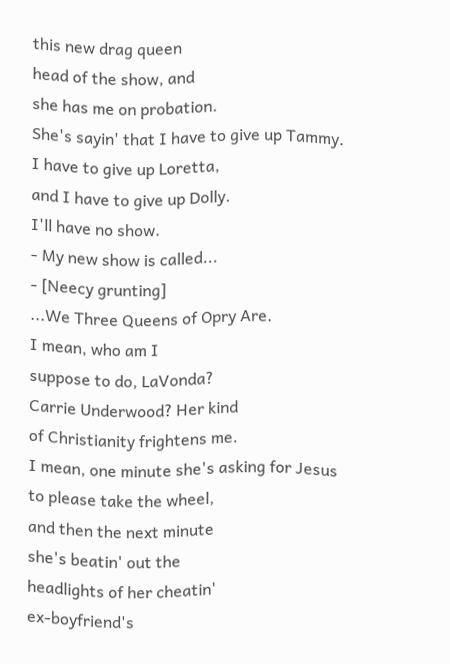this new drag queen
head of the show, and
she has me on probation.
She's sayin' that I have to give up Tammy.
I have to give up Loretta,
and I have to give up Dolly.
I'll have no show.
- My new show is called...
- [Neecy grunting]
...We Three Queens of Opry Are.
I mean, who am I
suppose to do, LaVonda?
Carrie Underwood? Her kind
of Christianity frightens me.
I mean, one minute she's asking for Jesus
to please take the wheel,
and then the next minute
she's beatin' out the
headlights of her cheatin'
ex-boyfriend's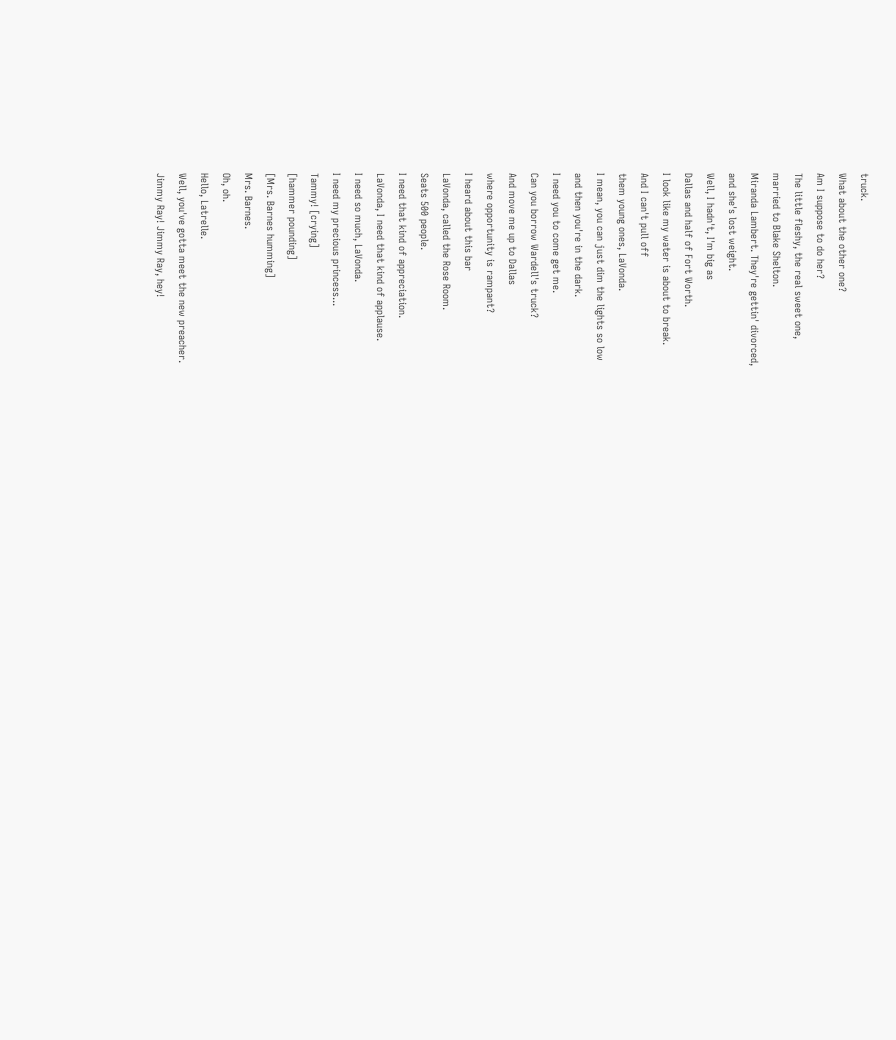truck.
What about the other one?
Am I suppose to do her?
The little fleshy, the real sweet one,
married to Blake Shelton.
Miranda Lambert. They're gettin' divorced,
and she's lost weight.
Well, I hadn't, I'm big as
Dallas and half of Fort Worth.
I look like my water is about to break.
And I can't pull off
them young ones, LaVonda.
I mean, you can just dim the lights so low
and then you're in the dark.
I need you to come get me.
Can you borrow Wardell's truck?
And move me up to Dallas
where opportunity is rampant?
I heard about this bar
LaVonda, called the Rose Room.
Seats 500 people.
I need that kind of appreciation.
LaVonda, I need that kind of applause.
I need so much, LaVonda.
I need my precious princess...
Tammy! [crying]
[hammer pounding]
[Mrs. Barnes humming]
Mrs. Barnes.
Oh, oh.
Hello, Latrelle.
Well, you've gotta meet the new preacher.
Jimmy Ray! Jimmy Ray, hey!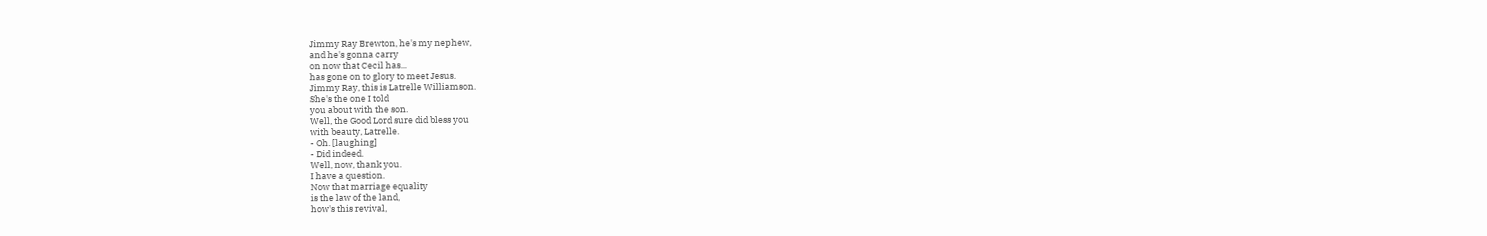Jimmy Ray Brewton, he's my nephew,
and he's gonna carry
on now that Cecil has...
has gone on to glory to meet Jesus.
Jimmy Ray, this is Latrelle Williamson.
She's the one I told
you about with the son.
Well, the Good Lord sure did bless you
with beauty, Latrelle.
- Oh. [laughing]
- Did indeed.
Well, now, thank you.
I have a question.
Now that marriage equality
is the law of the land,
how's this revival,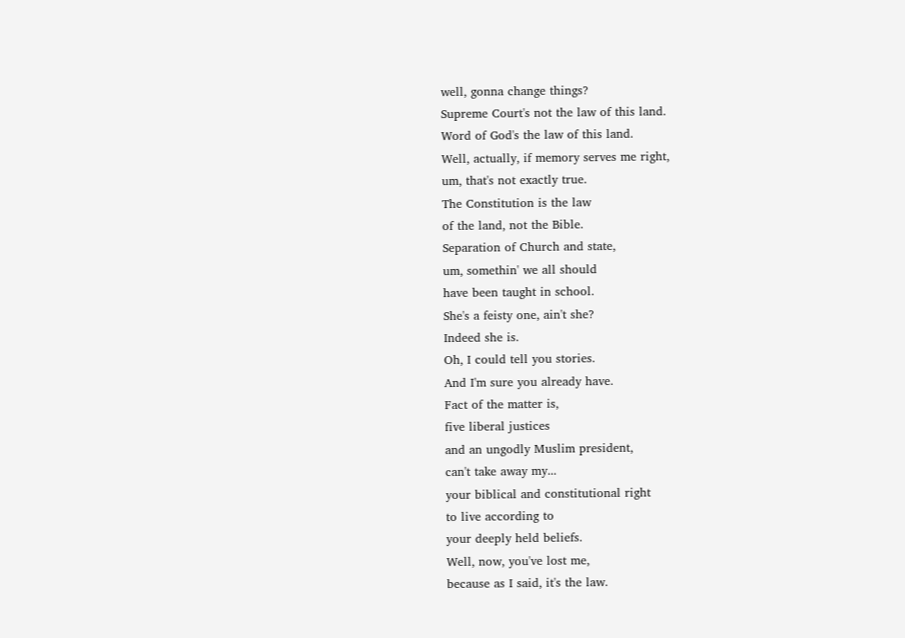well, gonna change things?
Supreme Court's not the law of this land.
Word of God's the law of this land.
Well, actually, if memory serves me right,
um, that's not exactly true.
The Constitution is the law
of the land, not the Bible.
Separation of Church and state,
um, somethin' we all should
have been taught in school.
She's a feisty one, ain't she?
Indeed she is.
Oh, I could tell you stories.
And I'm sure you already have.
Fact of the matter is,
five liberal justices
and an ungodly Muslim president,
can't take away my...
your biblical and constitutional right
to live according to
your deeply held beliefs.
Well, now, you've lost me,
because as I said, it's the law.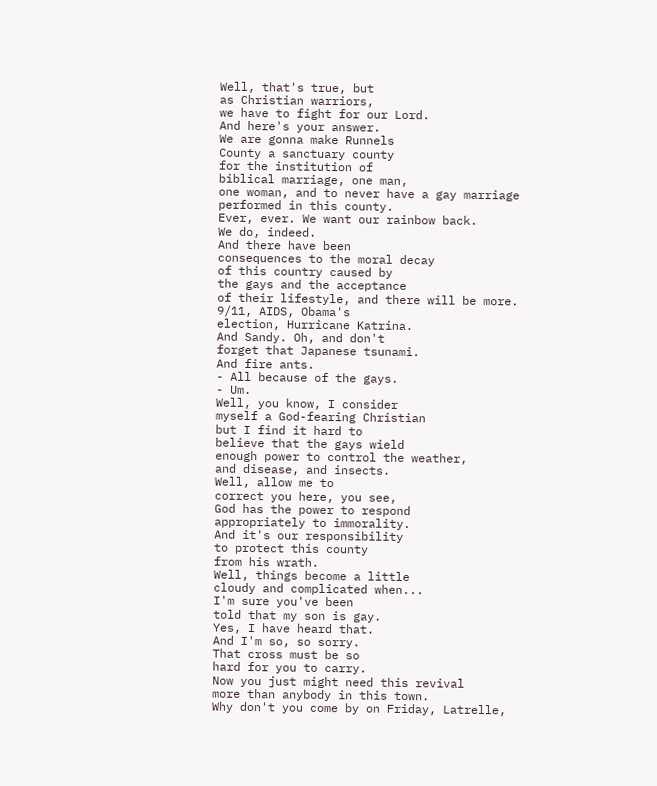Well, that's true, but
as Christian warriors,
we have to fight for our Lord.
And here's your answer.
We are gonna make Runnels
County a sanctuary county
for the institution of
biblical marriage, one man,
one woman, and to never have a gay marriage
performed in this county.
Ever, ever. We want our rainbow back.
We do, indeed.
And there have been
consequences to the moral decay
of this country caused by
the gays and the acceptance
of their lifestyle, and there will be more.
9/11, AIDS, Obama's
election, Hurricane Katrina.
And Sandy. Oh, and don't
forget that Japanese tsunami.
And fire ants.
- All because of the gays.
- Um.
Well, you know, I consider
myself a God-fearing Christian
but I find it hard to
believe that the gays wield
enough power to control the weather,
and disease, and insects.
Well, allow me to
correct you here, you see,
God has the power to respond
appropriately to immorality.
And it's our responsibility
to protect this county
from his wrath.
Well, things become a little
cloudy and complicated when...
I'm sure you've been
told that my son is gay.
Yes, I have heard that.
And I'm so, so sorry.
That cross must be so
hard for you to carry.
Now you just might need this revival
more than anybody in this town.
Why don't you come by on Friday, Latrelle,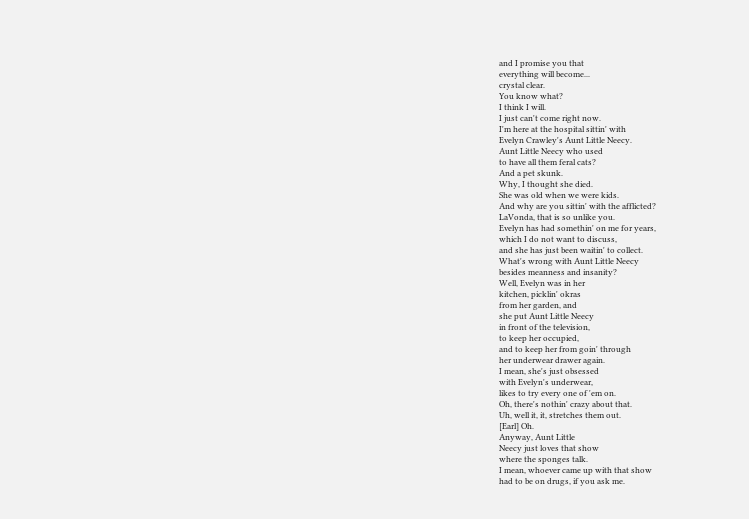and I promise you that
everything will become...
crystal clear.
You know what?
I think I will.
I just can't come right now.
I'm here at the hospital sittin' with
Evelyn Crawley's Aunt Little Neecy.
Aunt Little Neecy who used
to have all them feral cats?
And a pet skunk.
Why, I thought she died.
She was old when we were kids.
And why are you sittin' with the afflicted?
LaVonda, that is so unlike you.
Evelyn has had somethin' on me for years,
which I do not want to discuss,
and she has just been waitin' to collect.
What's wrong with Aunt Little Neecy
besides meanness and insanity?
Well, Evelyn was in her
kitchen, picklin' okras
from her garden, and
she put Aunt Little Neecy
in front of the television,
to keep her occupied,
and to keep her from goin' through
her underwear drawer again.
I mean, she's just obsessed
with Evelyn's underwear,
likes to try every one of 'em on.
Oh, there's nothin' crazy about that.
Uh, well it, it, stretches them out.
[Earl] Oh.
Anyway, Aunt Little
Neecy just loves that show
where the sponges talk.
I mean, whoever came up with that show
had to be on drugs, if you ask me.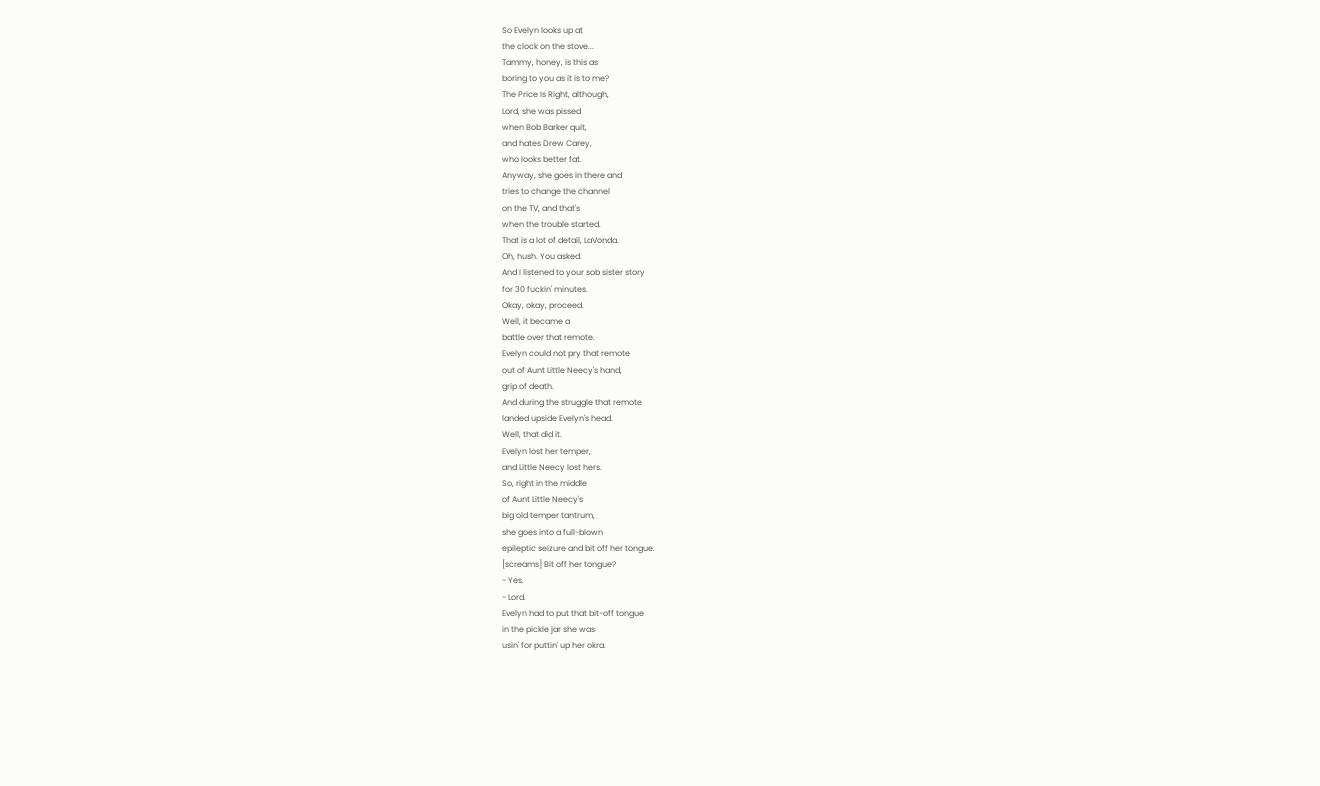So Evelyn looks up at
the clock on the stove...
Tammy, honey, is this as
boring to you as it is to me?
The Price Is Right, although,
Lord, she was pissed
when Bob Barker quit,
and hates Drew Carey,
who looks better fat.
Anyway, she goes in there and
tries to change the channel
on the TV, and that's
when the trouble started.
That is a lot of detail, LaVonda.
Oh, hush. You asked.
And I listened to your sob sister story
for 30 fuckin' minutes.
Okay, okay, proceed.
Well, it became a
battle over that remote.
Evelyn could not pry that remote
out of Aunt Little Neecy's hand,
grip of death.
And during the struggle that remote
landed upside Evelyn's head.
Well, that did it.
Evelyn lost her temper,
and Little Neecy lost hers.
So, right in the middle
of Aunt Little Neecy's
big old temper tantrum,
she goes into a full-blown
epileptic seizure and bit off her tongue.
[screams] Bit off her tongue?
- Yes.
- Lord.
Evelyn had to put that bit-off tongue
in the pickle jar she was
usin' for puttin' up her okra.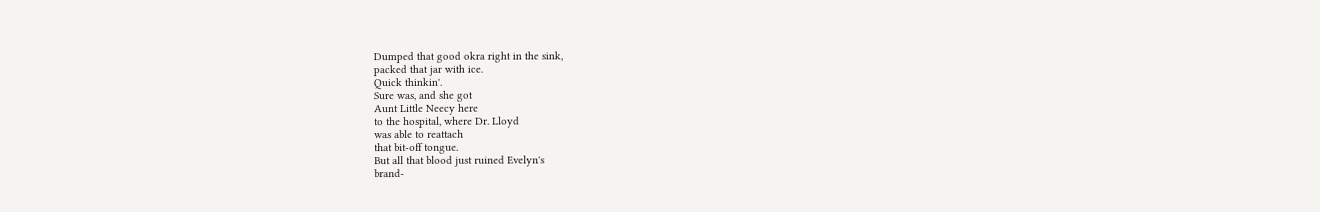Dumped that good okra right in the sink,
packed that jar with ice.
Quick thinkin'.
Sure was, and she got
Aunt Little Neecy here
to the hospital, where Dr. Lloyd
was able to reattach
that bit-off tongue.
But all that blood just ruined Evelyn's
brand-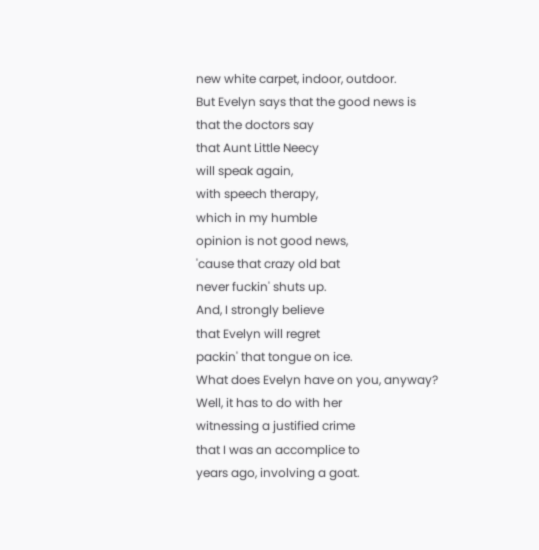new white carpet, indoor, outdoor.
But Evelyn says that the good news is
that the doctors say
that Aunt Little Neecy
will speak again,
with speech therapy,
which in my humble
opinion is not good news,
'cause that crazy old bat
never fuckin' shuts up.
And, I strongly believe
that Evelyn will regret
packin' that tongue on ice.
What does Evelyn have on you, anyway?
Well, it has to do with her
witnessing a justified crime
that I was an accomplice to
years ago, involving a goat.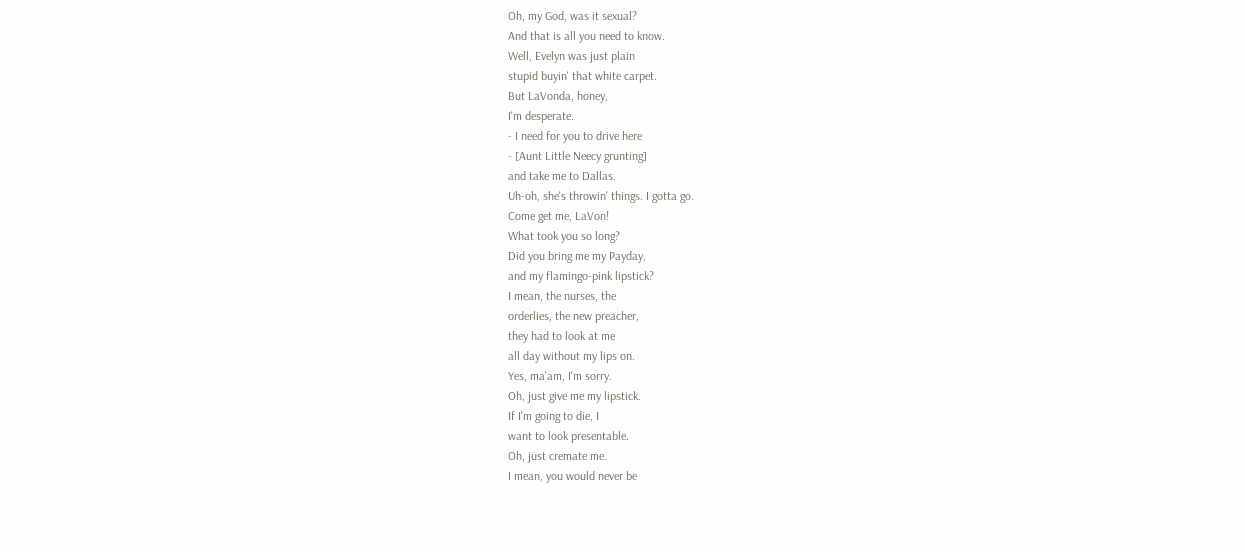Oh, my God, was it sexual?
And that is all you need to know.
Well, Evelyn was just plain
stupid buyin' that white carpet.
But LaVonda, honey,
I'm desperate.
- I need for you to drive here
- [Aunt Little Neecy grunting]
and take me to Dallas.
Uh-oh, she's throwin' things. I gotta go.
Come get me, LaVon!
What took you so long?
Did you bring me my Payday,
and my flamingo-pink lipstick?
I mean, the nurses, the
orderlies, the new preacher,
they had to look at me
all day without my lips on.
Yes, ma'am, I'm sorry.
Oh, just give me my lipstick.
If I'm going to die, I
want to look presentable.
Oh, just cremate me.
I mean, you would never be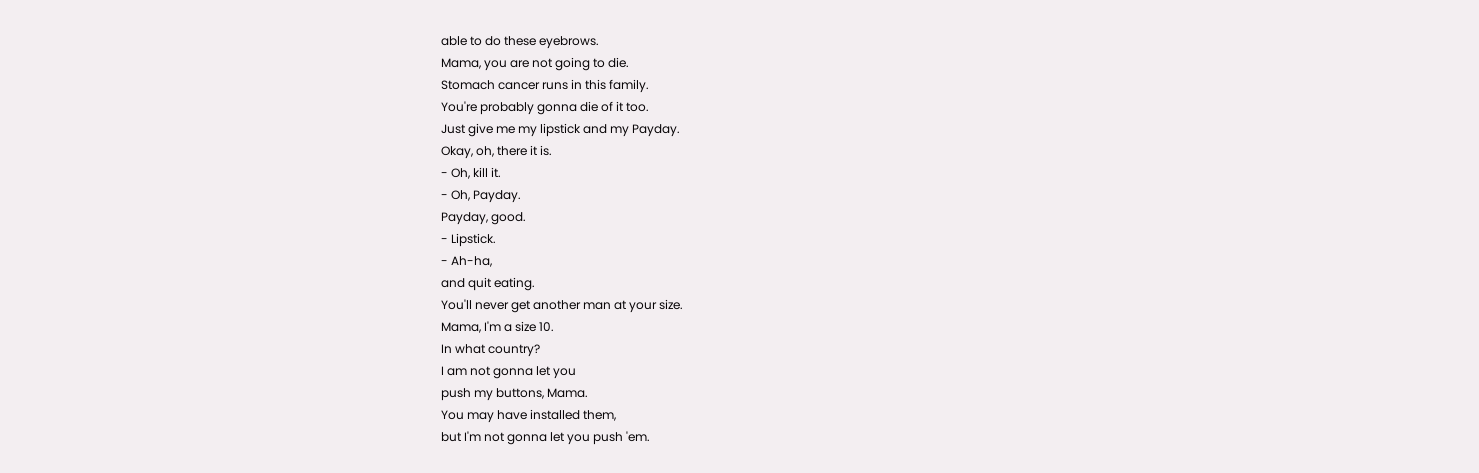able to do these eyebrows.
Mama, you are not going to die.
Stomach cancer runs in this family.
You're probably gonna die of it too.
Just give me my lipstick and my Payday.
Okay, oh, there it is.
- Oh, kill it.
- Oh, Payday.
Payday, good.
- Lipstick.
- Ah-ha,
and quit eating.
You'll never get another man at your size.
Mama, I'm a size 10.
In what country?
I am not gonna let you
push my buttons, Mama.
You may have installed them,
but I'm not gonna let you push 'em.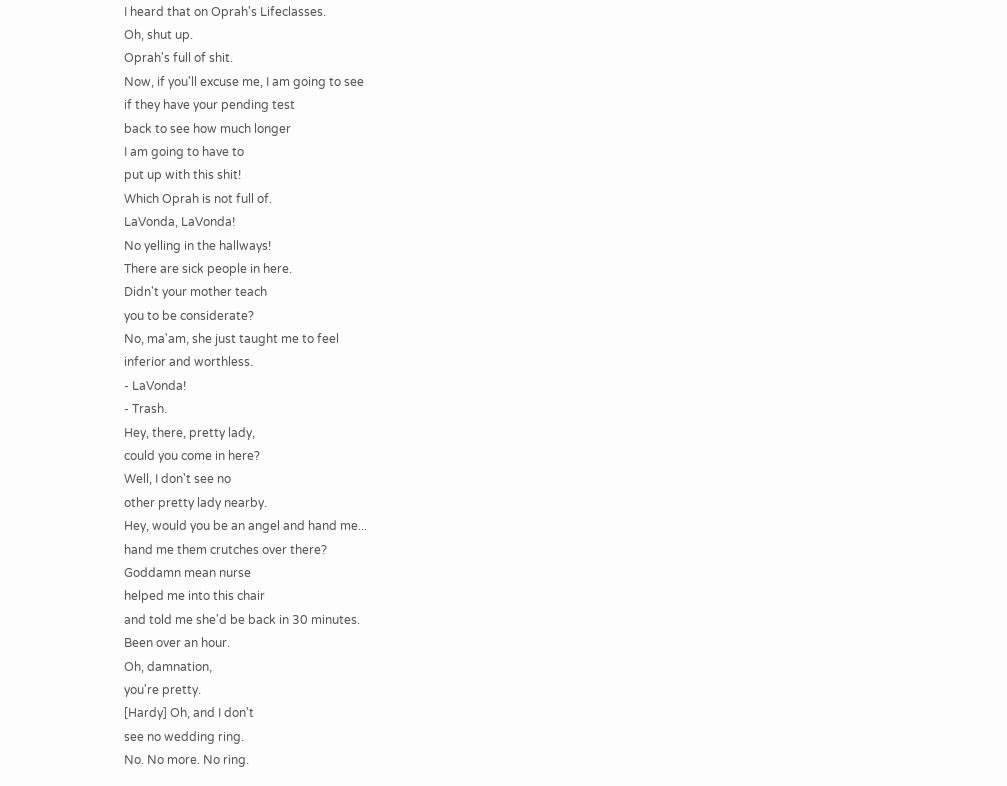I heard that on Oprah's Lifeclasses.
Oh, shut up.
Oprah's full of shit.
Now, if you'll excuse me, I am going to see
if they have your pending test
back to see how much longer
I am going to have to
put up with this shit!
Which Oprah is not full of.
LaVonda, LaVonda!
No yelling in the hallways!
There are sick people in here.
Didn't your mother teach
you to be considerate?
No, ma'am, she just taught me to feel
inferior and worthless.
- LaVonda!
- Trash.
Hey, there, pretty lady,
could you come in here?
Well, I don't see no
other pretty lady nearby.
Hey, would you be an angel and hand me...
hand me them crutches over there?
Goddamn mean nurse
helped me into this chair
and told me she'd be back in 30 minutes.
Been over an hour.
Oh, damnation,
you're pretty.
[Hardy] Oh, and I don't
see no wedding ring.
No. No more. No ring.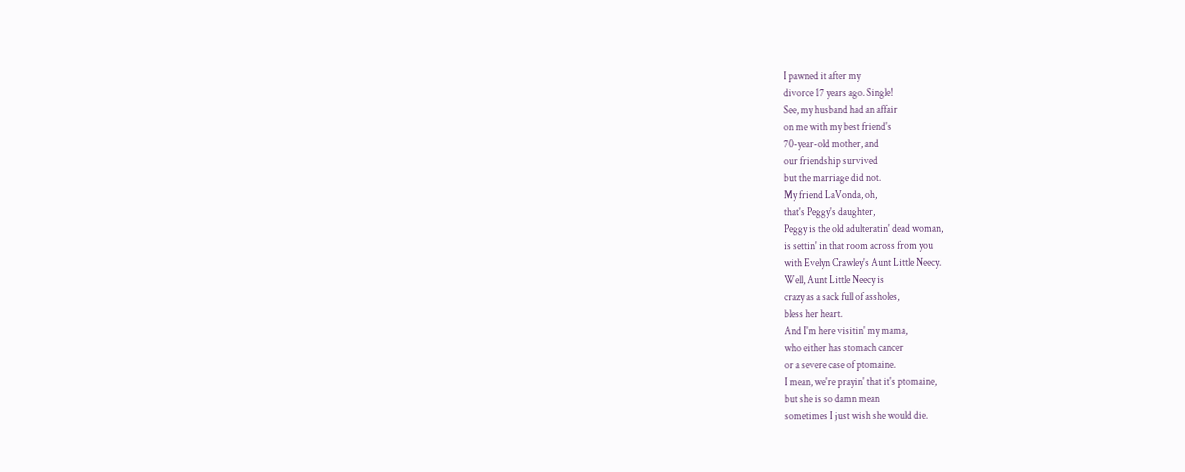I pawned it after my
divorce 17 years ago. Single!
See, my husband had an affair
on me with my best friend's
70-year-old mother, and
our friendship survived
but the marriage did not.
My friend LaVonda, oh,
that's Peggy's daughter,
Peggy is the old adulteratin' dead woman,
is settin' in that room across from you
with Evelyn Crawley's Aunt Little Neecy.
Well, Aunt Little Neecy is
crazy as a sack full of assholes,
bless her heart.
And I'm here visitin' my mama,
who either has stomach cancer
or a severe case of ptomaine.
I mean, we're prayin' that it's ptomaine,
but she is so damn mean
sometimes I just wish she would die.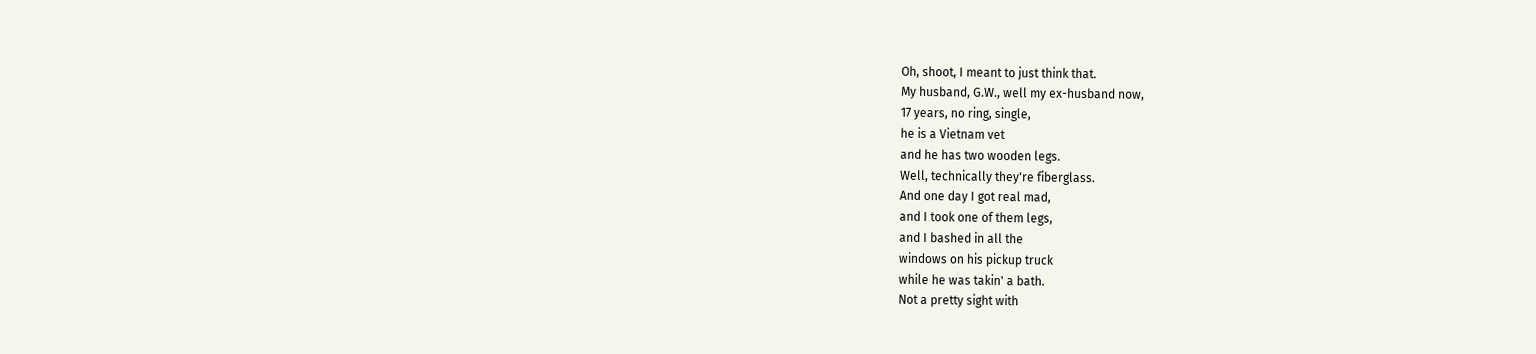Oh, shoot, I meant to just think that.
My husband, G.W., well my ex-husband now,
17 years, no ring, single,
he is a Vietnam vet
and he has two wooden legs.
Well, technically they're fiberglass.
And one day I got real mad,
and I took one of them legs,
and I bashed in all the
windows on his pickup truck
while he was takin' a bath.
Not a pretty sight with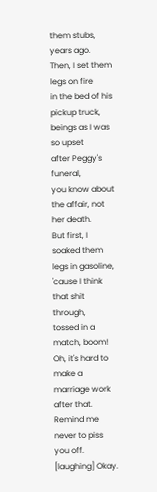them stubs, years ago.
Then, I set them legs on fire
in the bed of his pickup truck,
beings as I was so upset
after Peggy's funeral,
you know about the affair, not her death.
But first, I soaked them legs in gasoline,
'cause I think that shit through,
tossed in a match, boom!
Oh, it's hard to make a
marriage work after that.
Remind me never to piss you off.
[laughing] Okay.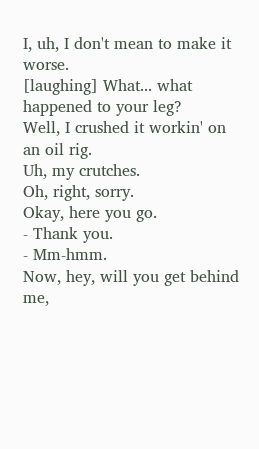I, uh, I don't mean to make it worse.
[laughing] What... what
happened to your leg?
Well, I crushed it workin' on an oil rig.
Uh, my crutches.
Oh, right, sorry.
Okay, here you go.
- Thank you.
- Mm-hmm.
Now, hey, will you get behind me,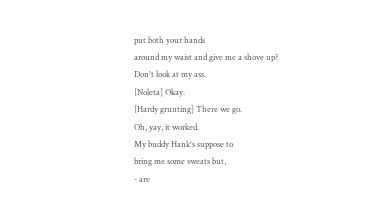put both your hands
around my waist and give me a shove up?
Don't look at my ass.
[Noleta] Okay.
[Hardy grunting] There we go.
Oh, yay, it worked.
My buddy Hank's suppose to
bring me some sweats but,
- are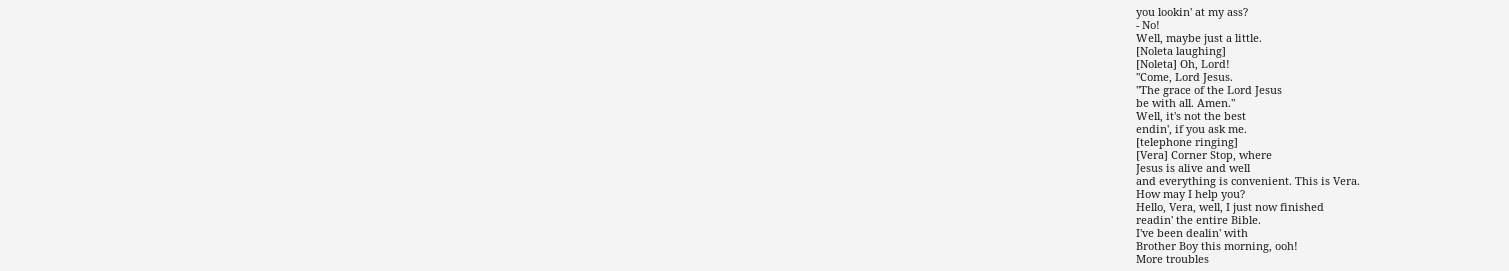you lookin' at my ass?
- No!
Well, maybe just a little.
[Noleta laughing]
[Noleta] Oh, Lord!
"Come, Lord Jesus.
"The grace of the Lord Jesus
be with all. Amen."
Well, it's not the best
endin', if you ask me.
[telephone ringing]
[Vera] Corner Stop, where
Jesus is alive and well
and everything is convenient. This is Vera.
How may I help you?
Hello, Vera, well, I just now finished
readin' the entire Bible.
I've been dealin' with
Brother Boy this morning, ooh!
More troubles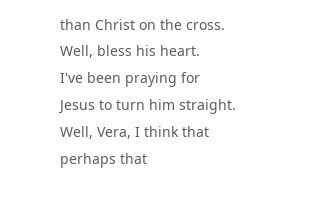than Christ on the cross.
Well, bless his heart.
I've been praying for
Jesus to turn him straight.
Well, Vera, I think that
perhaps that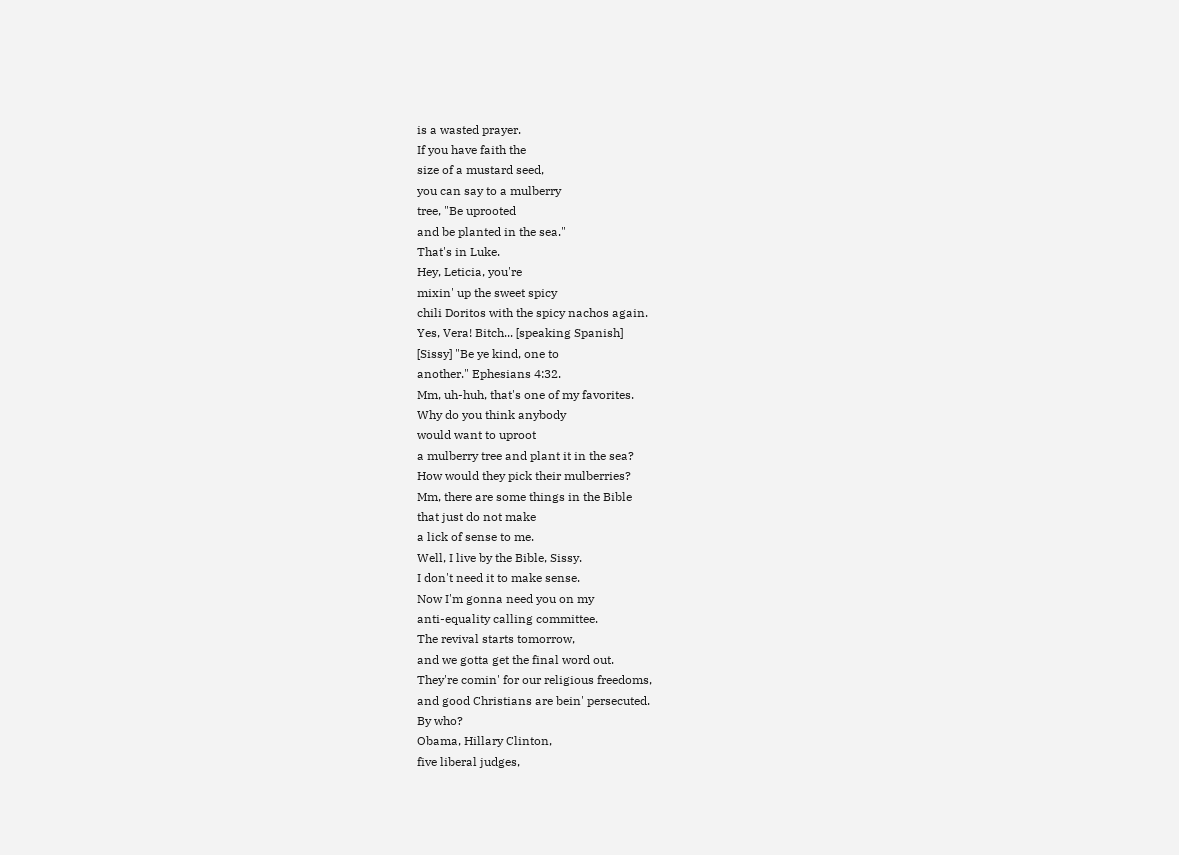is a wasted prayer.
If you have faith the
size of a mustard seed,
you can say to a mulberry
tree, "Be uprooted
and be planted in the sea."
That's in Luke.
Hey, Leticia, you're
mixin' up the sweet spicy
chili Doritos with the spicy nachos again.
Yes, Vera! Bitch... [speaking Spanish]
[Sissy] "Be ye kind, one to
another." Ephesians 4:32.
Mm, uh-huh, that's one of my favorites.
Why do you think anybody
would want to uproot
a mulberry tree and plant it in the sea?
How would they pick their mulberries?
Mm, there are some things in the Bible
that just do not make
a lick of sense to me.
Well, I live by the Bible, Sissy.
I don't need it to make sense.
Now I'm gonna need you on my
anti-equality calling committee.
The revival starts tomorrow,
and we gotta get the final word out.
They're comin' for our religious freedoms,
and good Christians are bein' persecuted.
By who?
Obama, Hillary Clinton,
five liberal judges,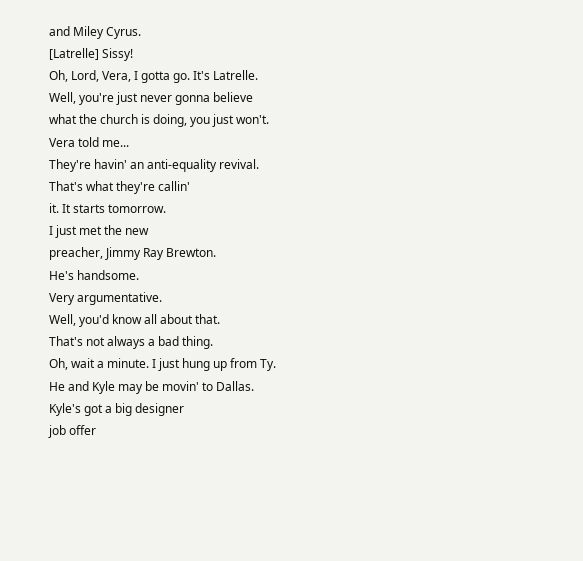and Miley Cyrus.
[Latrelle] Sissy!
Oh, Lord, Vera, I gotta go. It's Latrelle.
Well, you're just never gonna believe
what the church is doing, you just won't.
Vera told me...
They're havin' an anti-equality revival.
That's what they're callin'
it. It starts tomorrow.
I just met the new
preacher, Jimmy Ray Brewton.
He's handsome.
Very argumentative.
Well, you'd know all about that.
That's not always a bad thing.
Oh, wait a minute. I just hung up from Ty.
He and Kyle may be movin' to Dallas.
Kyle's got a big designer
job offer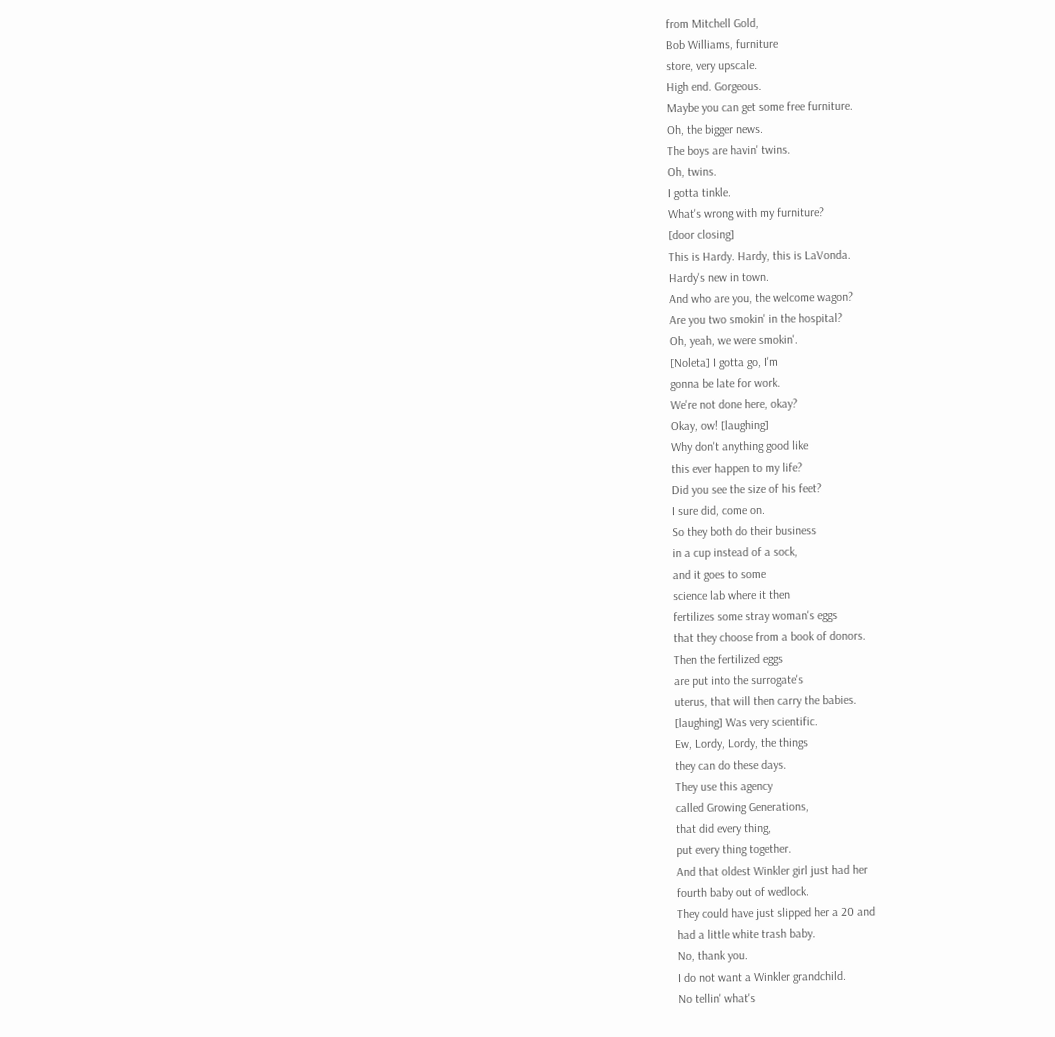from Mitchell Gold,
Bob Williams, furniture
store, very upscale.
High end. Gorgeous.
Maybe you can get some free furniture.
Oh, the bigger news.
The boys are havin' twins.
Oh, twins.
I gotta tinkle.
What's wrong with my furniture?
[door closing]
This is Hardy. Hardy, this is LaVonda.
Hardy's new in town.
And who are you, the welcome wagon?
Are you two smokin' in the hospital?
Oh, yeah, we were smokin'.
[Noleta] I gotta go, I'm
gonna be late for work.
We're not done here, okay?
Okay, ow! [laughing]
Why don't anything good like
this ever happen to my life?
Did you see the size of his feet?
I sure did, come on.
So they both do their business
in a cup instead of a sock,
and it goes to some
science lab where it then
fertilizes some stray woman's eggs
that they choose from a book of donors.
Then the fertilized eggs
are put into the surrogate's
uterus, that will then carry the babies.
[laughing] Was very scientific.
Ew, Lordy, Lordy, the things
they can do these days.
They use this agency
called Growing Generations,
that did every thing,
put every thing together.
And that oldest Winkler girl just had her
fourth baby out of wedlock.
They could have just slipped her a 20 and
had a little white trash baby.
No, thank you.
I do not want a Winkler grandchild.
No tellin' what's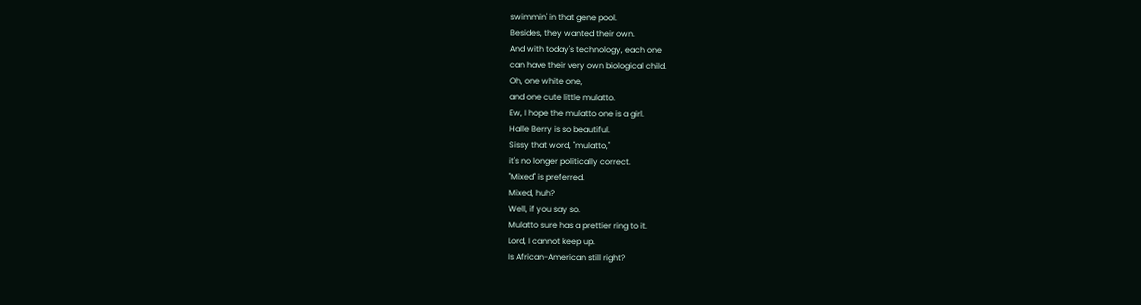swimmin' in that gene pool.
Besides, they wanted their own.
And with today's technology, each one
can have their very own biological child.
Oh, one white one,
and one cute little mulatto.
Ew, I hope the mulatto one is a girl.
Halle Berry is so beautiful.
Sissy that word, "mulatto,"
it's no longer politically correct.
"Mixed" is preferred.
Mixed, huh?
Well, if you say so.
Mulatto sure has a prettier ring to it.
Lord, I cannot keep up.
Is African-American still right?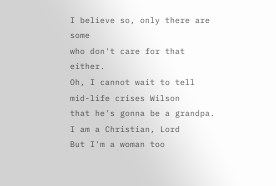I believe so, only there are some
who don't care for that either.
Oh, I cannot wait to tell
mid-life crises Wilson
that he's gonna be a grandpa.
I am a Christian, Lord
But I'm a woman too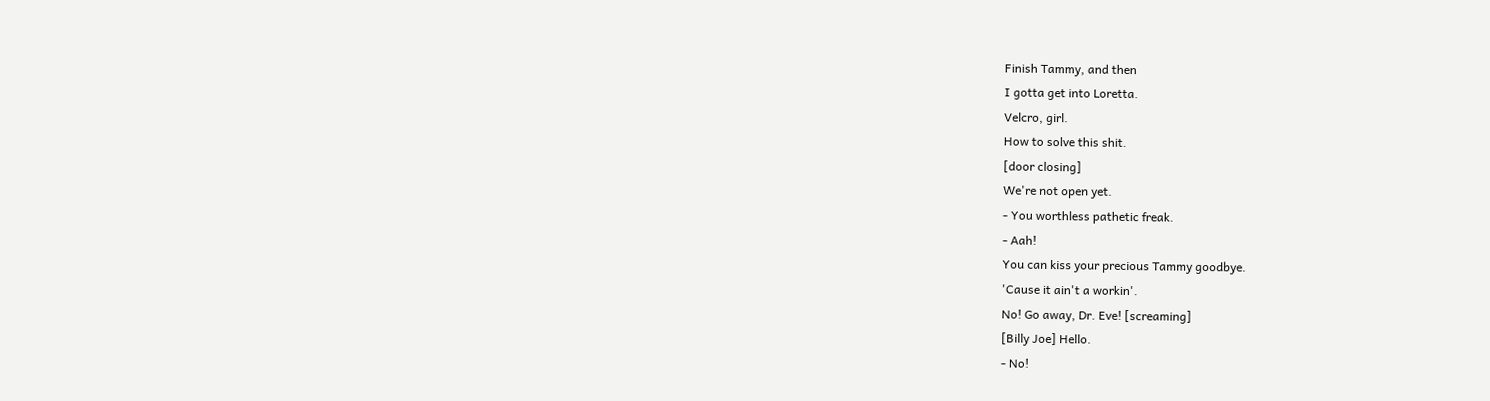Finish Tammy, and then
I gotta get into Loretta.
Velcro, girl.
How to solve this shit.
[door closing]
We're not open yet.
- You worthless pathetic freak.
- Aah!
You can kiss your precious Tammy goodbye.
'Cause it ain't a workin'.
No! Go away, Dr. Eve! [screaming]
[Billy Joe] Hello.
- No!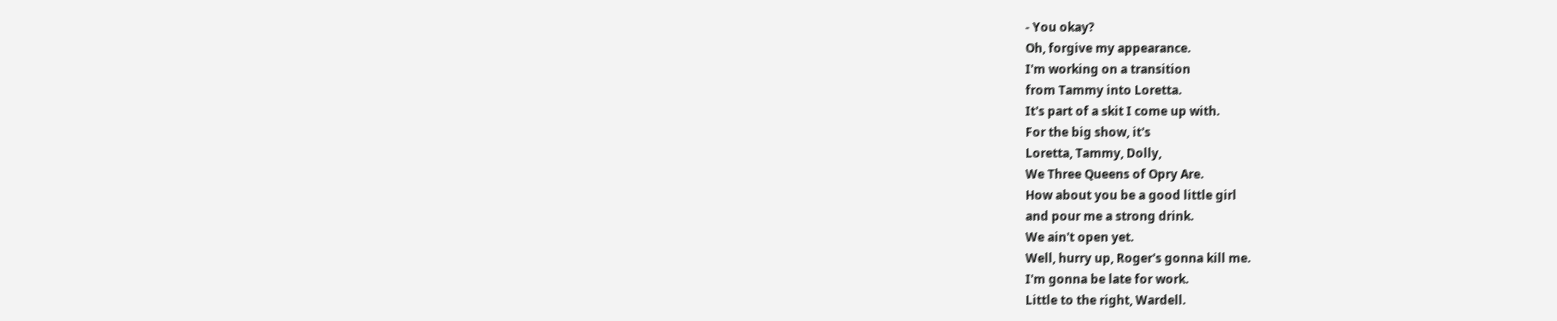- You okay?
Oh, forgive my appearance.
I'm working on a transition
from Tammy into Loretta.
It's part of a skit I come up with.
For the big show, it's
Loretta, Tammy, Dolly,
We Three Queens of Opry Are.
How about you be a good little girl
and pour me a strong drink.
We ain't open yet.
Well, hurry up, Roger's gonna kill me.
I'm gonna be late for work.
Little to the right, Wardell.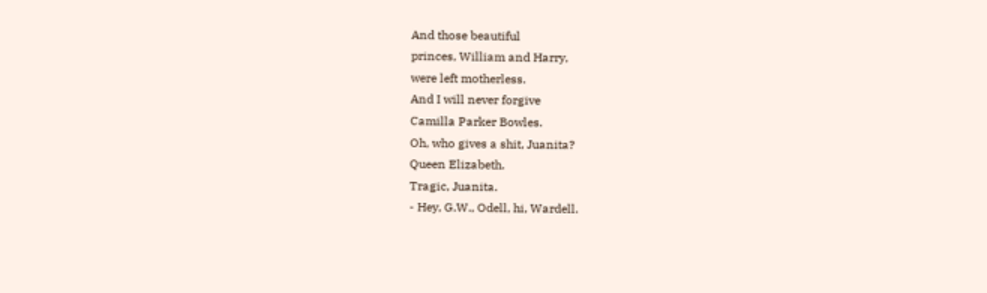And those beautiful
princes, William and Harry,
were left motherless.
And I will never forgive
Camilla Parker Bowles.
Oh, who gives a shit, Juanita?
Queen Elizabeth.
Tragic, Juanita.
- Hey, G.W., Odell, hi, Wardell.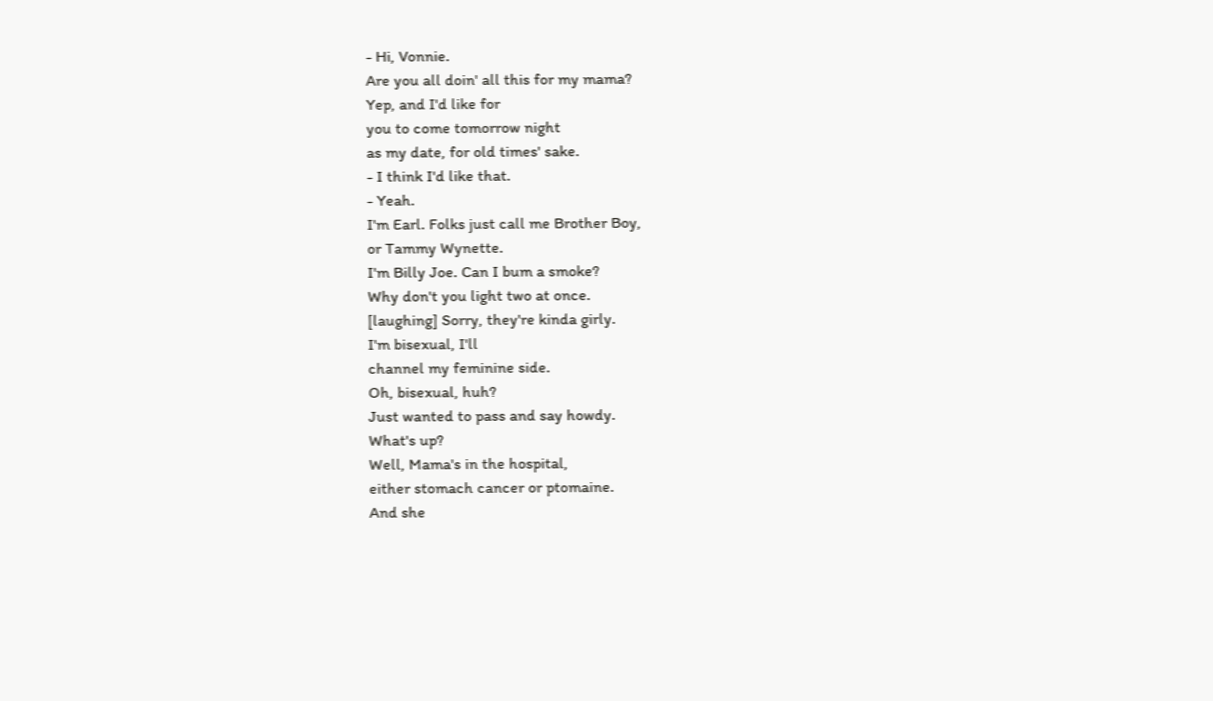- Hi, Vonnie.
Are you all doin' all this for my mama?
Yep, and I'd like for
you to come tomorrow night
as my date, for old times' sake.
- I think I'd like that.
- Yeah.
I'm Earl. Folks just call me Brother Boy,
or Tammy Wynette.
I'm Billy Joe. Can I bum a smoke?
Why don't you light two at once.
[laughing] Sorry, they're kinda girly.
I'm bisexual, I'll
channel my feminine side.
Oh, bisexual, huh?
Just wanted to pass and say howdy.
What's up?
Well, Mama's in the hospital,
either stomach cancer or ptomaine.
And she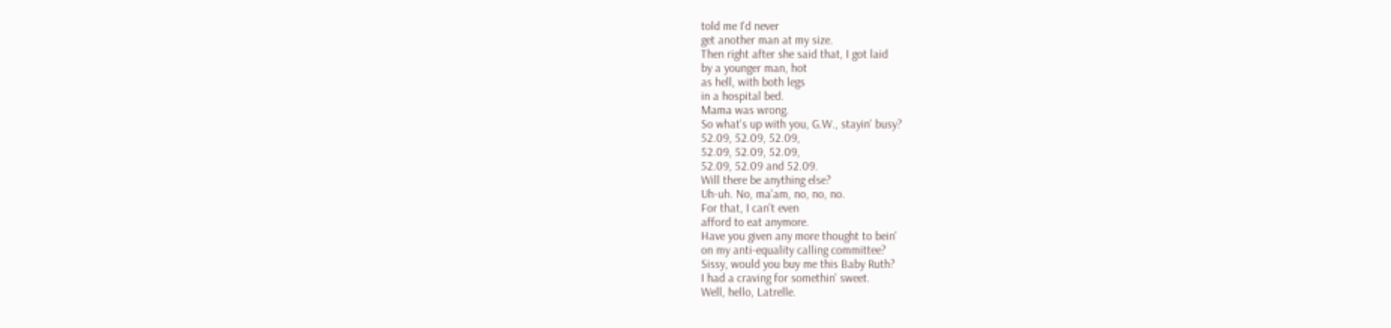told me I'd never
get another man at my size.
Then right after she said that, I got laid
by a younger man, hot
as hell, with both legs
in a hospital bed.
Mama was wrong.
So what's up with you, G.W., stayin' busy?
52.09, 52.09, 52.09,
52.09, 52.09, 52.09,
52.09, 52.09 and 52.09.
Will there be anything else?
Uh-uh. No, ma'am, no, no, no.
For that, I can't even
afford to eat anymore.
Have you given any more thought to bein'
on my anti-equality calling committee?
Sissy, would you buy me this Baby Ruth?
I had a craving for somethin' sweet.
Well, hello, Latrelle.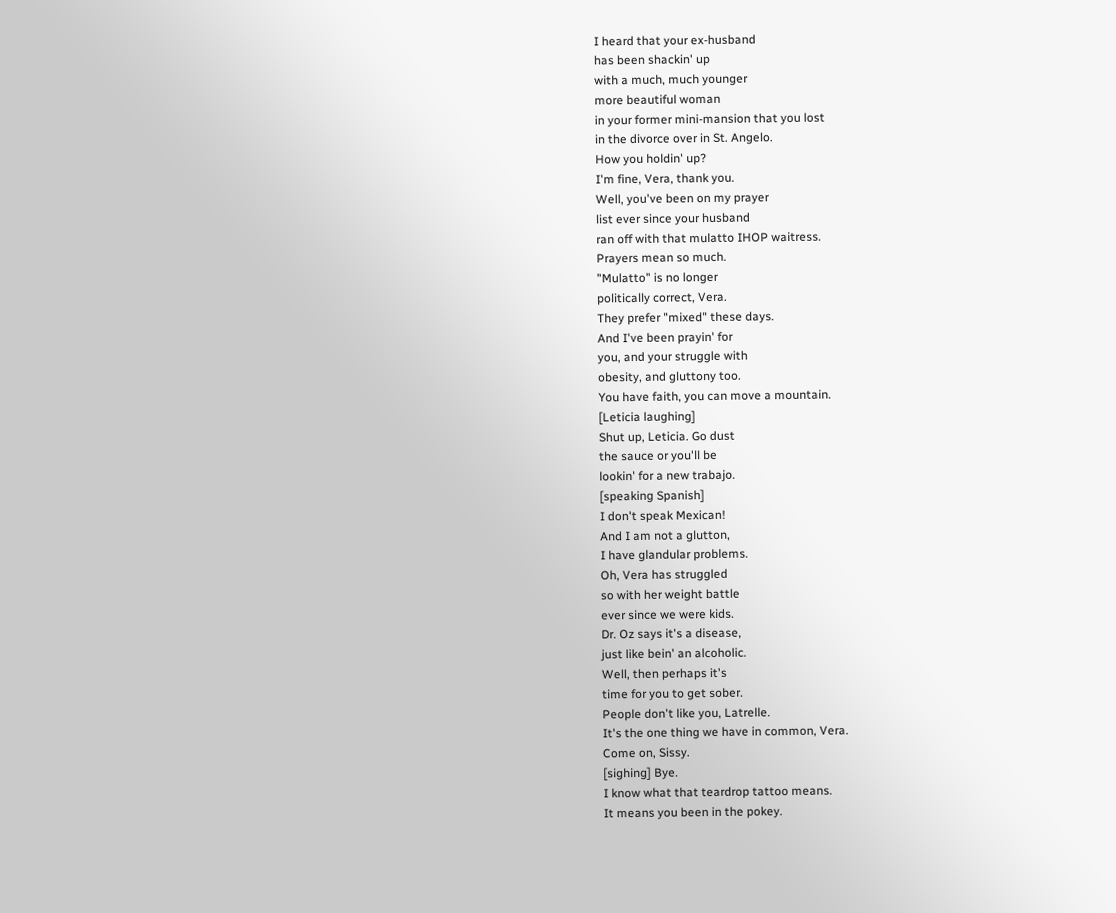I heard that your ex-husband
has been shackin' up
with a much, much younger
more beautiful woman
in your former mini-mansion that you lost
in the divorce over in St. Angelo.
How you holdin' up?
I'm fine, Vera, thank you.
Well, you've been on my prayer
list ever since your husband
ran off with that mulatto IHOP waitress.
Prayers mean so much.
"Mulatto" is no longer
politically correct, Vera.
They prefer "mixed" these days.
And I've been prayin' for
you, and your struggle with
obesity, and gluttony too.
You have faith, you can move a mountain.
[Leticia laughing]
Shut up, Leticia. Go dust
the sauce or you'll be
lookin' for a new trabajo.
[speaking Spanish]
I don't speak Mexican!
And I am not a glutton,
I have glandular problems.
Oh, Vera has struggled
so with her weight battle
ever since we were kids.
Dr. Oz says it's a disease,
just like bein' an alcoholic.
Well, then perhaps it's
time for you to get sober.
People don't like you, Latrelle.
It's the one thing we have in common, Vera.
Come on, Sissy.
[sighing] Bye.
I know what that teardrop tattoo means.
It means you been in the pokey.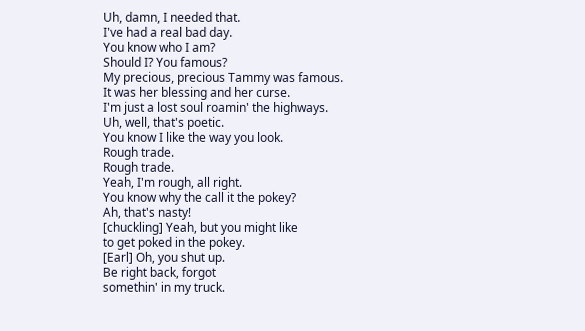Uh, damn, I needed that.
I've had a real bad day.
You know who I am?
Should I? You famous?
My precious, precious Tammy was famous.
It was her blessing and her curse.
I'm just a lost soul roamin' the highways.
Uh, well, that's poetic.
You know I like the way you look.
Rough trade.
Rough trade.
Yeah, I'm rough, all right.
You know why the call it the pokey?
Ah, that's nasty!
[chuckling] Yeah, but you might like
to get poked in the pokey.
[Earl] Oh, you shut up.
Be right back, forgot
somethin' in my truck.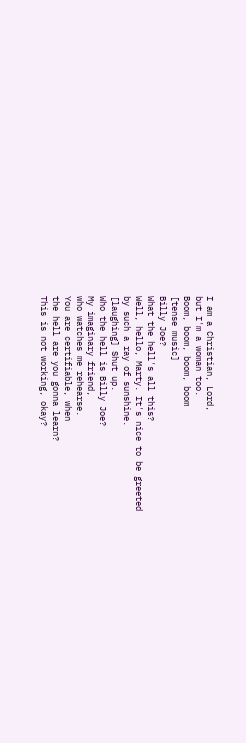I am a Christian, Lord,
but I'm a woman too.
Boom, boom, boom, boom
[tense music]
Billy Joe?
What the hell's all this?
Well, hello, Marty. It's nice to be greeted
by such a ray of sunshine.
[laughing] Shut up.
Who the hell is Billy Joe?
My imaginary friend,
who watches me rehearse.
You are certifiable, when
the hell are you gonna learn?
This is not working, okay?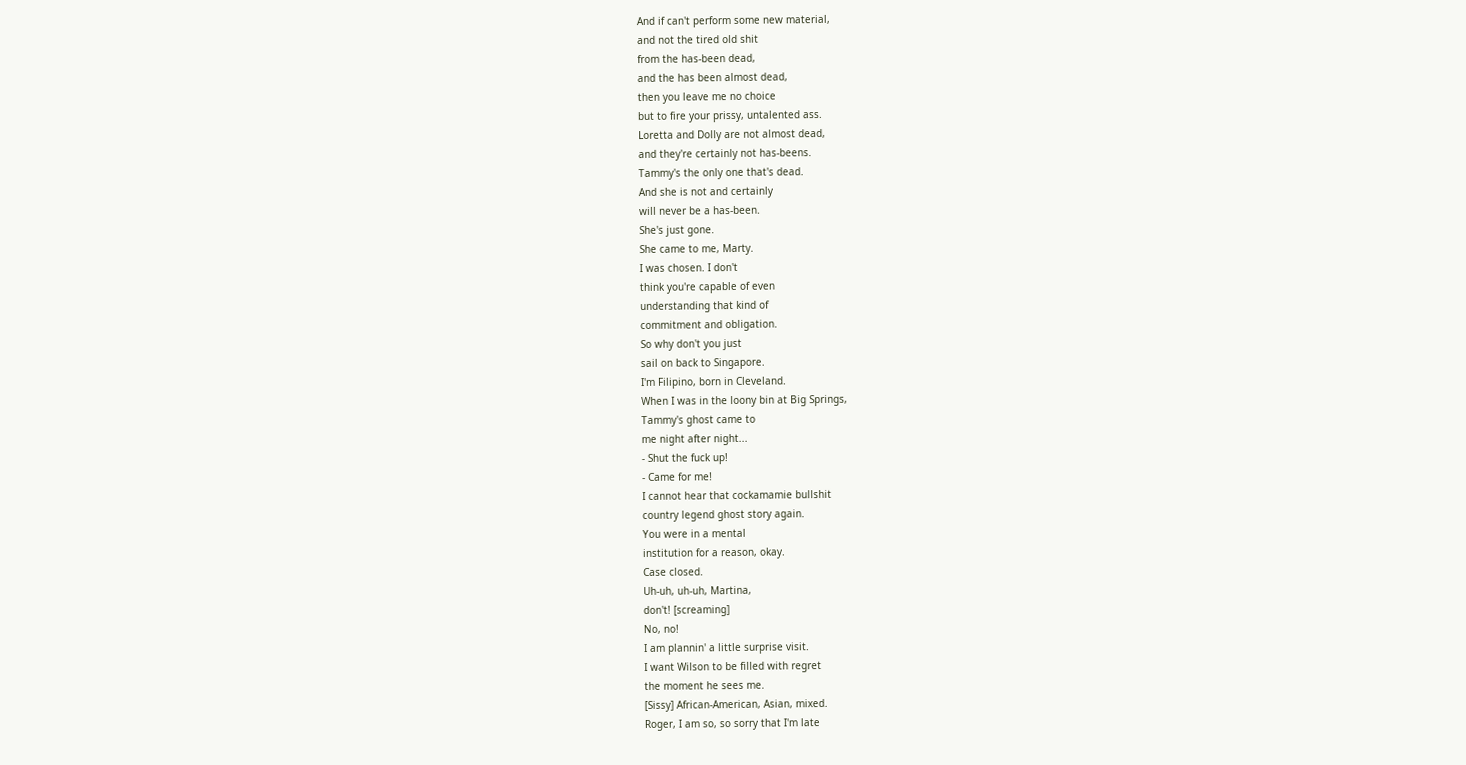And if can't perform some new material,
and not the tired old shit
from the has-been dead,
and the has been almost dead,
then you leave me no choice
but to fire your prissy, untalented ass.
Loretta and Dolly are not almost dead,
and they're certainly not has-beens.
Tammy's the only one that's dead.
And she is not and certainly
will never be a has-been.
She's just gone.
She came to me, Marty.
I was chosen. I don't
think you're capable of even
understanding that kind of
commitment and obligation.
So why don't you just
sail on back to Singapore.
I'm Filipino, born in Cleveland.
When I was in the loony bin at Big Springs,
Tammy's ghost came to
me night after night...
- Shut the fuck up!
- Came for me!
I cannot hear that cockamamie bullshit
country legend ghost story again.
You were in a mental
institution for a reason, okay.
Case closed.
Uh-uh, uh-uh, Martina,
don't! [screaming]
No, no!
I am plannin' a little surprise visit.
I want Wilson to be filled with regret
the moment he sees me.
[Sissy] African-American, Asian, mixed.
Roger, I am so, so sorry that I'm late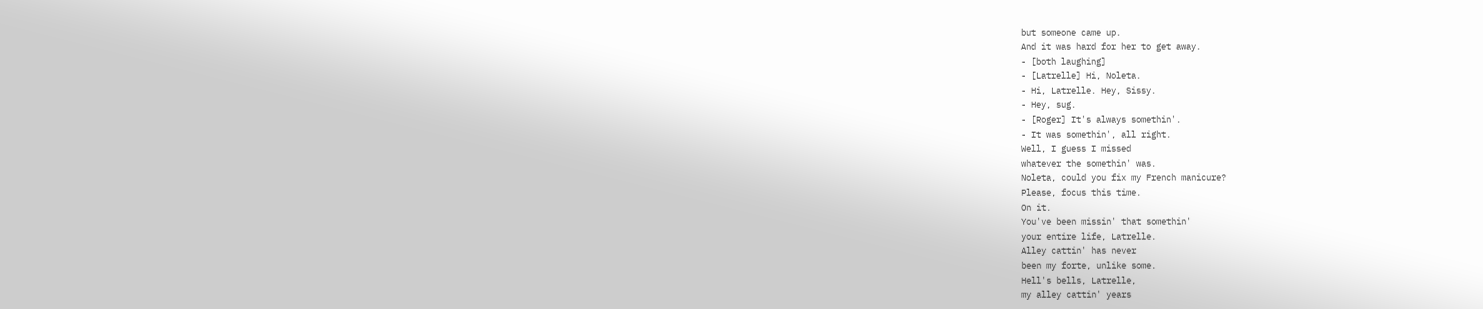but someone came up.
And it was hard for her to get away.
- [both laughing]
- [Latrelle] Hi, Noleta.
- Hi, Latrelle. Hey, Sissy.
- Hey, sug.
- [Roger] It's always somethin'.
- It was somethin', all right.
Well, I guess I missed
whatever the somethin' was.
Noleta, could you fix my French manicure?
Please, focus this time.
On it.
You've been missin' that somethin'
your entire life, Latrelle.
Alley cattin' has never
been my forte, unlike some.
Hell's bells, Latrelle,
my alley cattin' years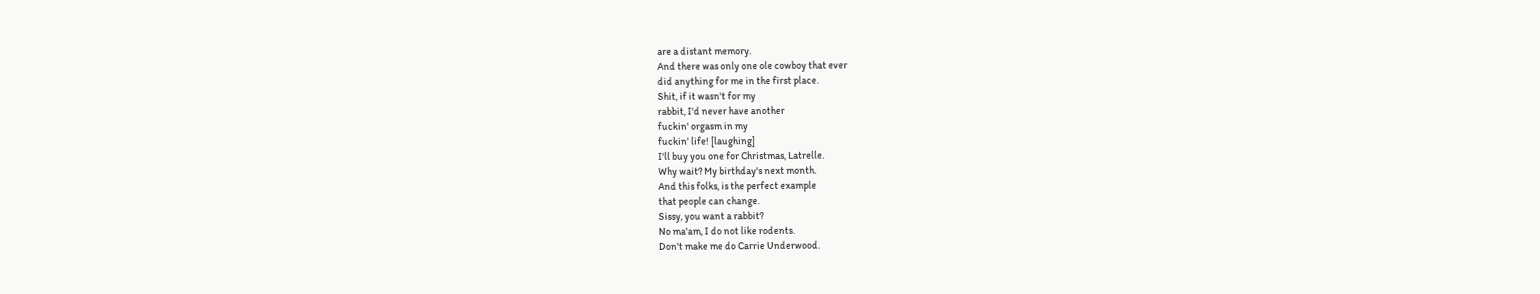are a distant memory.
And there was only one ole cowboy that ever
did anything for me in the first place.
Shit, if it wasn't for my
rabbit, I'd never have another
fuckin' orgasm in my
fuckin' life! [laughing]
I'll buy you one for Christmas, Latrelle.
Why wait? My birthday's next month.
And this folks, is the perfect example
that people can change.
Sissy, you want a rabbit?
No ma'am, I do not like rodents.
Don't make me do Carrie Underwood.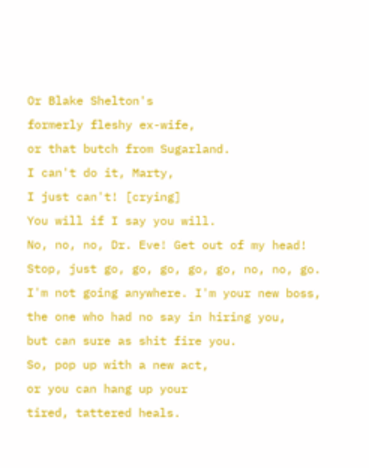Or Blake Shelton's
formerly fleshy ex-wife,
or that butch from Sugarland.
I can't do it, Marty,
I just can't! [crying]
You will if I say you will.
No, no, no, Dr. Eve! Get out of my head!
Stop, just go, go, go, go, go, no, no, go.
I'm not going anywhere. I'm your new boss,
the one who had no say in hiring you,
but can sure as shit fire you.
So, pop up with a new act,
or you can hang up your
tired, tattered heals.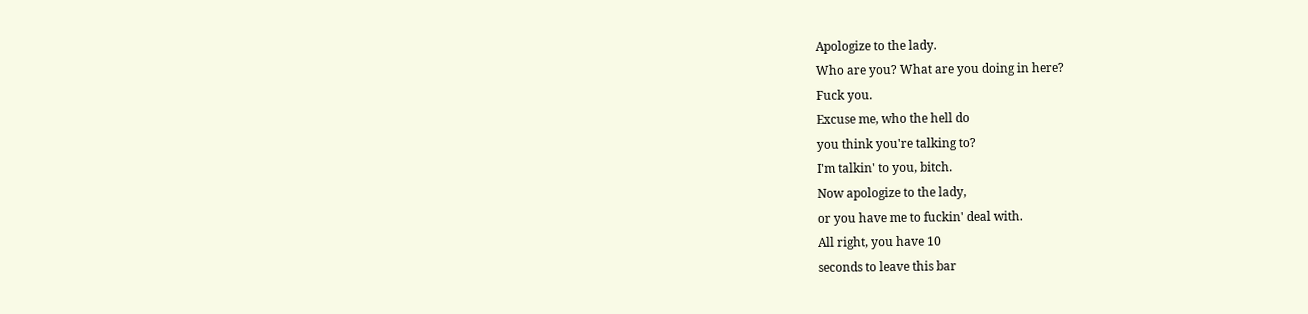Apologize to the lady.
Who are you? What are you doing in here?
Fuck you.
Excuse me, who the hell do
you think you're talking to?
I'm talkin' to you, bitch.
Now apologize to the lady,
or you have me to fuckin' deal with.
All right, you have 10
seconds to leave this bar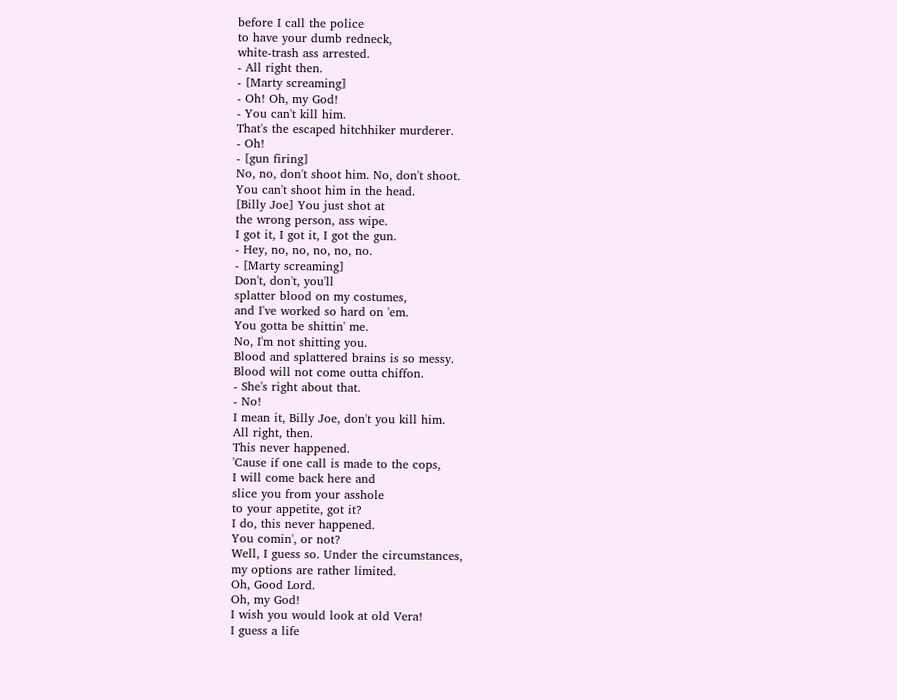before I call the police
to have your dumb redneck,
white-trash ass arrested.
- All right then.
- [Marty screaming]
- Oh! Oh, my God!
- You can't kill him.
That's the escaped hitchhiker murderer.
- Oh!
- [gun firing]
No, no, don't shoot him. No, don't shoot.
You can't shoot him in the head.
[Billy Joe] You just shot at
the wrong person, ass wipe.
I got it, I got it, I got the gun.
- Hey, no, no, no, no, no.
- [Marty screaming]
Don't, don't, you'll
splatter blood on my costumes,
and I've worked so hard on 'em.
You gotta be shittin' me.
No, I'm not shitting you.
Blood and splattered brains is so messy.
Blood will not come outta chiffon.
- She's right about that.
- No!
I mean it, Billy Joe, don't you kill him.
All right, then.
This never happened.
'Cause if one call is made to the cops,
I will come back here and
slice you from your asshole
to your appetite, got it?
I do, this never happened.
You comin', or not?
Well, I guess so. Under the circumstances,
my options are rather limited.
Oh, Good Lord.
Oh, my God!
I wish you would look at old Vera!
I guess a life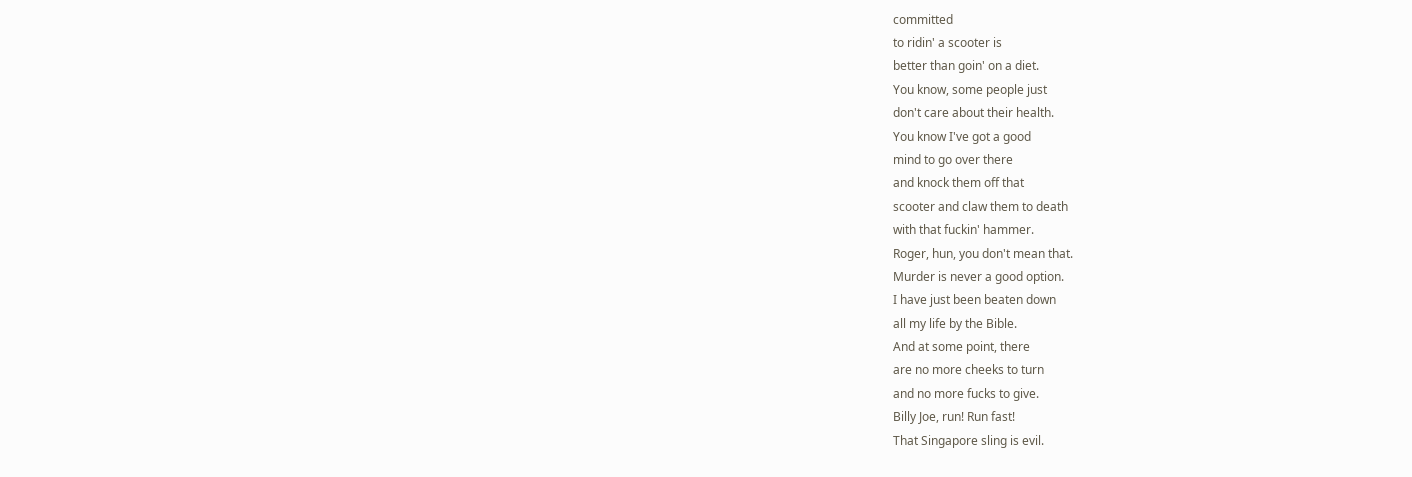committed
to ridin' a scooter is
better than goin' on a diet.
You know, some people just
don't care about their health.
You know I've got a good
mind to go over there
and knock them off that
scooter and claw them to death
with that fuckin' hammer.
Roger, hun, you don't mean that.
Murder is never a good option.
I have just been beaten down
all my life by the Bible.
And at some point, there
are no more cheeks to turn
and no more fucks to give.
Billy Joe, run! Run fast!
That Singapore sling is evil.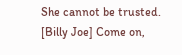She cannot be trusted.
[Billy Joe] Come on,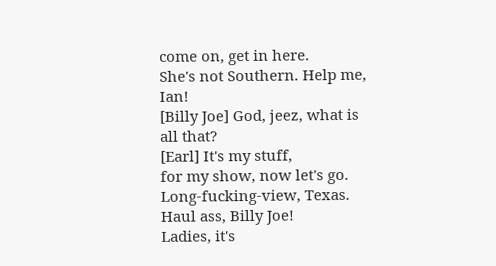come on, get in here.
She's not Southern. Help me, Ian!
[Billy Joe] God, jeez, what is all that?
[Earl] It's my stuff,
for my show, now let's go.
Long-fucking-view, Texas.
Haul ass, Billy Joe!
Ladies, it's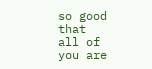so good that
all of you are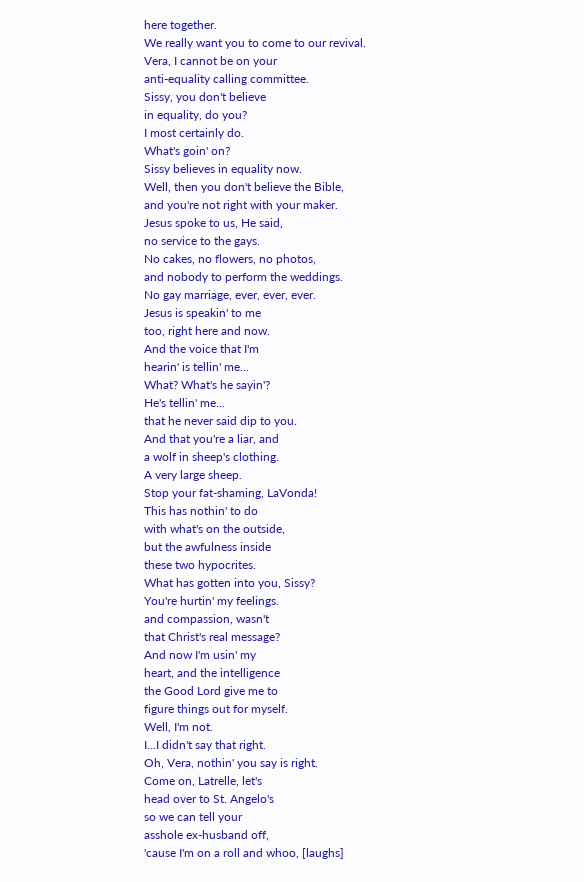here together.
We really want you to come to our revival.
Vera, I cannot be on your
anti-equality calling committee.
Sissy, you don't believe
in equality, do you?
I most certainly do.
What's goin' on?
Sissy believes in equality now.
Well, then you don't believe the Bible,
and you're not right with your maker.
Jesus spoke to us, He said,
no service to the gays.
No cakes, no flowers, no photos,
and nobody to perform the weddings.
No gay marriage, ever, ever, ever.
Jesus is speakin' to me
too, right here and now.
And the voice that I'm
hearin' is tellin' me...
What? What's he sayin'?
He's tellin' me...
that he never said dip to you.
And that you're a liar, and
a wolf in sheep's clothing.
A very large sheep.
Stop your fat-shaming, LaVonda!
This has nothin' to do
with what's on the outside,
but the awfulness inside
these two hypocrites.
What has gotten into you, Sissy?
You're hurtin' my feelings.
and compassion, wasn't
that Christ's real message?
And now I'm usin' my
heart, and the intelligence
the Good Lord give me to
figure things out for myself.
Well, I'm not.
I...I didn't say that right.
Oh, Vera, nothin' you say is right.
Come on, Latrelle, let's
head over to St. Angelo's
so we can tell your
asshole ex-husband off,
'cause I'm on a roll and whoo, [laughs]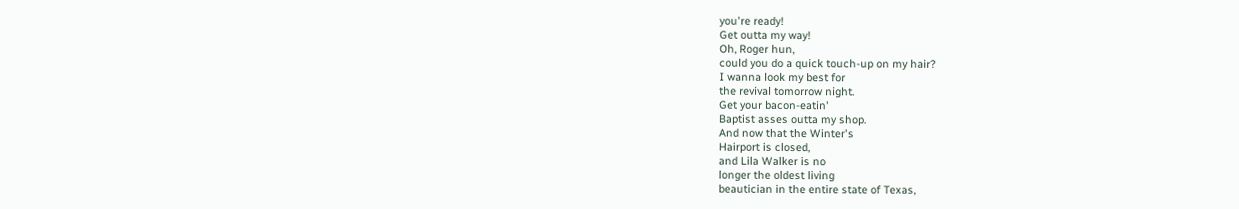you're ready!
Get outta my way!
Oh, Roger hun,
could you do a quick touch-up on my hair?
I wanna look my best for
the revival tomorrow night.
Get your bacon-eatin'
Baptist asses outta my shop.
And now that the Winter's
Hairport is closed,
and Lila Walker is no
longer the oldest living
beautician in the entire state of Texas,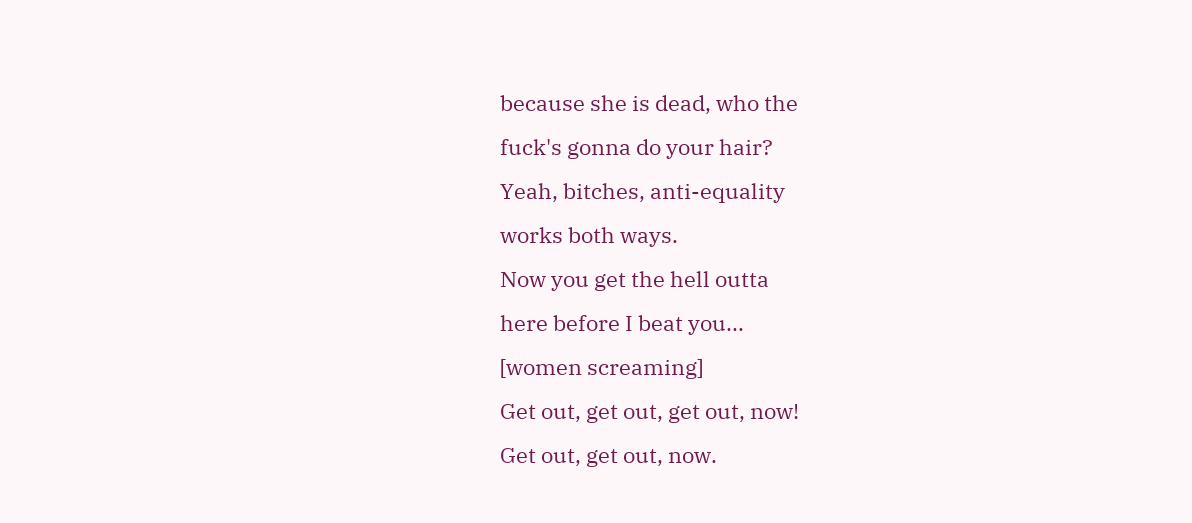because she is dead, who the
fuck's gonna do your hair?
Yeah, bitches, anti-equality
works both ways.
Now you get the hell outta
here before I beat you...
[women screaming]
Get out, get out, get out, now!
Get out, get out, now.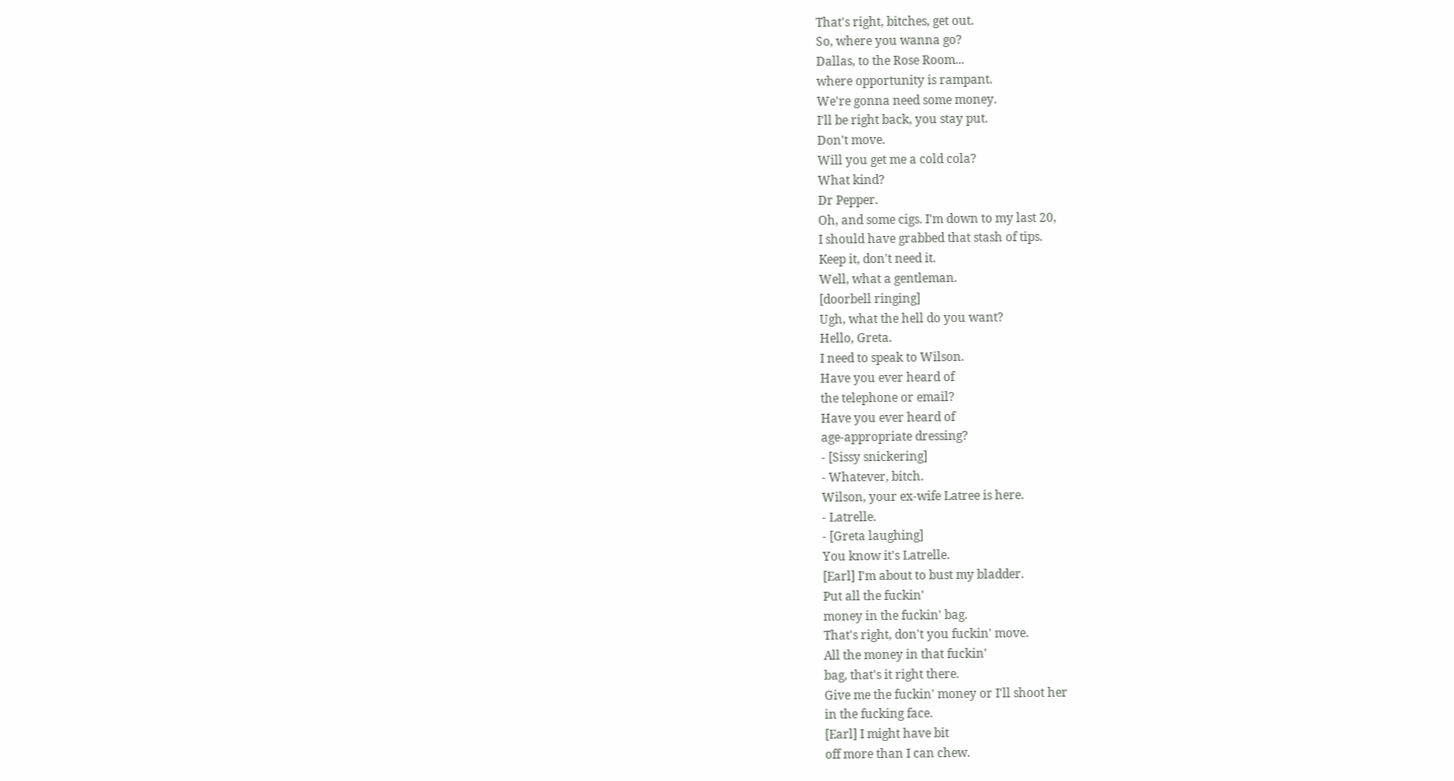That's right, bitches, get out.
So, where you wanna go?
Dallas, to the Rose Room...
where opportunity is rampant.
We're gonna need some money.
I'll be right back, you stay put.
Don't move.
Will you get me a cold cola?
What kind?
Dr Pepper.
Oh, and some cigs. I'm down to my last 20,
I should have grabbed that stash of tips.
Keep it, don't need it.
Well, what a gentleman.
[doorbell ringing]
Ugh, what the hell do you want?
Hello, Greta.
I need to speak to Wilson.
Have you ever heard of
the telephone or email?
Have you ever heard of
age-appropriate dressing?
- [Sissy snickering]
- Whatever, bitch.
Wilson, your ex-wife Latree is here.
- Latrelle.
- [Greta laughing]
You know it's Latrelle.
[Earl] I'm about to bust my bladder.
Put all the fuckin'
money in the fuckin' bag.
That's right, don't you fuckin' move.
All the money in that fuckin'
bag, that's it right there.
Give me the fuckin' money or I'll shoot her
in the fucking face.
[Earl] I might have bit
off more than I can chew.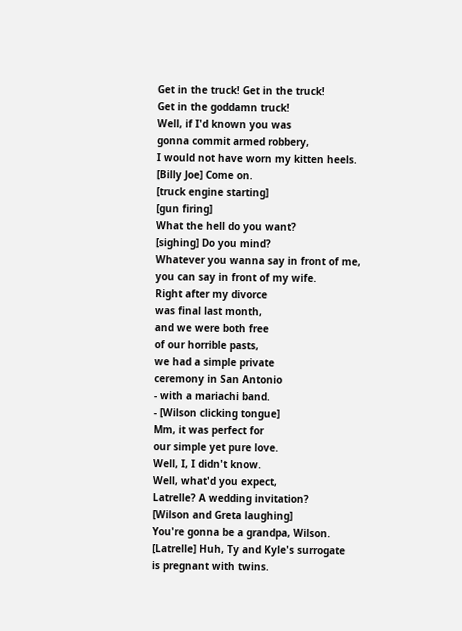Get in the truck! Get in the truck!
Get in the goddamn truck!
Well, if I'd known you was
gonna commit armed robbery,
I would not have worn my kitten heels.
[Billy Joe] Come on.
[truck engine starting]
[gun firing]
What the hell do you want?
[sighing] Do you mind?
Whatever you wanna say in front of me,
you can say in front of my wife.
Right after my divorce
was final last month,
and we were both free
of our horrible pasts,
we had a simple private
ceremony in San Antonio
- with a mariachi band.
- [Wilson clicking tongue]
Mm, it was perfect for
our simple yet pure love.
Well, I, I didn't know.
Well, what'd you expect,
Latrelle? A wedding invitation?
[Wilson and Greta laughing]
You're gonna be a grandpa, Wilson.
[Latrelle] Huh, Ty and Kyle's surrogate
is pregnant with twins.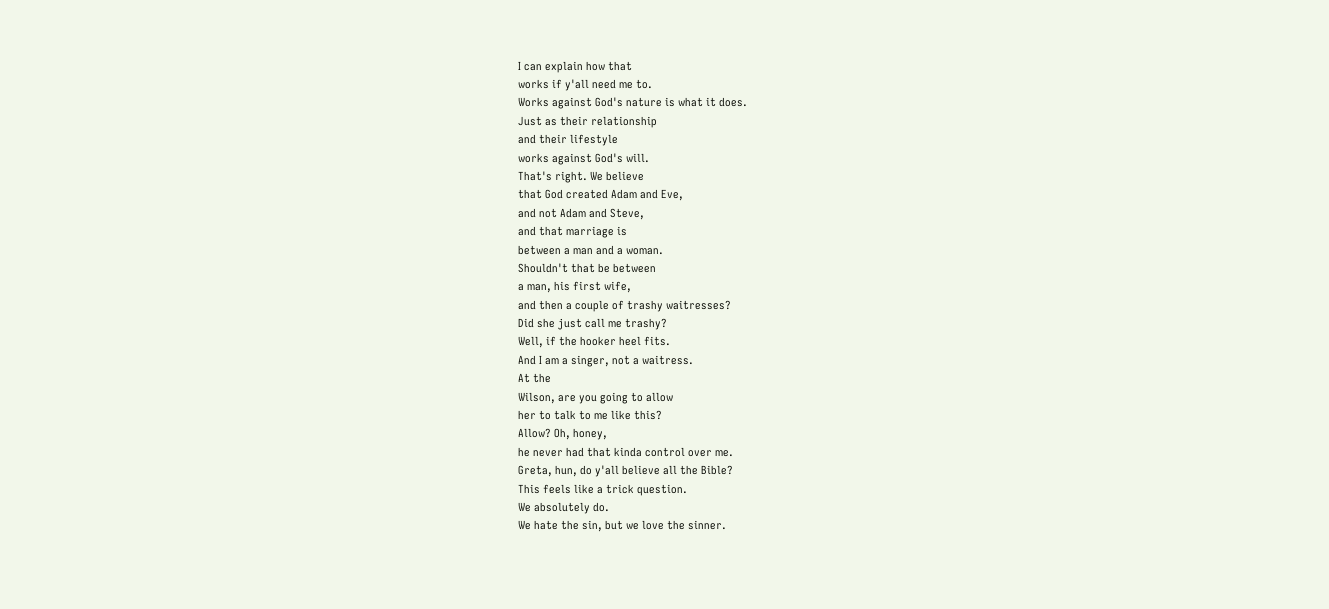I can explain how that
works if y'all need me to.
Works against God's nature is what it does.
Just as their relationship
and their lifestyle
works against God's will.
That's right. We believe
that God created Adam and Eve,
and not Adam and Steve,
and that marriage is
between a man and a woman.
Shouldn't that be between
a man, his first wife,
and then a couple of trashy waitresses?
Did she just call me trashy?
Well, if the hooker heel fits.
And I am a singer, not a waitress.
At the
Wilson, are you going to allow
her to talk to me like this?
Allow? Oh, honey,
he never had that kinda control over me.
Greta, hun, do y'all believe all the Bible?
This feels like a trick question.
We absolutely do.
We hate the sin, but we love the sinner.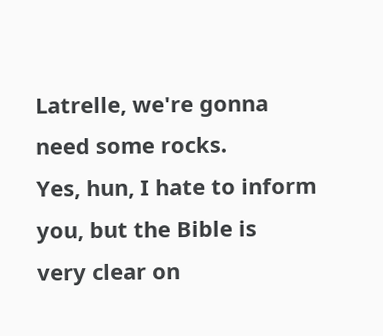Latrelle, we're gonna need some rocks.
Yes, hun, I hate to inform
you, but the Bible is
very clear on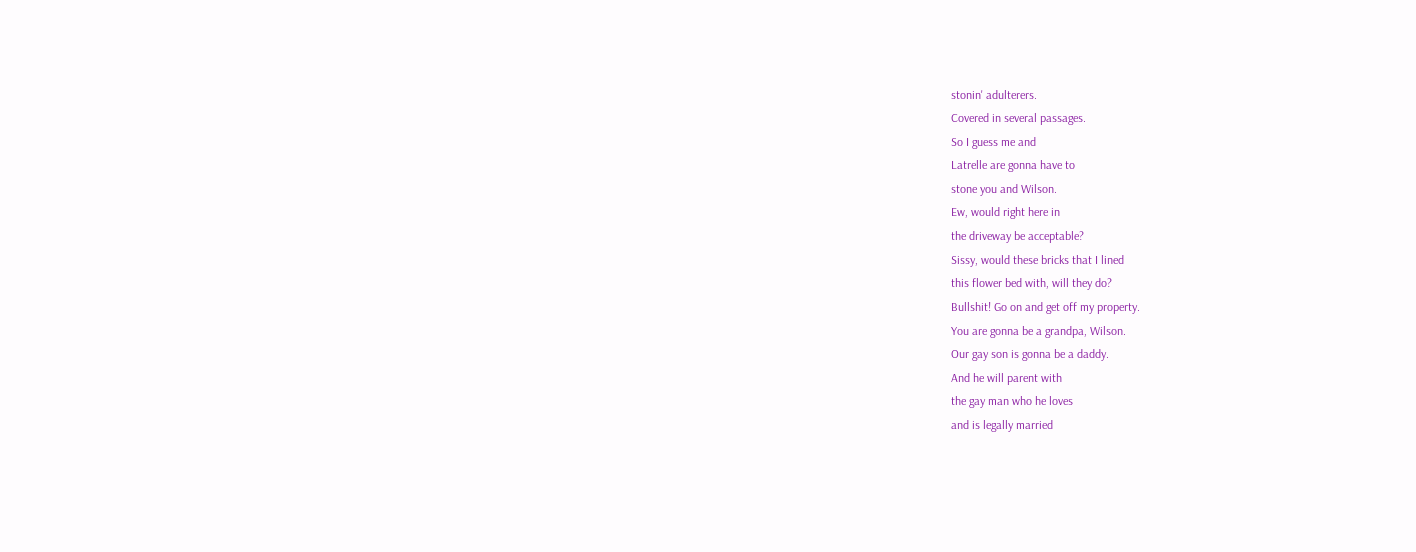stonin' adulterers.
Covered in several passages.
So I guess me and
Latrelle are gonna have to
stone you and Wilson.
Ew, would right here in
the driveway be acceptable?
Sissy, would these bricks that I lined
this flower bed with, will they do?
Bullshit! Go on and get off my property.
You are gonna be a grandpa, Wilson.
Our gay son is gonna be a daddy.
And he will parent with
the gay man who he loves
and is legally married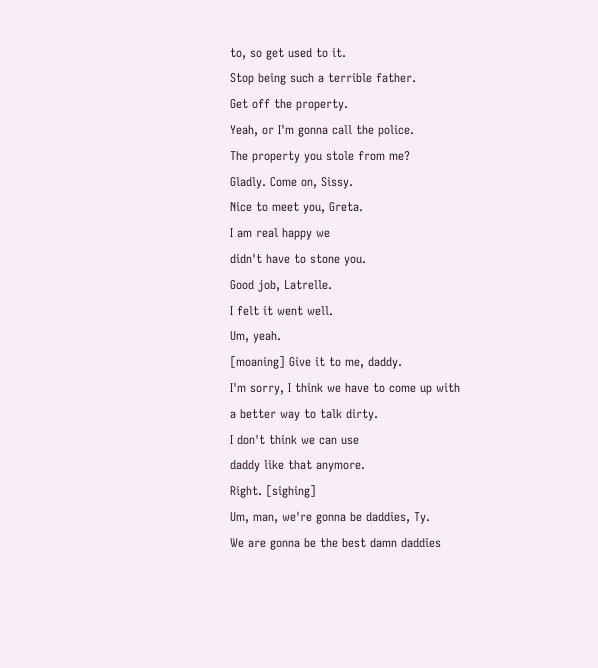to, so get used to it.
Stop being such a terrible father.
Get off the property.
Yeah, or I'm gonna call the police.
The property you stole from me?
Gladly. Come on, Sissy.
Nice to meet you, Greta.
I am real happy we
didn't have to stone you.
Good job, Latrelle.
I felt it went well.
Um, yeah.
[moaning] Give it to me, daddy.
I'm sorry, I think we have to come up with
a better way to talk dirty.
I don't think we can use
daddy like that anymore.
Right. [sighing]
Um, man, we're gonna be daddies, Ty.
We are gonna be the best damn daddies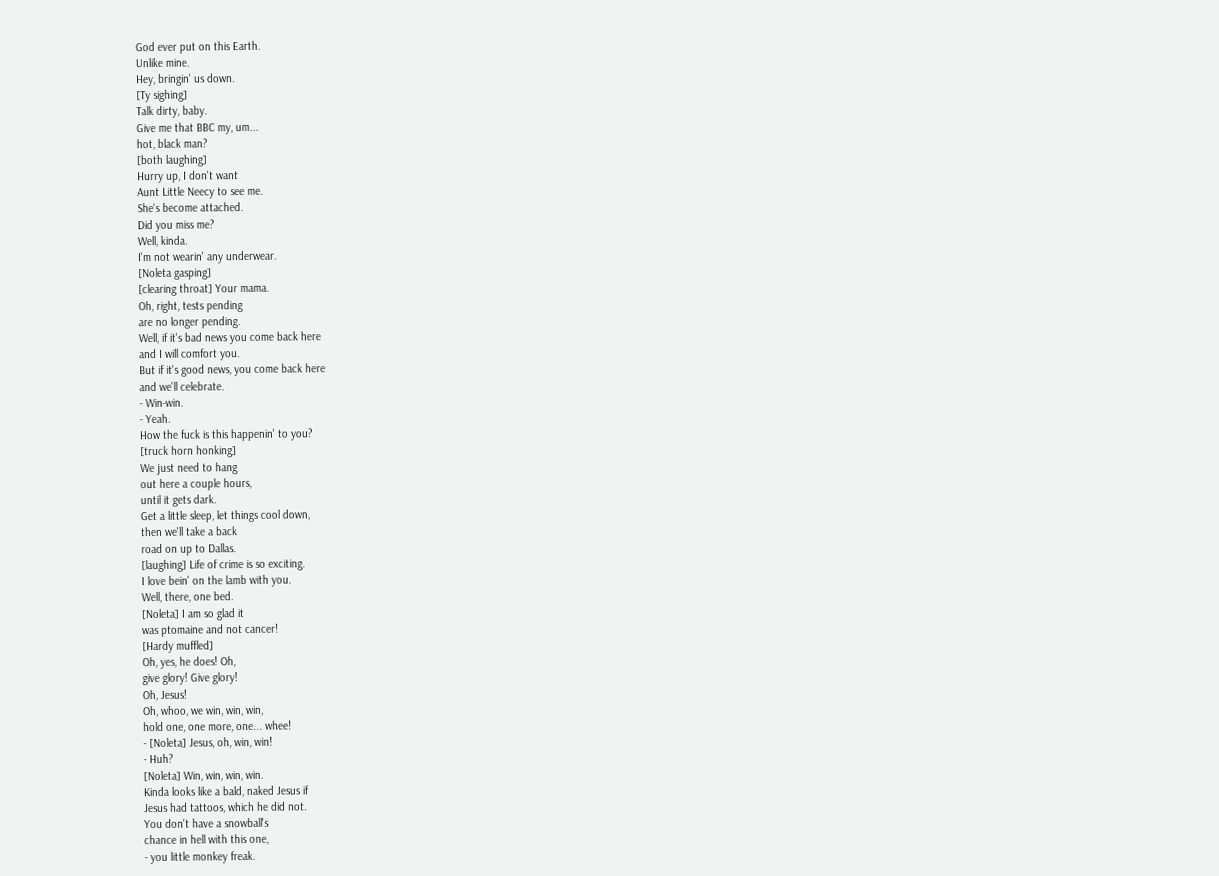God ever put on this Earth.
Unlike mine.
Hey, bringin' us down.
[Ty sighing]
Talk dirty, baby.
Give me that BBC my, um...
hot, black man?
[both laughing]
Hurry up, I don't want
Aunt Little Neecy to see me.
She's become attached.
Did you miss me?
Well, kinda.
I'm not wearin' any underwear.
[Noleta gasping]
[clearing throat] Your mama.
Oh, right, tests pending
are no longer pending.
Well, if it's bad news you come back here
and I will comfort you.
But if it's good news, you come back here
and we'll celebrate.
- Win-win.
- Yeah.
How the fuck is this happenin' to you?
[truck horn honking]
We just need to hang
out here a couple hours,
until it gets dark.
Get a little sleep, let things cool down,
then we'll take a back
road on up to Dallas.
[laughing] Life of crime is so exciting.
I love bein' on the lamb with you.
Well, there, one bed.
[Noleta] I am so glad it
was ptomaine and not cancer!
[Hardy muffled]
Oh, yes, he does! Oh,
give glory! Give glory!
Oh, Jesus!
Oh, whoo, we win, win, win,
hold one, one more, one... whee!
- [Noleta] Jesus, oh, win, win!
- Huh?
[Noleta] Win, win, win, win.
Kinda looks like a bald, naked Jesus if
Jesus had tattoos, which he did not.
You don't have a snowball's
chance in hell with this one,
- you little monkey freak.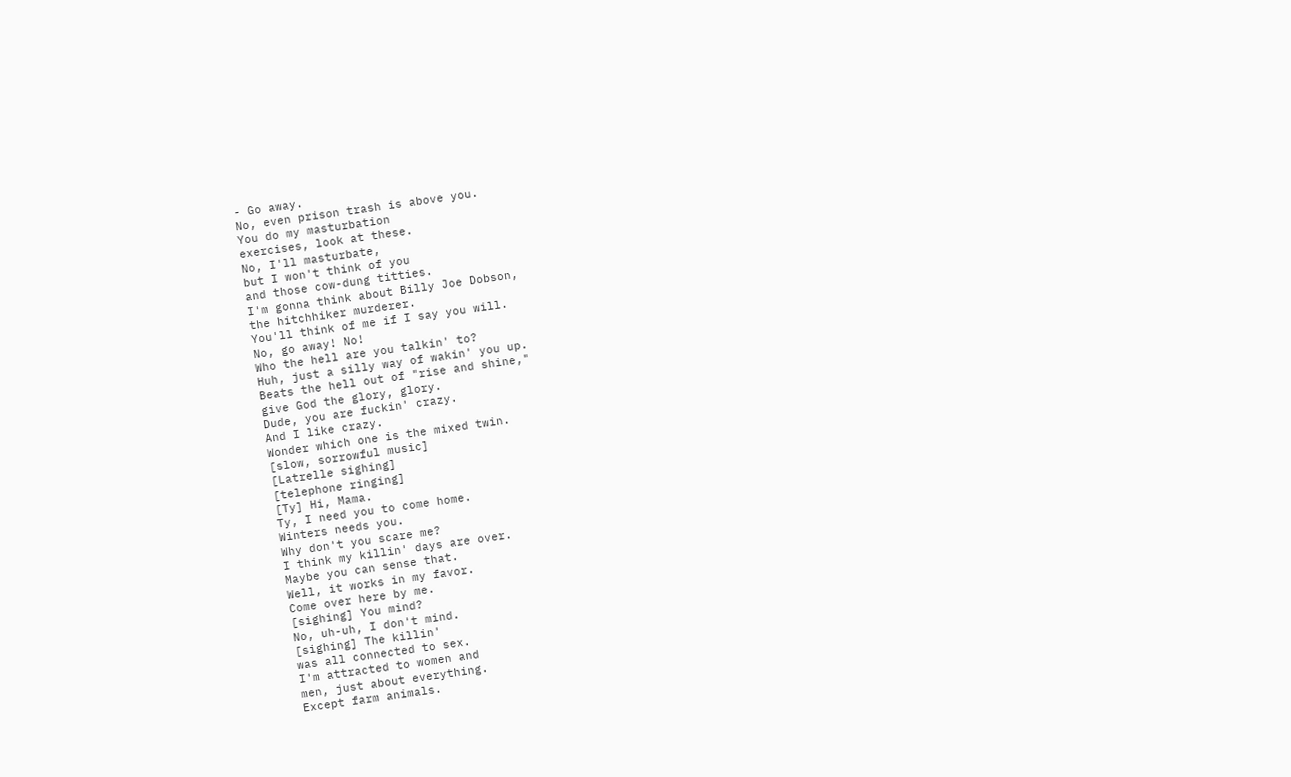- Go away.
No, even prison trash is above you.
You do my masturbation
exercises, look at these.
No, I'll masturbate,
but I won't think of you
and those cow-dung titties.
I'm gonna think about Billy Joe Dobson,
the hitchhiker murderer.
You'll think of me if I say you will.
No, go away! No!
Who the hell are you talkin' to?
Huh, just a silly way of wakin' you up.
Beats the hell out of "rise and shine,"
give God the glory, glory.
Dude, you are fuckin' crazy.
And I like crazy.
Wonder which one is the mixed twin.
[slow, sorrowful music]
[Latrelle sighing]
[telephone ringing]
[Ty] Hi, Mama.
Ty, I need you to come home.
Winters needs you.
Why don't you scare me?
I think my killin' days are over.
Maybe you can sense that.
Well, it works in my favor.
Come over here by me.
[sighing] You mind?
No, uh-uh, I don't mind.
[sighing] The killin'
was all connected to sex.
I'm attracted to women and
men, just about everything.
Except farm animals.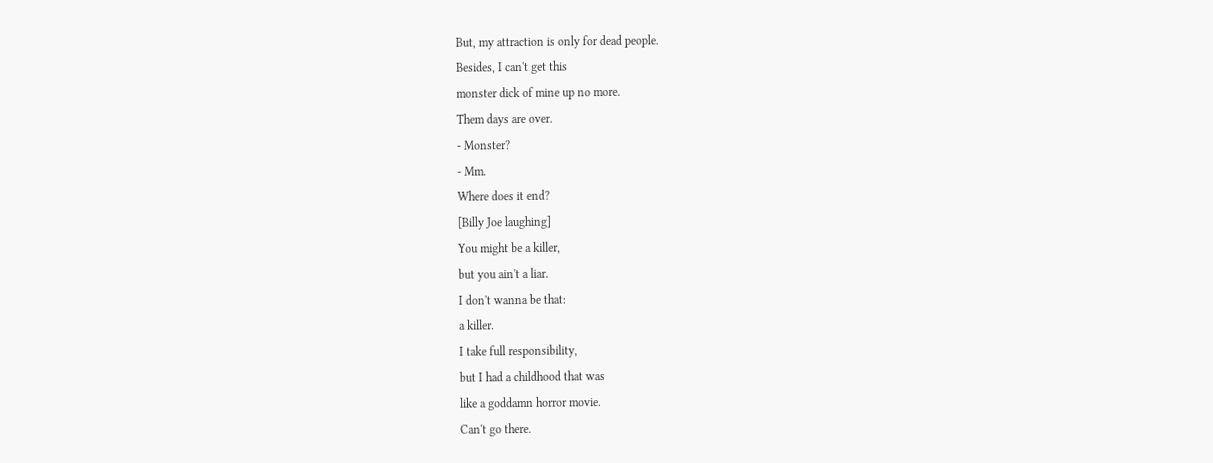But, my attraction is only for dead people.
Besides, I can't get this
monster dick of mine up no more.
Them days are over.
- Monster?
- Mm.
Where does it end?
[Billy Joe laughing]
You might be a killer,
but you ain't a liar.
I don't wanna be that:
a killer.
I take full responsibility,
but I had a childhood that was
like a goddamn horror movie.
Can't go there.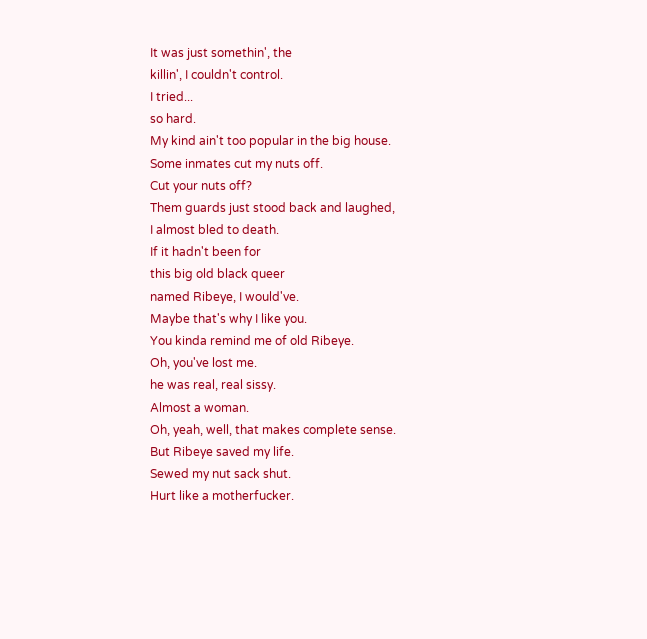It was just somethin', the
killin', I couldn't control.
I tried...
so hard.
My kind ain't too popular in the big house.
Some inmates cut my nuts off.
Cut your nuts off?
Them guards just stood back and laughed,
I almost bled to death.
If it hadn't been for
this big old black queer
named Ribeye, I would've.
Maybe that's why I like you.
You kinda remind me of old Ribeye.
Oh, you've lost me.
he was real, real sissy.
Almost a woman.
Oh, yeah, well, that makes complete sense.
But Ribeye saved my life.
Sewed my nut sack shut.
Hurt like a motherfucker.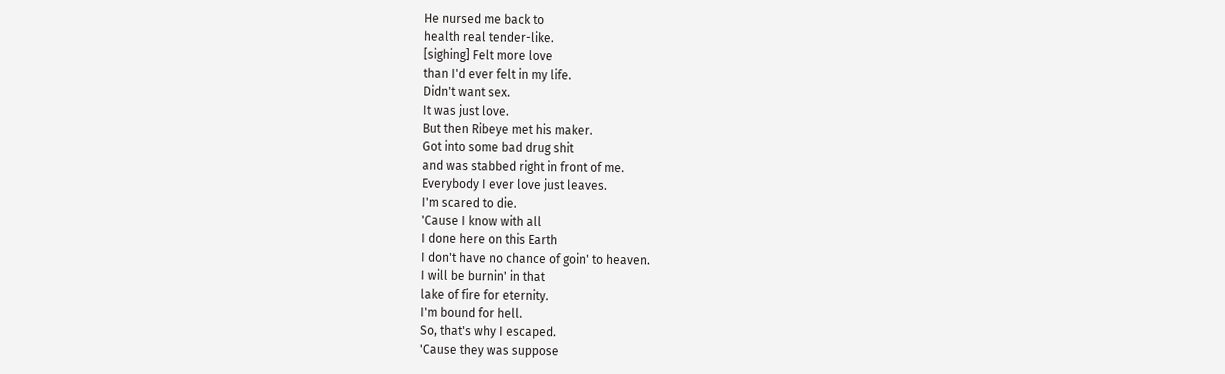He nursed me back to
health real tender-like.
[sighing] Felt more love
than I'd ever felt in my life.
Didn't want sex.
It was just love.
But then Ribeye met his maker.
Got into some bad drug shit
and was stabbed right in front of me.
Everybody I ever love just leaves.
I'm scared to die.
'Cause I know with all
I done here on this Earth
I don't have no chance of goin' to heaven.
I will be burnin' in that
lake of fire for eternity.
I'm bound for hell.
So, that's why I escaped.
'Cause they was suppose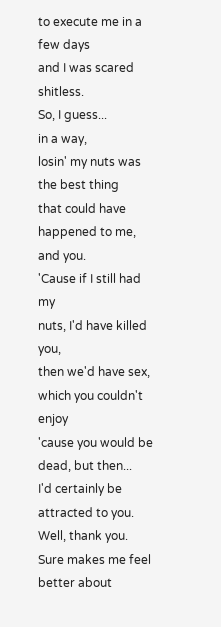to execute me in a few days
and I was scared shitless.
So, I guess...
in a way,
losin' my nuts was the best thing
that could have happened to me, and you.
'Cause if I still had my
nuts, I'd have killed you,
then we'd have sex,
which you couldn't enjoy
'cause you would be dead, but then...
I'd certainly be attracted to you.
Well, thank you.
Sure makes me feel better about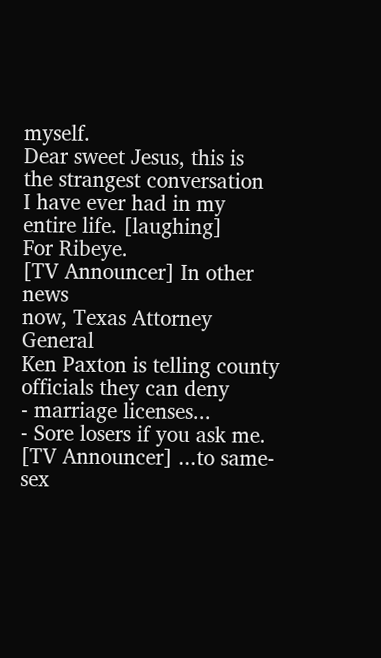myself.
Dear sweet Jesus, this is
the strangest conversation
I have ever had in my
entire life. [laughing]
For Ribeye.
[TV Announcer] In other news
now, Texas Attorney General
Ken Paxton is telling county
officials they can deny
- marriage licenses...
- Sore losers if you ask me.
[TV Announcer] ...to same-sex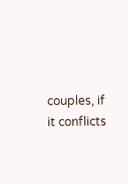couples, if it conflicts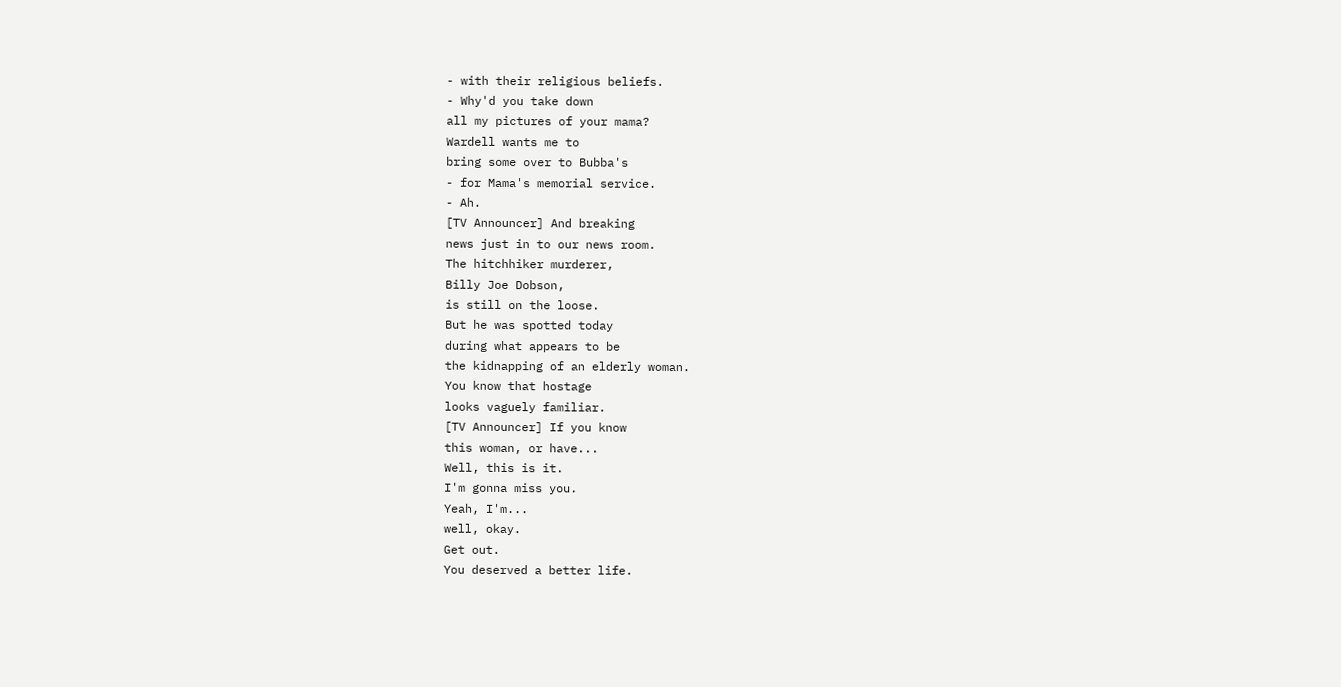- with their religious beliefs.
- Why'd you take down
all my pictures of your mama?
Wardell wants me to
bring some over to Bubba's
- for Mama's memorial service.
- Ah.
[TV Announcer] And breaking
news just in to our news room.
The hitchhiker murderer,
Billy Joe Dobson,
is still on the loose.
But he was spotted today
during what appears to be
the kidnapping of an elderly woman.
You know that hostage
looks vaguely familiar.
[TV Announcer] If you know
this woman, or have...
Well, this is it.
I'm gonna miss you.
Yeah, I'm...
well, okay.
Get out.
You deserved a better life.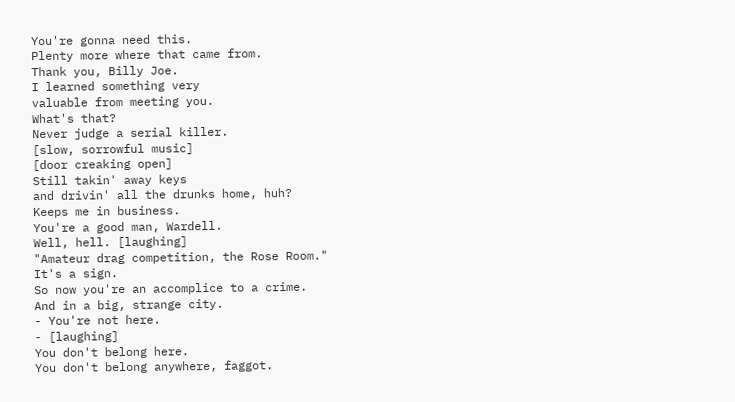You're gonna need this.
Plenty more where that came from.
Thank you, Billy Joe.
I learned something very
valuable from meeting you.
What's that?
Never judge a serial killer.
[slow, sorrowful music]
[door creaking open]
Still takin' away keys
and drivin' all the drunks home, huh?
Keeps me in business.
You're a good man, Wardell.
Well, hell. [laughing]
"Amateur drag competition, the Rose Room."
It's a sign.
So now you're an accomplice to a crime.
And in a big, strange city.
- You're not here.
- [laughing]
You don't belong here.
You don't belong anywhere, faggot.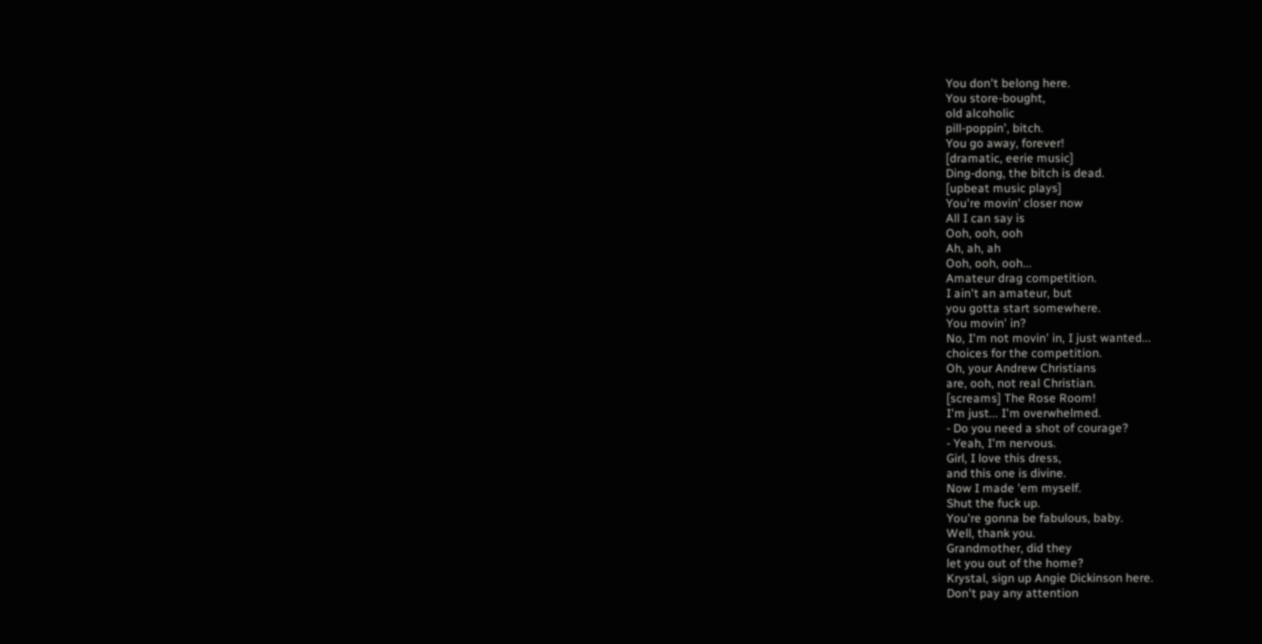You don't belong here.
You store-bought,
old alcoholic
pill-poppin', bitch.
You go away, forever!
[dramatic, eerie music]
Ding-dong, the bitch is dead.
[upbeat music plays]
You're movin' closer now
All I can say is
Ooh, ooh, ooh
Ah, ah, ah
Ooh, ooh, ooh...
Amateur drag competition.
I ain't an amateur, but
you gotta start somewhere.
You movin' in?
No, I'm not movin' in, I just wanted...
choices for the competition.
Oh, your Andrew Christians
are, ooh, not real Christian.
[screams] The Rose Room!
I'm just... I'm overwhelmed.
- Do you need a shot of courage?
- Yeah, I'm nervous.
Girl, I love this dress,
and this one is divine.
Now I made 'em myself.
Shut the fuck up.
You're gonna be fabulous, baby.
Well, thank you.
Grandmother, did they
let you out of the home?
Krystal, sign up Angie Dickinson here.
Don't pay any attention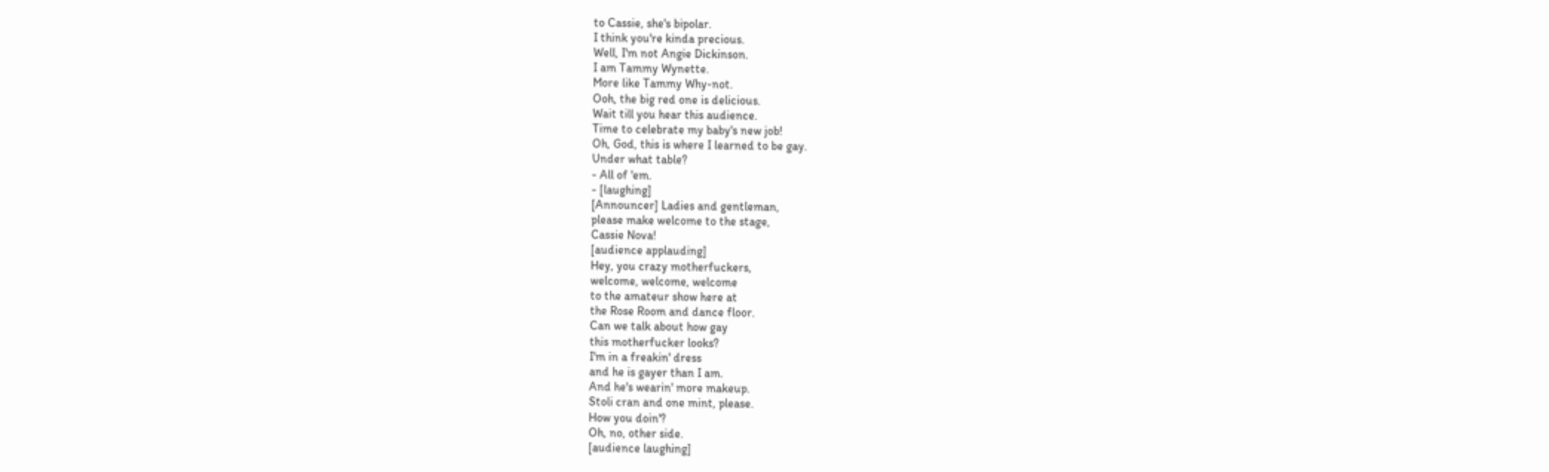to Cassie, she's bipolar.
I think you're kinda precious.
Well, I'm not Angie Dickinson.
I am Tammy Wynette.
More like Tammy Why-not.
Ooh, the big red one is delicious.
Wait till you hear this audience.
Time to celebrate my baby's new job!
Oh, God, this is where I learned to be gay.
Under what table?
- All of 'em.
- [laughing]
[Announcer] Ladies and gentleman,
please make welcome to the stage,
Cassie Nova!
[audience applauding]
Hey, you crazy motherfuckers,
welcome, welcome, welcome
to the amateur show here at
the Rose Room and dance floor.
Can we talk about how gay
this motherfucker looks?
I'm in a freakin' dress
and he is gayer than I am.
And he's wearin' more makeup.
Stoli cran and one mint, please.
How you doin'?
Oh, no, other side.
[audience laughing]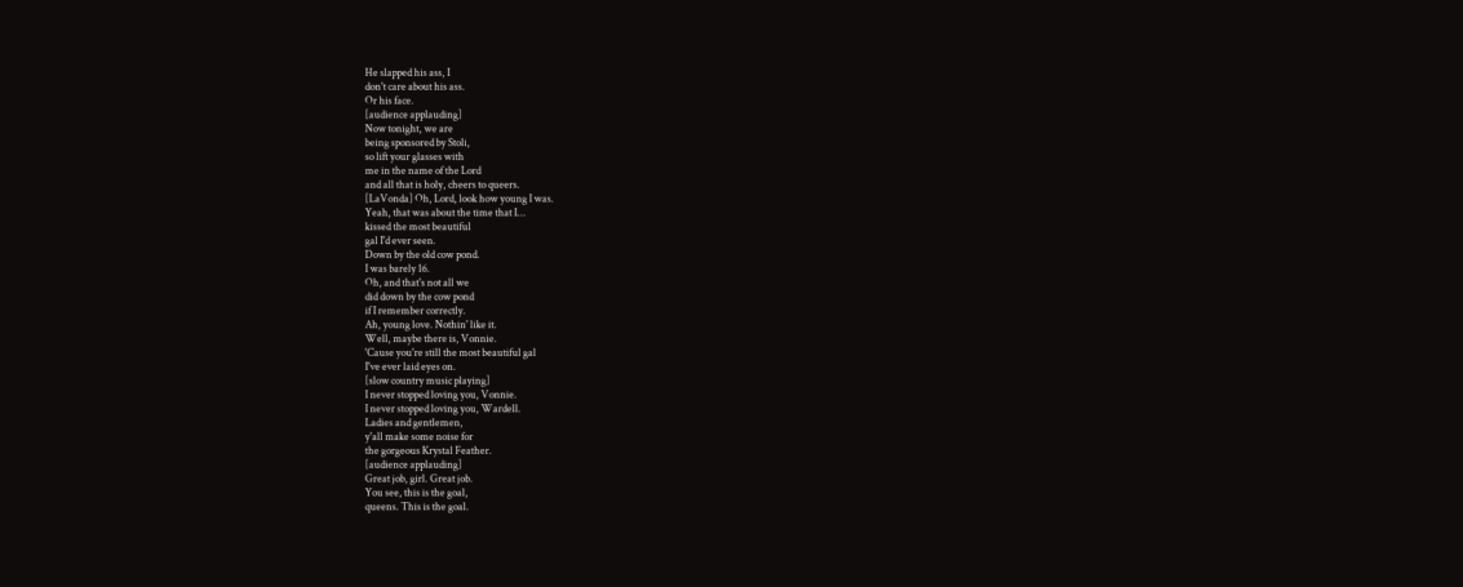He slapped his ass, I
don't care about his ass.
Or his face.
[audience applauding]
Now tonight, we are
being sponsored by Stoli,
so lift your glasses with
me in the name of the Lord
and all that is holy, cheers to queers.
[LaVonda] Oh, Lord, look how young I was.
Yeah, that was about the time that I...
kissed the most beautiful
gal I'd ever seen.
Down by the old cow pond.
I was barely 16.
Oh, and that's not all we
did down by the cow pond
if I remember correctly.
Ah, young love. Nothin' like it.
Well, maybe there is, Vonnie.
'Cause you're still the most beautiful gal
I've ever laid eyes on.
[slow country music playing]
I never stopped loving you, Vonnie.
I never stopped loving you, Wardell.
Ladies and gentlemen,
y'all make some noise for
the gorgeous Krystal Feather.
[audience applauding]
Great job, girl. Great job.
You see, this is the goal,
queens. This is the goal.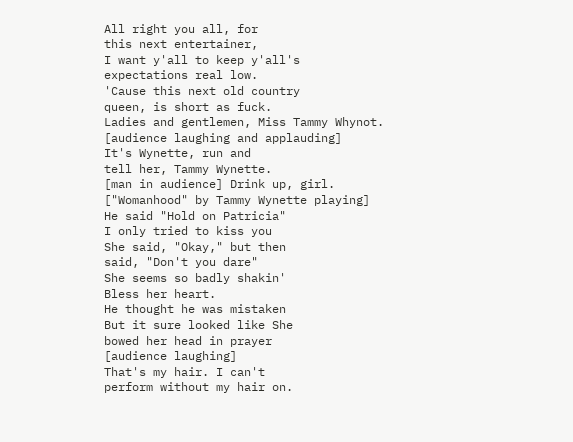All right you all, for
this next entertainer,
I want y'all to keep y'all's
expectations real low.
'Cause this next old country
queen, is short as fuck.
Ladies and gentlemen, Miss Tammy Whynot.
[audience laughing and applauding]
It's Wynette, run and
tell her, Tammy Wynette.
[man in audience] Drink up, girl.
["Womanhood" by Tammy Wynette playing]
He said "Hold on Patricia"
I only tried to kiss you
She said, "Okay," but then
said, "Don't you dare"
She seems so badly shakin'
Bless her heart.
He thought he was mistaken
But it sure looked like She
bowed her head in prayer
[audience laughing]
That's my hair. I can't
perform without my hair on.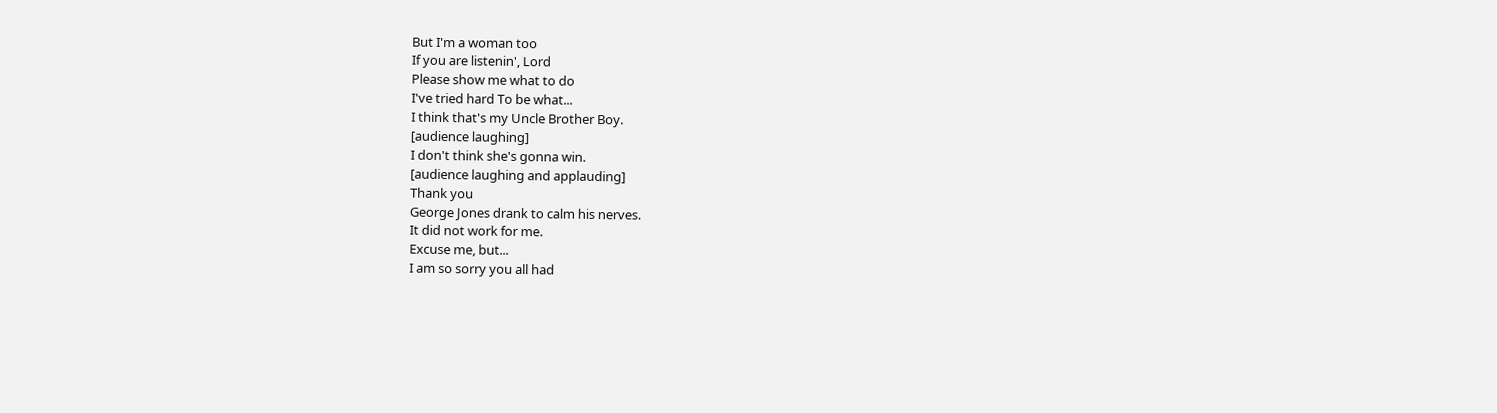But I'm a woman too
If you are listenin', Lord
Please show me what to do
I've tried hard To be what...
I think that's my Uncle Brother Boy.
[audience laughing]
I don't think she's gonna win.
[audience laughing and applauding]
Thank you
George Jones drank to calm his nerves.
It did not work for me.
Excuse me, but...
I am so sorry you all had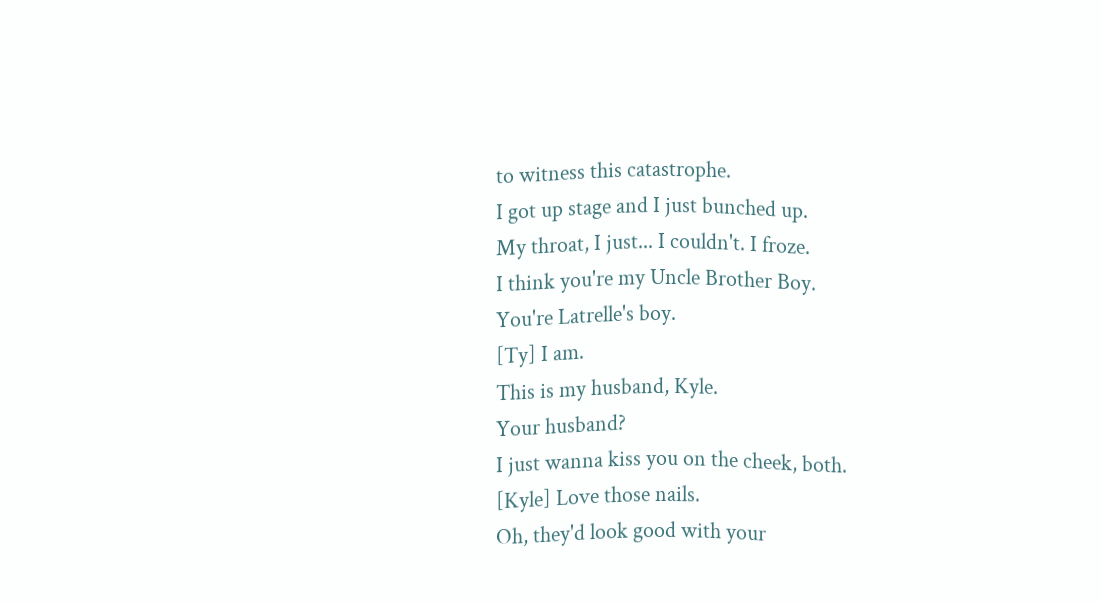to witness this catastrophe.
I got up stage and I just bunched up.
My throat, I just... I couldn't. I froze.
I think you're my Uncle Brother Boy.
You're Latrelle's boy.
[Ty] I am.
This is my husband, Kyle.
Your husband?
I just wanna kiss you on the cheek, both.
[Kyle] Love those nails.
Oh, they'd look good with your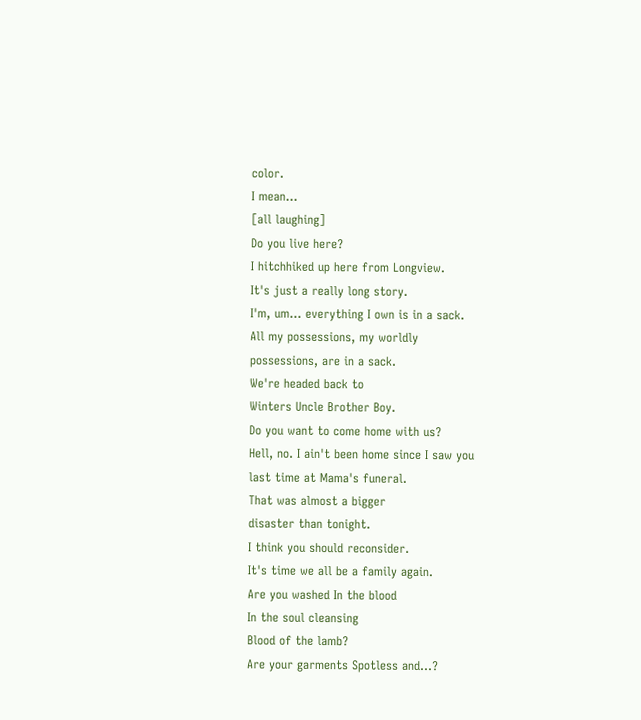color.
I mean...
[all laughing]
Do you live here?
I hitchhiked up here from Longview.
It's just a really long story.
I'm, um... everything I own is in a sack.
All my possessions, my worldly
possessions, are in a sack.
We're headed back to
Winters Uncle Brother Boy.
Do you want to come home with us?
Hell, no. I ain't been home since I saw you
last time at Mama's funeral.
That was almost a bigger
disaster than tonight.
I think you should reconsider.
It's time we all be a family again.
Are you washed In the blood
In the soul cleansing
Blood of the lamb?
Are your garments Spotless and...?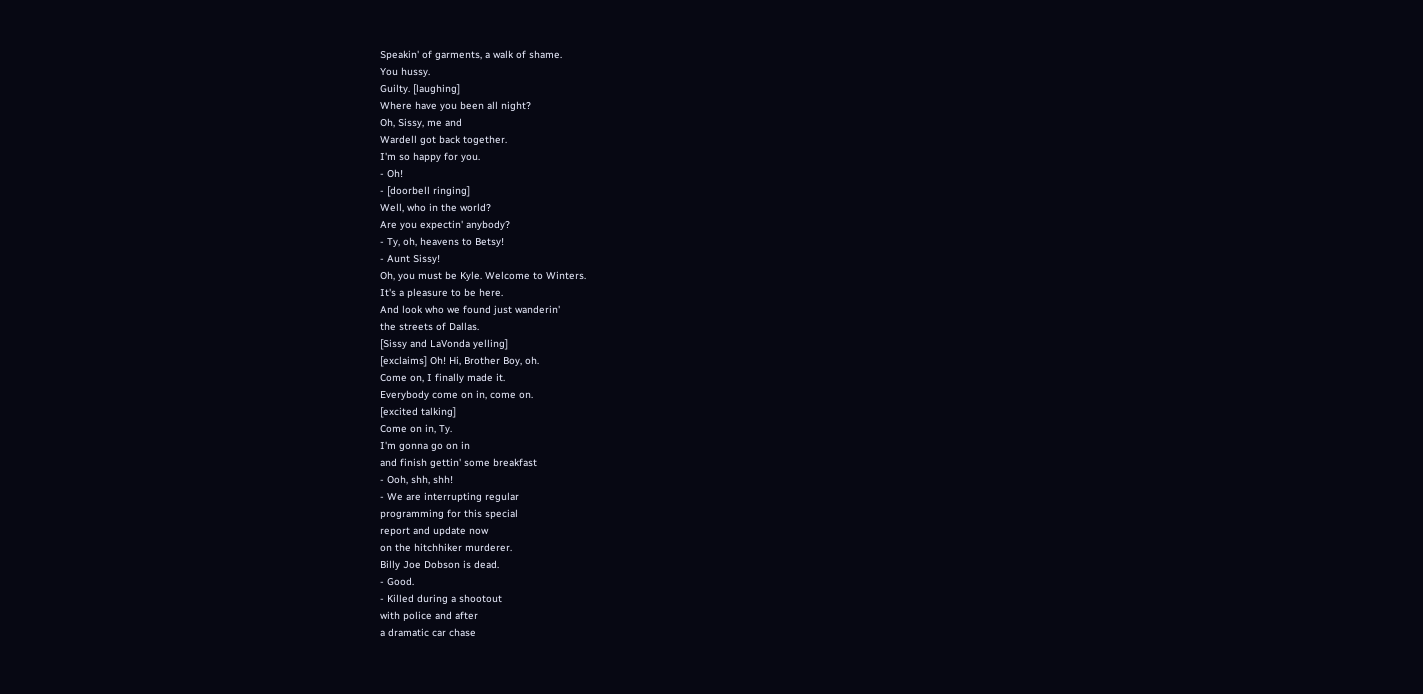Speakin' of garments, a walk of shame.
You hussy.
Guilty. [laughing]
Where have you been all night?
Oh, Sissy, me and
Wardell got back together.
I'm so happy for you.
- Oh!
- [doorbell ringing]
Well, who in the world?
Are you expectin' anybody?
- Ty, oh, heavens to Betsy!
- Aunt Sissy!
Oh, you must be Kyle. Welcome to Winters.
It's a pleasure to be here.
And look who we found just wanderin'
the streets of Dallas.
[Sissy and LaVonda yelling]
[exclaims] Oh! Hi, Brother Boy, oh.
Come on, I finally made it.
Everybody come on in, come on.
[excited talking]
Come on in, Ty.
I'm gonna go on in
and finish gettin' some breakfast
- Ooh, shh, shh!
- We are interrupting regular
programming for this special
report and update now
on the hitchhiker murderer.
Billy Joe Dobson is dead.
- Good.
- Killed during a shootout
with police and after
a dramatic car chase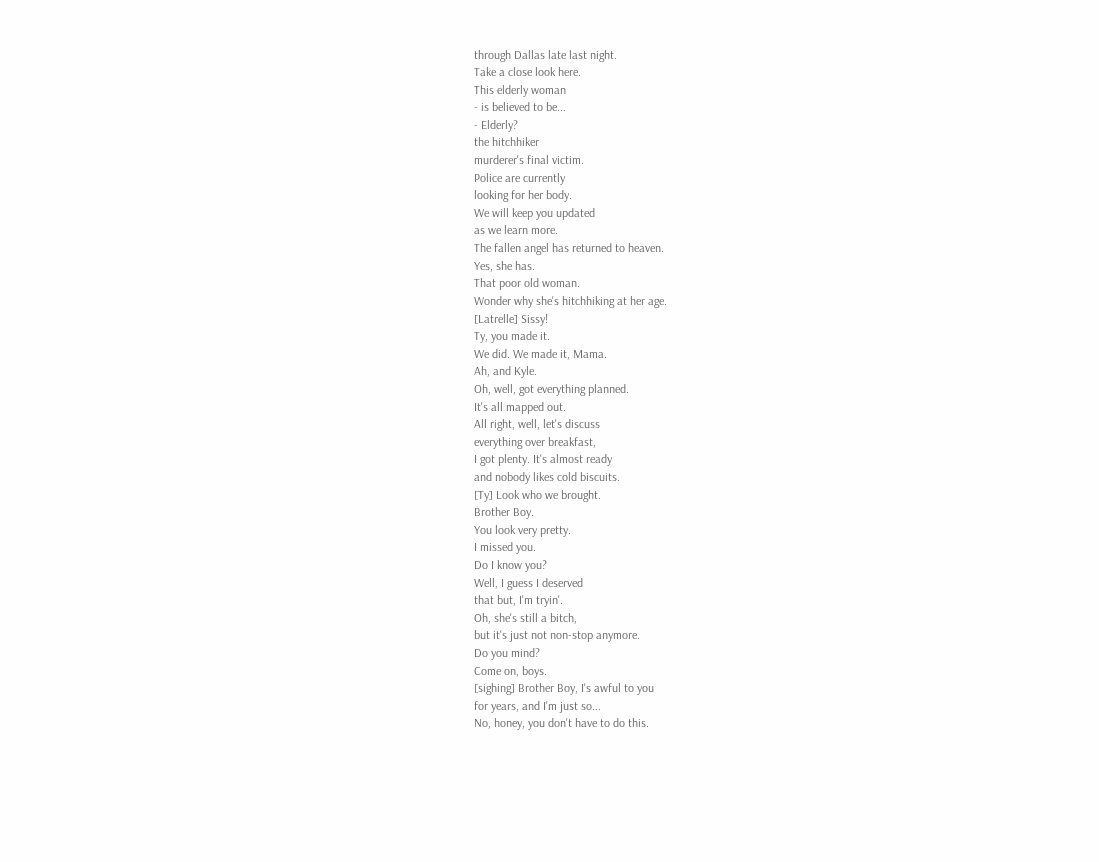through Dallas late last night.
Take a close look here.
This elderly woman
- is believed to be...
- Elderly?
the hitchhiker
murderer's final victim.
Police are currently
looking for her body.
We will keep you updated
as we learn more.
The fallen angel has returned to heaven.
Yes, she has.
That poor old woman.
Wonder why she's hitchhiking at her age.
[Latrelle] Sissy!
Ty, you made it.
We did. We made it, Mama.
Ah, and Kyle.
Oh, well, got everything planned.
It's all mapped out.
All right, well, let's discuss
everything over breakfast,
I got plenty. It's almost ready
and nobody likes cold biscuits.
[Ty] Look who we brought.
Brother Boy.
You look very pretty.
I missed you.
Do I know you?
Well, I guess I deserved
that but, I'm tryin'.
Oh, she's still a bitch,
but it's just not non-stop anymore.
Do you mind?
Come on, boys.
[sighing] Brother Boy, I's awful to you
for years, and I'm just so...
No, honey, you don't have to do this.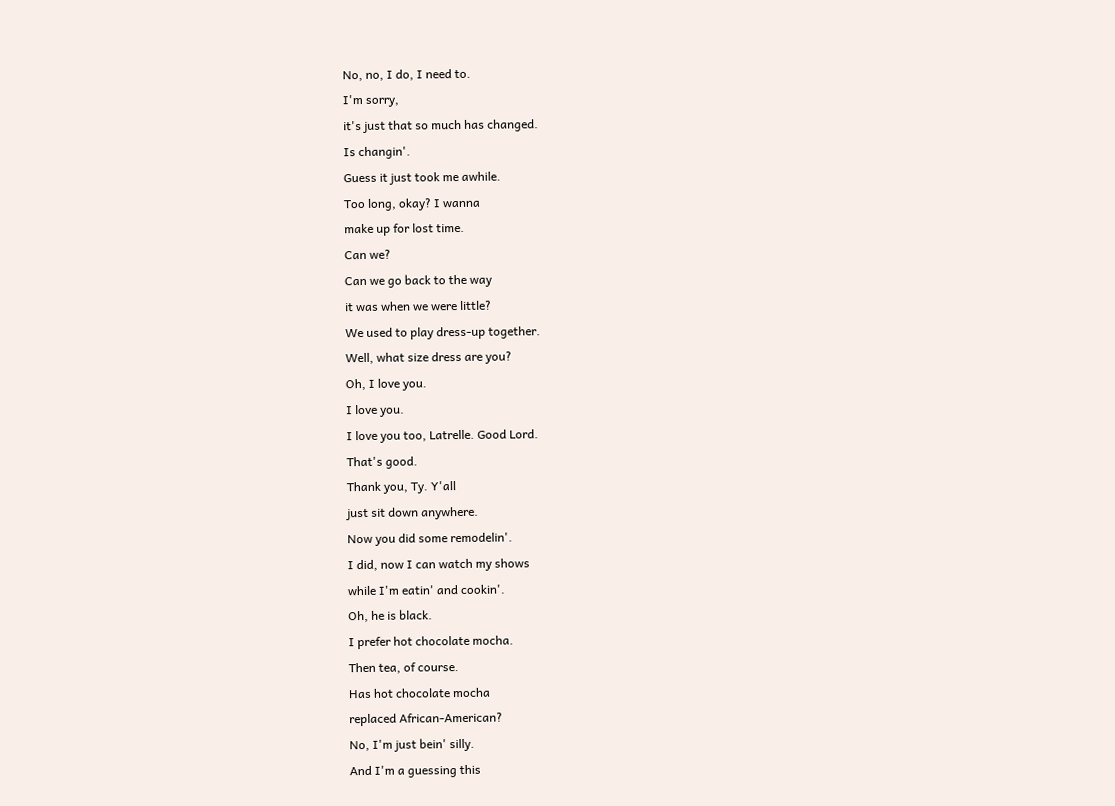No, no, I do, I need to.
I'm sorry,
it's just that so much has changed.
Is changin'.
Guess it just took me awhile.
Too long, okay? I wanna
make up for lost time.
Can we?
Can we go back to the way
it was when we were little?
We used to play dress-up together.
Well, what size dress are you?
Oh, I love you.
I love you.
I love you too, Latrelle. Good Lord.
That's good.
Thank you, Ty. Y'all
just sit down anywhere.
Now you did some remodelin'.
I did, now I can watch my shows
while I'm eatin' and cookin'.
Oh, he is black.
I prefer hot chocolate mocha.
Then tea, of course.
Has hot chocolate mocha
replaced African-American?
No, I'm just bein' silly.
And I'm a guessing this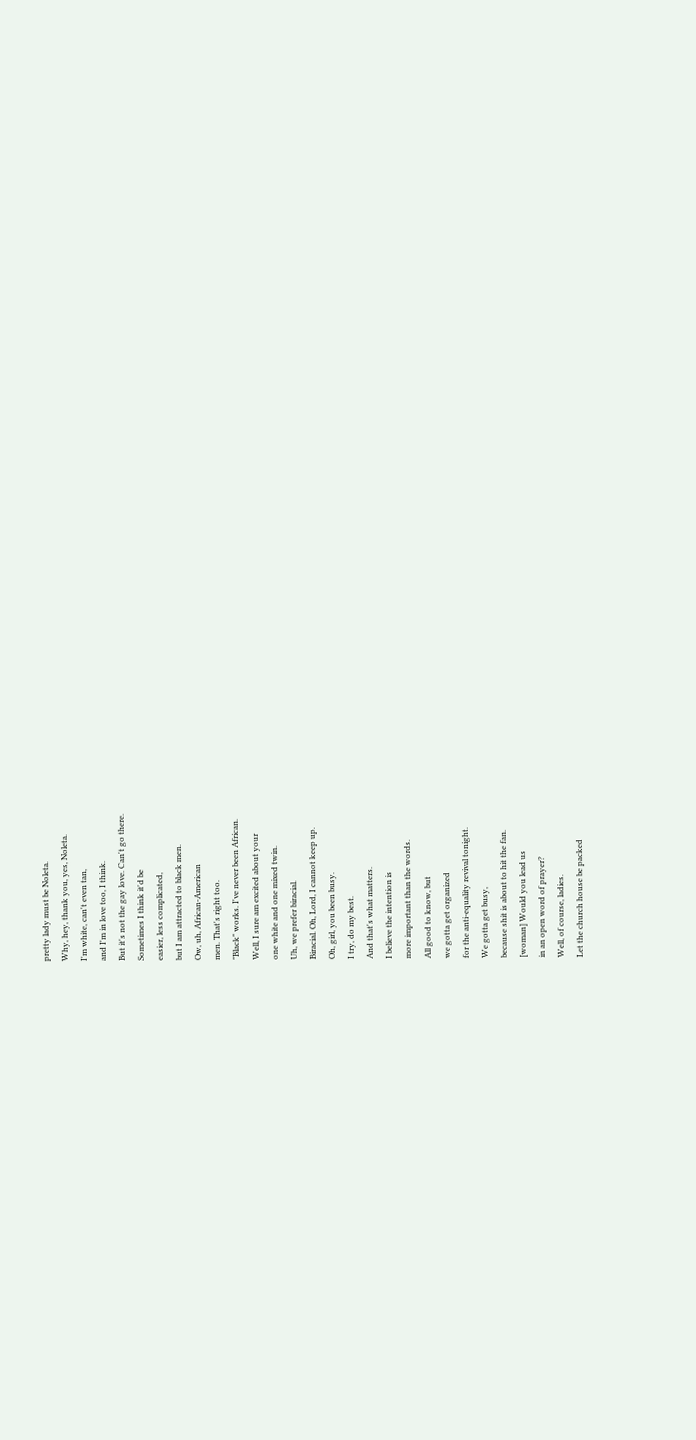pretty lady must be Noleta.
Why, hey, thank you, yes, Noleta.
I'm white, can't even tan,
and I'm in love too, I think.
But it's not the gay love. Can't go there.
Sometimes I think it'd be
easier, less complicated,
but I am attracted to black men.
Ow, uh, African-American
men. That's right too.
"Black" works. I've never been African.
Well, I sure am excited about your
one white and one mixed twin.
Uh, we prefer biracial.
Biracial. Oh, Lord, I cannot keep up.
Oh, girl, you been busy.
I try, do my best.
And that's what matters.
I believe the intention is
more important than the words.
All good to know, but
we gotta get organized
for the anti-equality revival tonight.
We gotta get busy,
because shit is about to hit the fan.
[woman] Would you lead us
in an open word of prayer?
Well, of course, ladies.
Let the church house be packed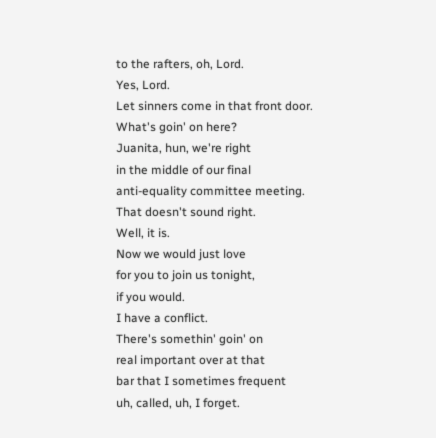to the rafters, oh, Lord.
Yes, Lord.
Let sinners come in that front door.
What's goin' on here?
Juanita, hun, we're right
in the middle of our final
anti-equality committee meeting.
That doesn't sound right.
Well, it is.
Now we would just love
for you to join us tonight,
if you would.
I have a conflict.
There's somethin' goin' on
real important over at that
bar that I sometimes frequent
uh, called, uh, I forget.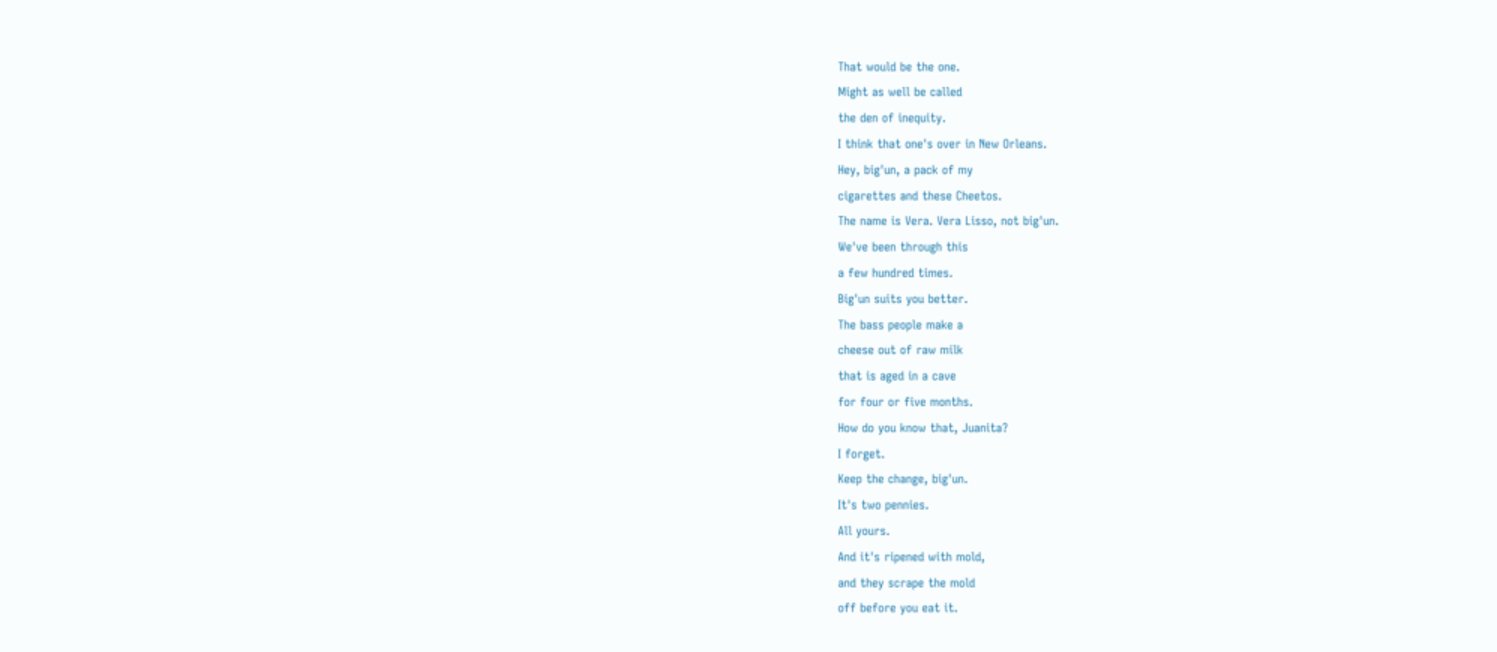That would be the one.
Might as well be called
the den of inequity.
I think that one's over in New Orleans.
Hey, big'un, a pack of my
cigarettes and these Cheetos.
The name is Vera. Vera Lisso, not big'un.
We've been through this
a few hundred times.
Big'un suits you better.
The bass people make a
cheese out of raw milk
that is aged in a cave
for four or five months.
How do you know that, Juanita?
I forget.
Keep the change, big'un.
It's two pennies.
All yours.
And it's ripened with mold,
and they scrape the mold
off before you eat it.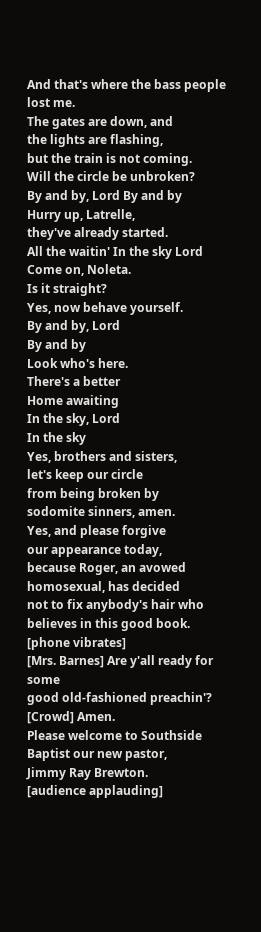And that's where the bass people lost me.
The gates are down, and
the lights are flashing,
but the train is not coming.
Will the circle be unbroken?
By and by, Lord By and by
Hurry up, Latrelle,
they've already started.
All the waitin' In the sky Lord
Come on, Noleta.
Is it straight?
Yes, now behave yourself.
By and by, Lord
By and by
Look who's here.
There's a better
Home awaiting
In the sky, Lord
In the sky
Yes, brothers and sisters,
let's keep our circle
from being broken by
sodomite sinners, amen.
Yes, and please forgive
our appearance today,
because Roger, an avowed
homosexual, has decided
not to fix anybody's hair who
believes in this good book.
[phone vibrates]
[Mrs. Barnes] Are y'all ready for some
good old-fashioned preachin'?
[Crowd] Amen.
Please welcome to Southside
Baptist our new pastor,
Jimmy Ray Brewton.
[audience applauding]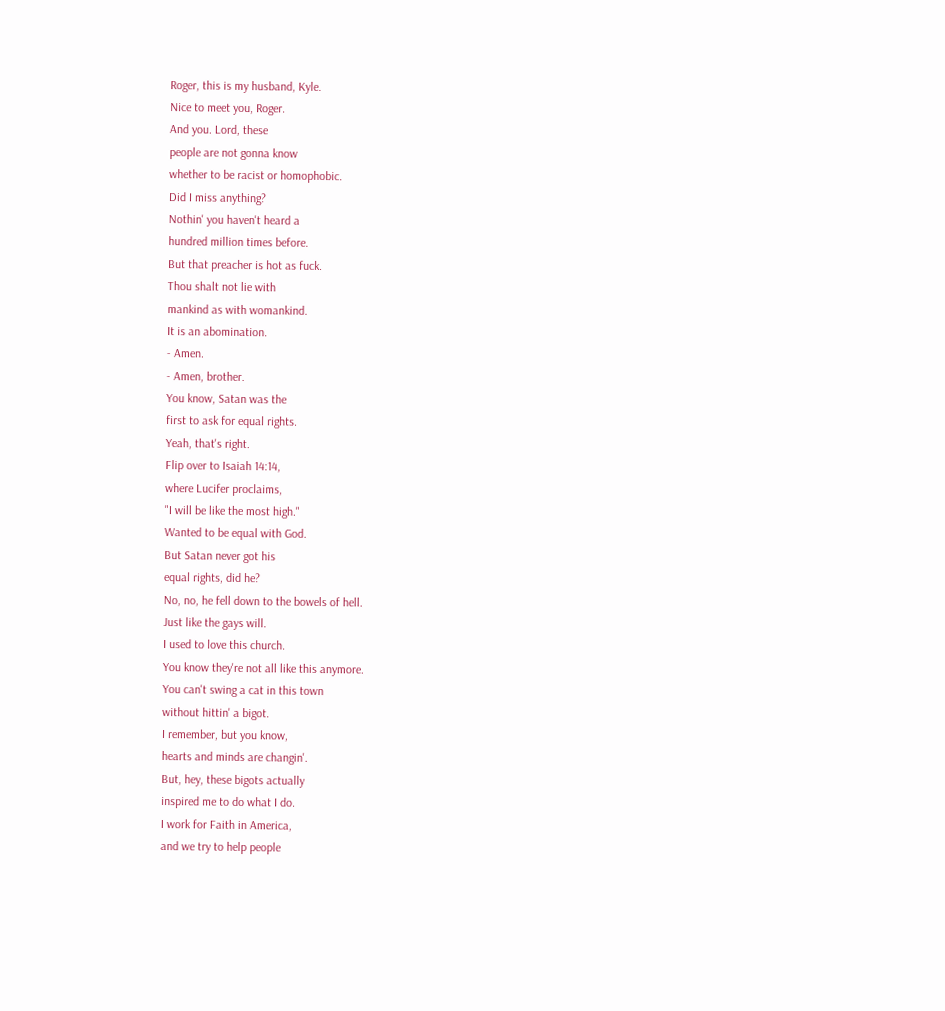Roger, this is my husband, Kyle.
Nice to meet you, Roger.
And you. Lord, these
people are not gonna know
whether to be racist or homophobic.
Did I miss anything?
Nothin' you haven't heard a
hundred million times before.
But that preacher is hot as fuck.
Thou shalt not lie with
mankind as with womankind.
It is an abomination.
- Amen.
- Amen, brother.
You know, Satan was the
first to ask for equal rights.
Yeah, that's right.
Flip over to Isaiah 14:14,
where Lucifer proclaims,
"I will be like the most high."
Wanted to be equal with God.
But Satan never got his
equal rights, did he?
No, no, he fell down to the bowels of hell.
Just like the gays will.
I used to love this church.
You know they're not all like this anymore.
You can't swing a cat in this town
without hittin' a bigot.
I remember, but you know,
hearts and minds are changin'.
But, hey, these bigots actually
inspired me to do what I do.
I work for Faith in America,
and we try to help people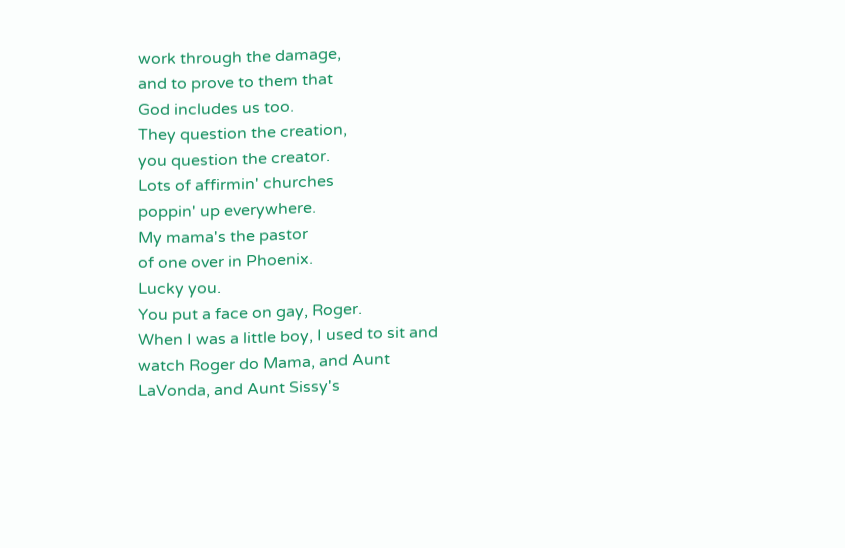work through the damage,
and to prove to them that
God includes us too.
They question the creation,
you question the creator.
Lots of affirmin' churches
poppin' up everywhere.
My mama's the pastor
of one over in Phoenix.
Lucky you.
You put a face on gay, Roger.
When I was a little boy, I used to sit and
watch Roger do Mama, and Aunt
LaVonda, and Aunt Sissy's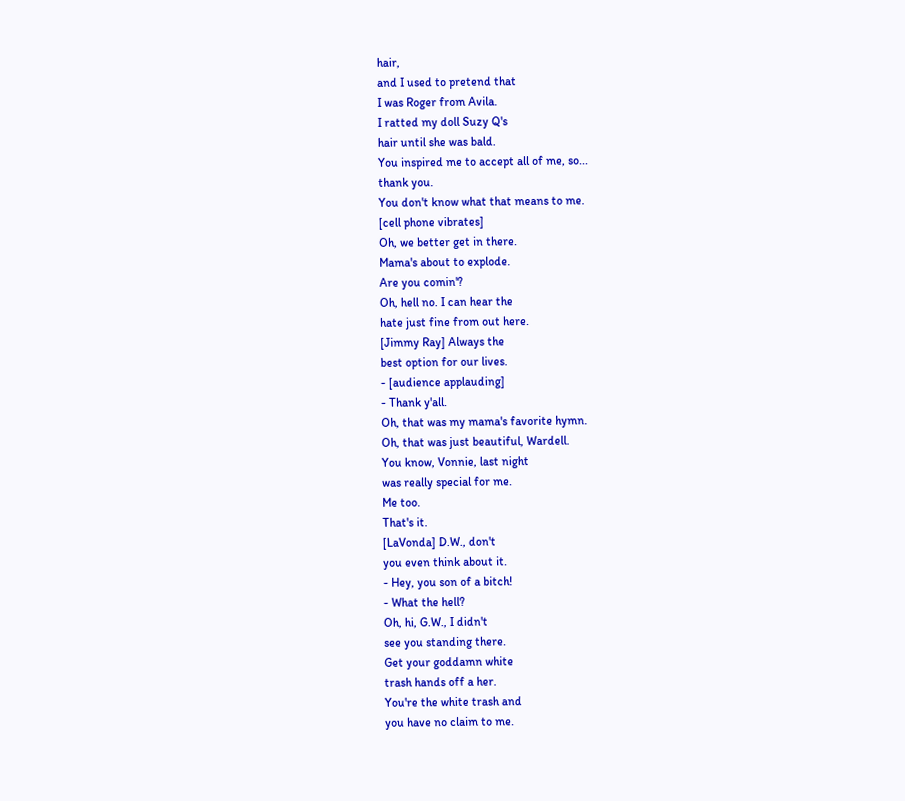hair,
and I used to pretend that
I was Roger from Avila.
I ratted my doll Suzy Q's
hair until she was bald.
You inspired me to accept all of me, so...
thank you.
You don't know what that means to me.
[cell phone vibrates]
Oh, we better get in there.
Mama's about to explode.
Are you comin'?
Oh, hell no. I can hear the
hate just fine from out here.
[Jimmy Ray] Always the
best option for our lives.
- [audience applauding]
- Thank y'all.
Oh, that was my mama's favorite hymn.
Oh, that was just beautiful, Wardell.
You know, Vonnie, last night
was really special for me.
Me too.
That's it.
[LaVonda] D.W., don't
you even think about it.
- Hey, you son of a bitch!
- What the hell?
Oh, hi, G.W., I didn't
see you standing there.
Get your goddamn white
trash hands off a her.
You're the white trash and
you have no claim to me.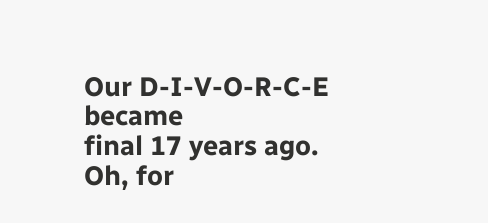Our D-I-V-O-R-C-E became
final 17 years ago.
Oh, for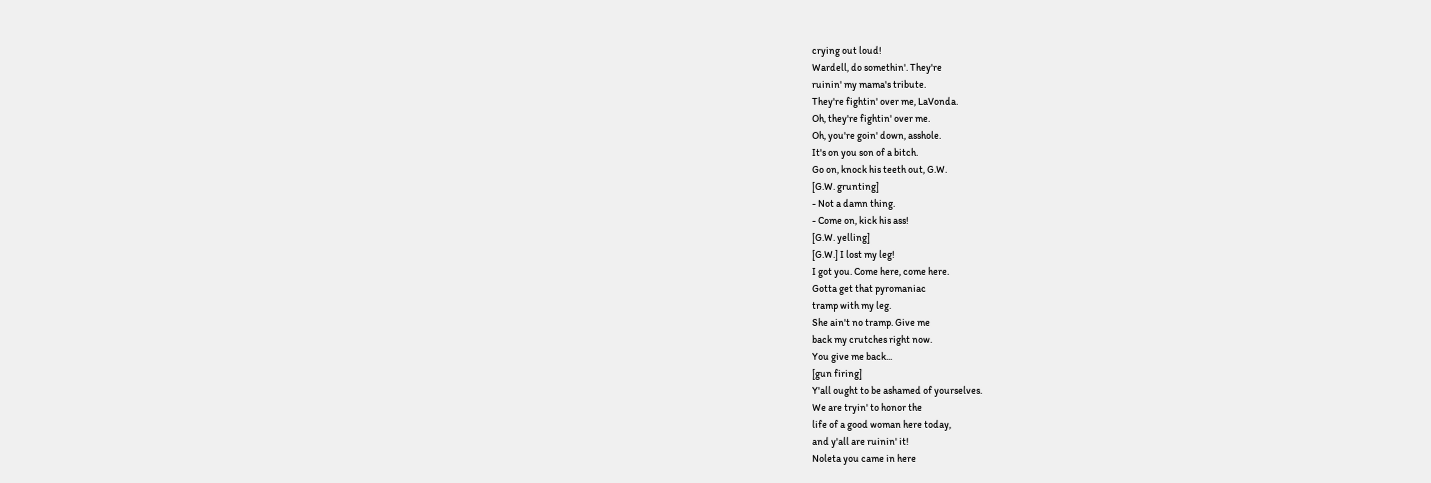crying out loud!
Wardell, do somethin'. They're
ruinin' my mama's tribute.
They're fightin' over me, LaVonda.
Oh, they're fightin' over me.
Oh, you're goin' down, asshole.
It's on you son of a bitch.
Go on, knock his teeth out, G.W.
[G.W. grunting]
- Not a damn thing.
- Come on, kick his ass!
[G.W. yelling]
[G.W.] I lost my leg!
I got you. Come here, come here.
Gotta get that pyromaniac
tramp with my leg.
She ain't no tramp. Give me
back my crutches right now.
You give me back...
[gun firing]
Y'all ought to be ashamed of yourselves.
We are tryin' to honor the
life of a good woman here today,
and y'all are ruinin' it!
Noleta you came in here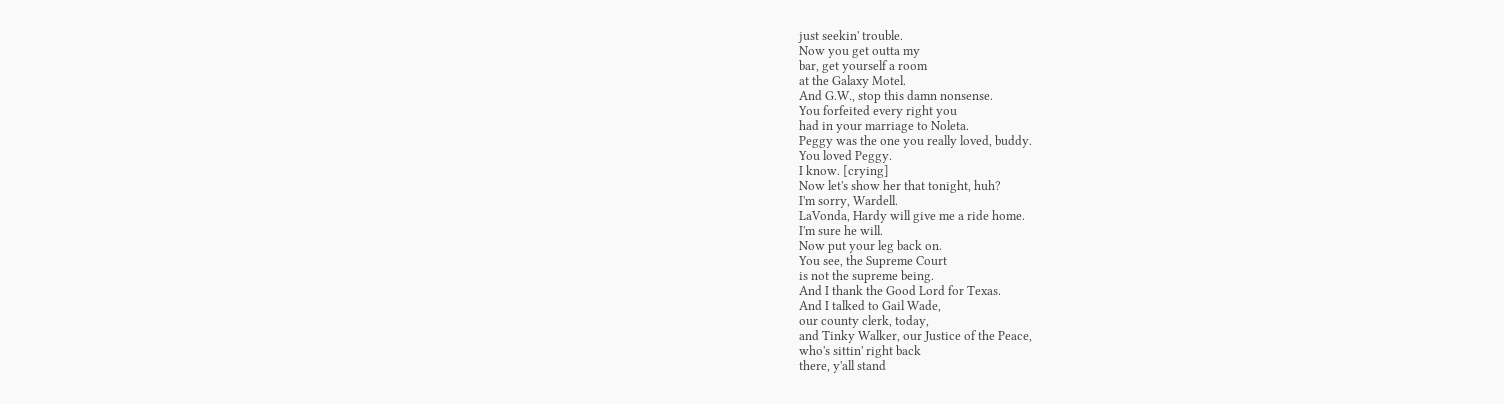just seekin' trouble.
Now you get outta my
bar, get yourself a room
at the Galaxy Motel.
And G.W., stop this damn nonsense.
You forfeited every right you
had in your marriage to Noleta.
Peggy was the one you really loved, buddy.
You loved Peggy.
I know. [crying]
Now let's show her that tonight, huh?
I'm sorry, Wardell.
LaVonda, Hardy will give me a ride home.
I'm sure he will.
Now put your leg back on.
You see, the Supreme Court
is not the supreme being.
And I thank the Good Lord for Texas.
And I talked to Gail Wade,
our county clerk, today,
and Tinky Walker, our Justice of the Peace,
who's sittin' right back
there, y'all stand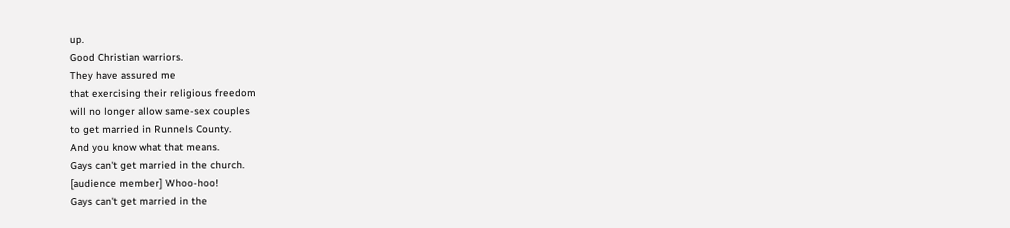up.
Good Christian warriors.
They have assured me
that exercising their religious freedom
will no longer allow same-sex couples
to get married in Runnels County.
And you know what that means.
Gays can't get married in the church.
[audience member] Whoo-hoo!
Gays can't get married in the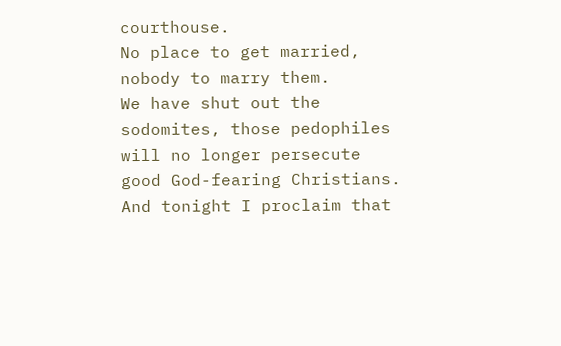courthouse.
No place to get married,
nobody to marry them.
We have shut out the
sodomites, those pedophiles
will no longer persecute
good God-fearing Christians.
And tonight I proclaim that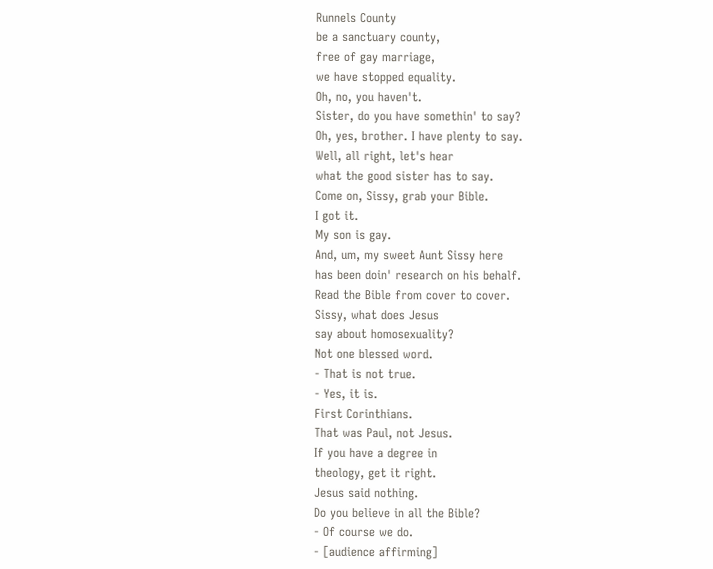Runnels County
be a sanctuary county,
free of gay marriage,
we have stopped equality.
Oh, no, you haven't.
Sister, do you have somethin' to say?
Oh, yes, brother. I have plenty to say.
Well, all right, let's hear
what the good sister has to say.
Come on, Sissy, grab your Bible.
I got it.
My son is gay.
And, um, my sweet Aunt Sissy here
has been doin' research on his behalf.
Read the Bible from cover to cover.
Sissy, what does Jesus
say about homosexuality?
Not one blessed word.
- That is not true.
- Yes, it is.
First Corinthians.
That was Paul, not Jesus.
If you have a degree in
theology, get it right.
Jesus said nothing.
Do you believe in all the Bible?
- Of course we do.
- [audience affirming]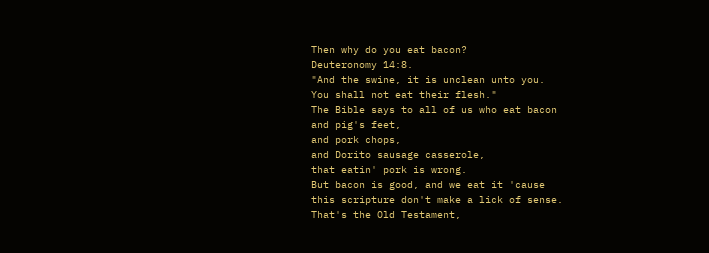Then why do you eat bacon?
Deuteronomy 14:8.
"And the swine, it is unclean unto you.
You shall not eat their flesh."
The Bible says to all of us who eat bacon
and pig's feet,
and pork chops,
and Dorito sausage casserole,
that eatin' pork is wrong.
But bacon is good, and we eat it 'cause
this scripture don't make a lick of sense.
That's the Old Testament,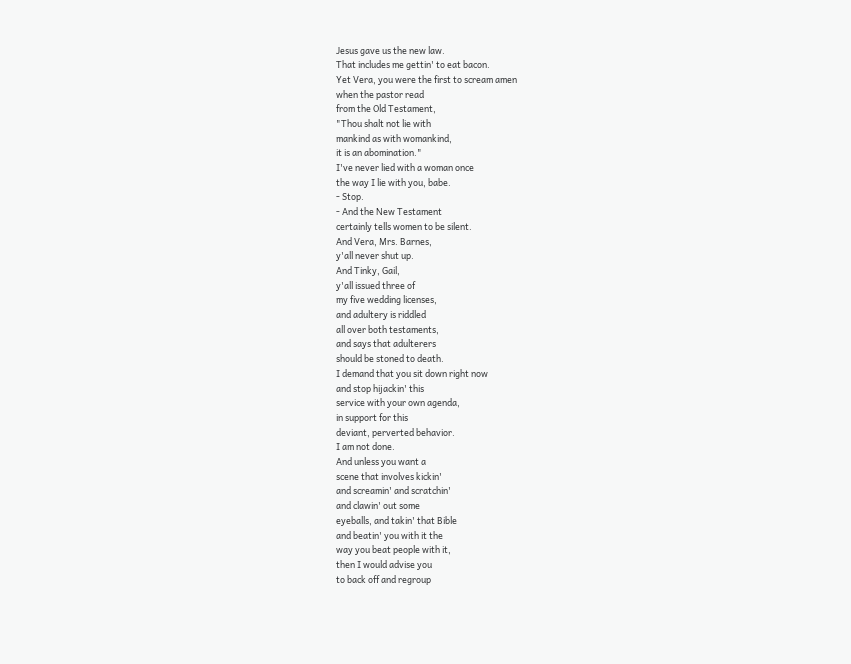Jesus gave us the new law.
That includes me gettin' to eat bacon.
Yet Vera, you were the first to scream amen
when the pastor read
from the Old Testament,
"Thou shalt not lie with
mankind as with womankind,
it is an abomination."
I've never lied with a woman once
the way I lie with you, babe.
- Stop.
- And the New Testament
certainly tells women to be silent.
And Vera, Mrs. Barnes,
y'all never shut up.
And Tinky, Gail,
y'all issued three of
my five wedding licenses,
and adultery is riddled
all over both testaments,
and says that adulterers
should be stoned to death.
I demand that you sit down right now
and stop hijackin' this
service with your own agenda,
in support for this
deviant, perverted behavior.
I am not done.
And unless you want a
scene that involves kickin'
and screamin' and scratchin'
and clawin' out some
eyeballs, and takin' that Bible
and beatin' you with it the
way you beat people with it,
then I would advise you
to back off and regroup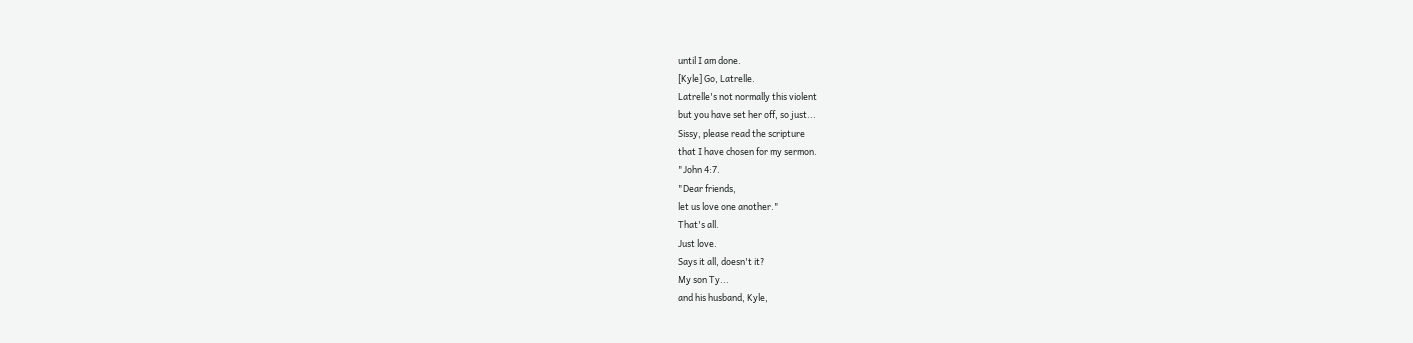until I am done.
[Kyle] Go, Latrelle.
Latrelle's not normally this violent
but you have set her off, so just...
Sissy, please read the scripture
that I have chosen for my sermon.
"John 4:7.
"Dear friends,
let us love one another."
That's all.
Just love.
Says it all, doesn't it?
My son Ty...
and his husband, Kyle,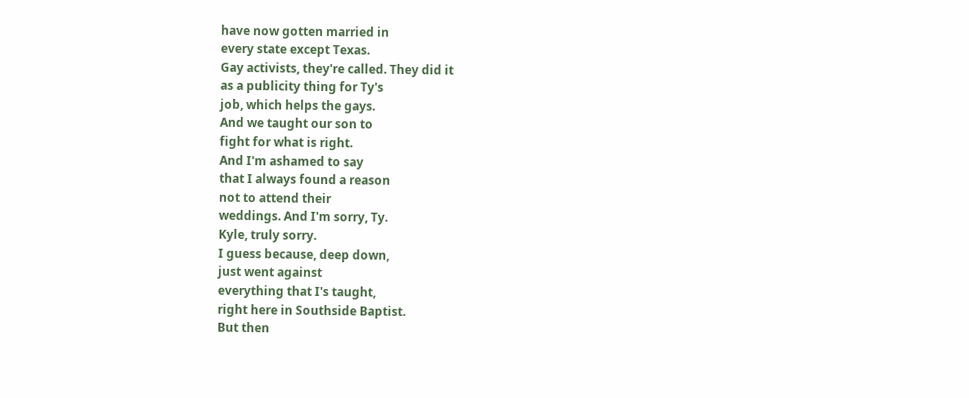have now gotten married in
every state except Texas.
Gay activists, they're called. They did it
as a publicity thing for Ty's
job, which helps the gays.
And we taught our son to
fight for what is right.
And I'm ashamed to say
that I always found a reason
not to attend their
weddings. And I'm sorry, Ty.
Kyle, truly sorry.
I guess because, deep down,
just went against
everything that I's taught,
right here in Southside Baptist.
But then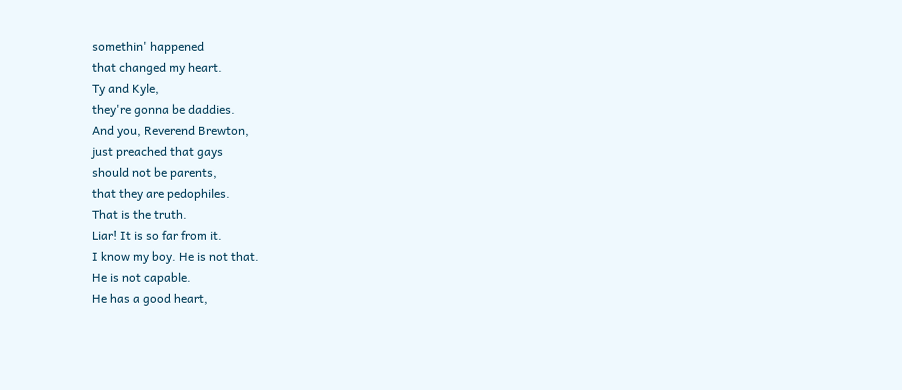somethin' happened
that changed my heart.
Ty and Kyle,
they're gonna be daddies.
And you, Reverend Brewton,
just preached that gays
should not be parents,
that they are pedophiles.
That is the truth.
Liar! It is so far from it.
I know my boy. He is not that.
He is not capable.
He has a good heart,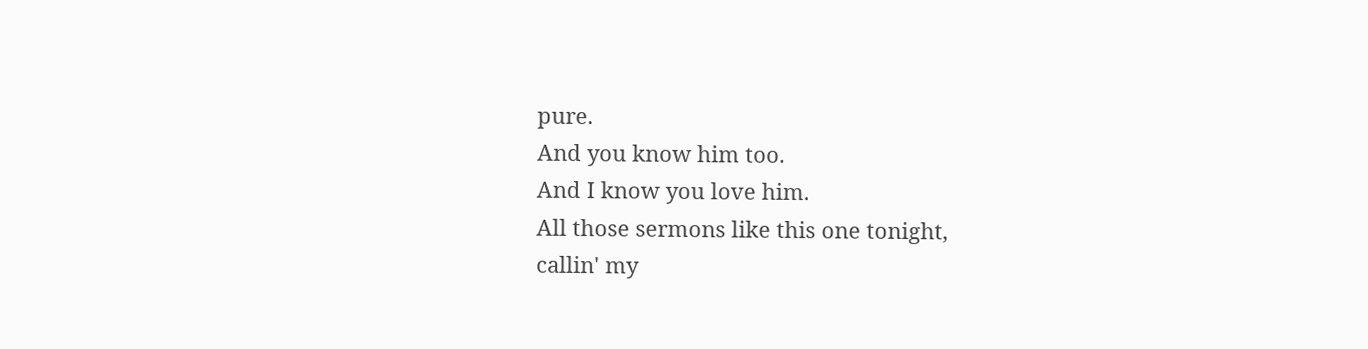pure.
And you know him too.
And I know you love him.
All those sermons like this one tonight,
callin' my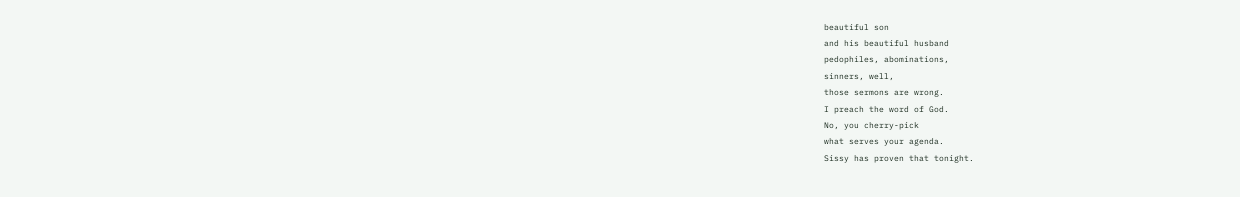beautiful son
and his beautiful husband
pedophiles, abominations,
sinners, well,
those sermons are wrong.
I preach the word of God.
No, you cherry-pick
what serves your agenda.
Sissy has proven that tonight.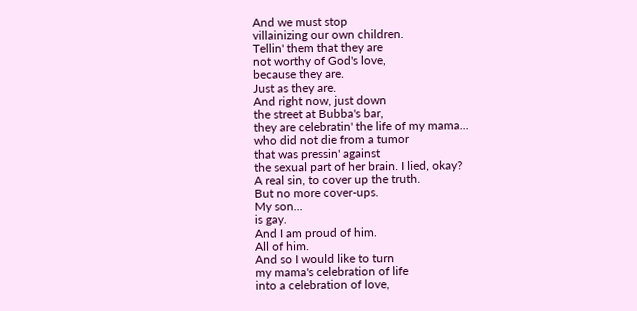And we must stop
villainizing our own children.
Tellin' them that they are
not worthy of God's love,
because they are.
Just as they are.
And right now, just down
the street at Bubba's bar,
they are celebratin' the life of my mama...
who did not die from a tumor
that was pressin' against
the sexual part of her brain. I lied, okay?
A real sin, to cover up the truth.
But no more cover-ups.
My son...
is gay.
And I am proud of him.
All of him.
And so I would like to turn
my mama's celebration of life
into a celebration of love,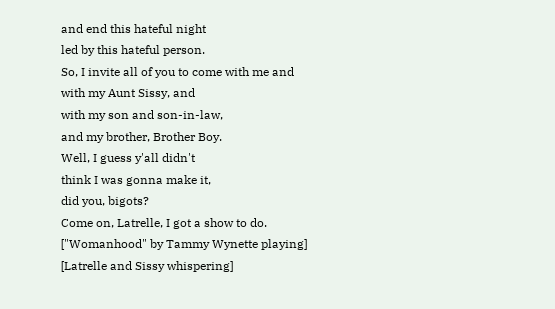and end this hateful night
led by this hateful person.
So, I invite all of you to come with me and
with my Aunt Sissy, and
with my son and son-in-law,
and my brother, Brother Boy.
Well, I guess y'all didn't
think I was gonna make it,
did you, bigots?
Come on, Latrelle, I got a show to do.
["Womanhood" by Tammy Wynette playing]
[Latrelle and Sissy whispering]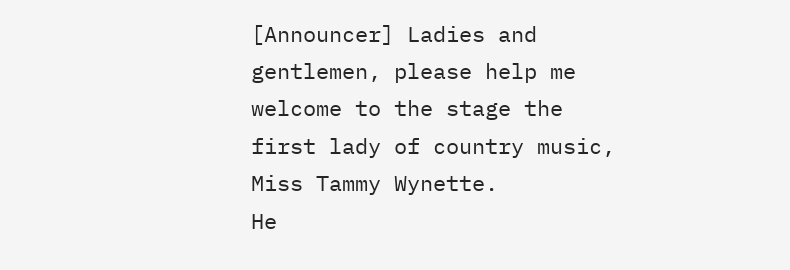[Announcer] Ladies and
gentlemen, please help me
welcome to the stage the
first lady of country music,
Miss Tammy Wynette.
He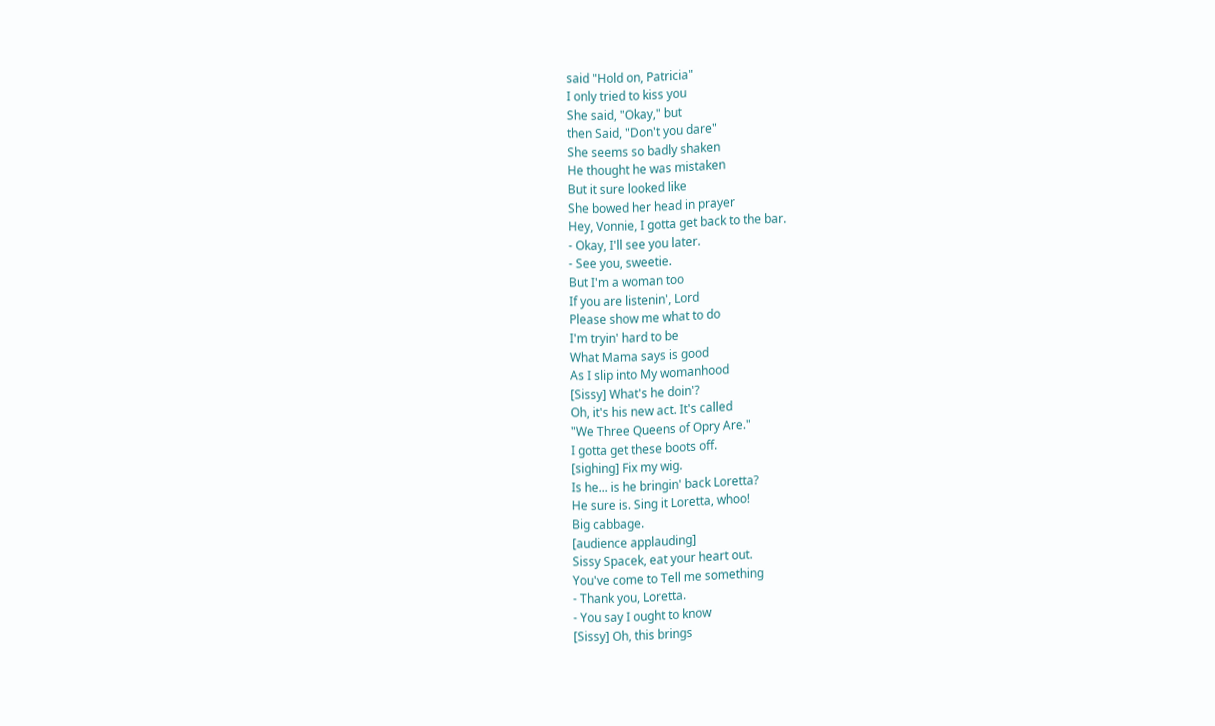said "Hold on, Patricia"
I only tried to kiss you
She said, "Okay," but
then Said, "Don't you dare"
She seems so badly shaken
He thought he was mistaken
But it sure looked like
She bowed her head in prayer
Hey, Vonnie, I gotta get back to the bar.
- Okay, I'll see you later.
- See you, sweetie.
But I'm a woman too
If you are listenin', Lord
Please show me what to do
I'm tryin' hard to be
What Mama says is good
As I slip into My womanhood
[Sissy] What's he doin'?
Oh, it's his new act. It's called
"We Three Queens of Opry Are."
I gotta get these boots off.
[sighing] Fix my wig.
Is he... is he bringin' back Loretta?
He sure is. Sing it Loretta, whoo!
Big cabbage.
[audience applauding]
Sissy Spacek, eat your heart out.
You've come to Tell me something
- Thank you, Loretta.
- You say I ought to know
[Sissy] Oh, this brings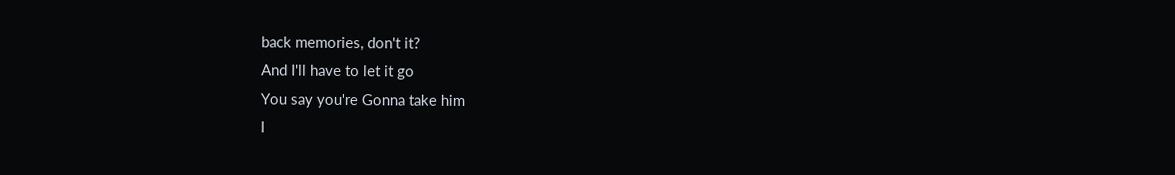back memories, don't it?
And I'll have to let it go
You say you're Gonna take him
I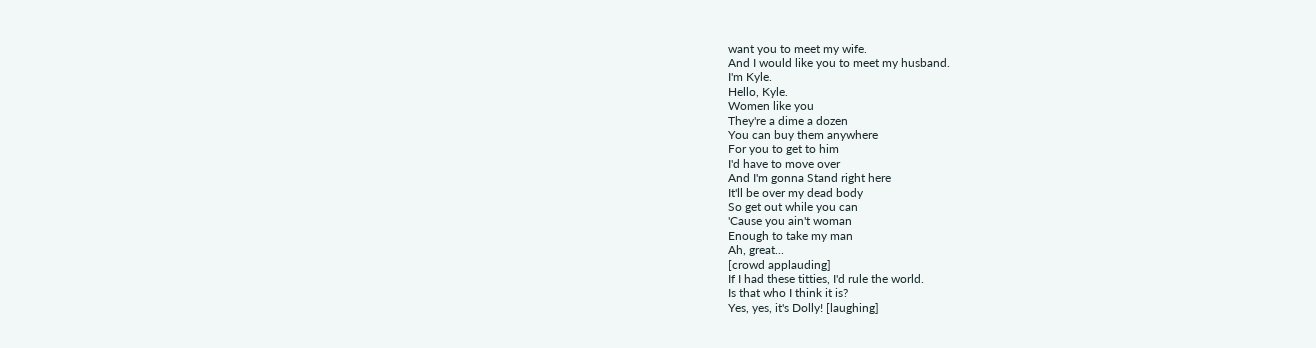want you to meet my wife.
And I would like you to meet my husband.
I'm Kyle.
Hello, Kyle.
Women like you
They're a dime a dozen
You can buy them anywhere
For you to get to him
I'd have to move over
And I'm gonna Stand right here
It'll be over my dead body
So get out while you can
'Cause you ain't woman
Enough to take my man
Ah, great...
[crowd applauding]
If I had these titties, I'd rule the world.
Is that who I think it is?
Yes, yes, it's Dolly! [laughing]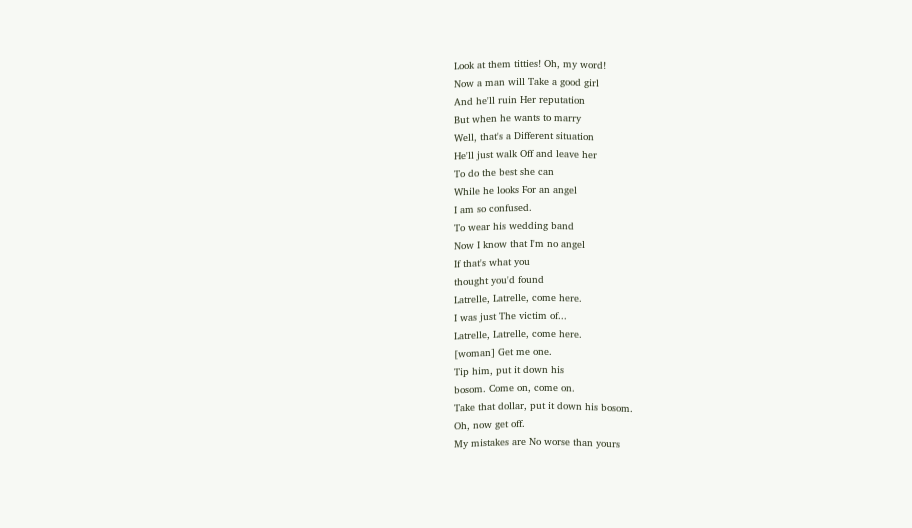Look at them titties! Oh, my word!
Now a man will Take a good girl
And he'll ruin Her reputation
But when he wants to marry
Well, that's a Different situation
He'll just walk Off and leave her
To do the best she can
While he looks For an angel
I am so confused.
To wear his wedding band
Now I know that I'm no angel
If that's what you
thought you'd found
Latrelle, Latrelle, come here.
I was just The victim of...
Latrelle, Latrelle, come here.
[woman] Get me one.
Tip him, put it down his
bosom. Come on, come on.
Take that dollar, put it down his bosom.
Oh, now get off.
My mistakes are No worse than yours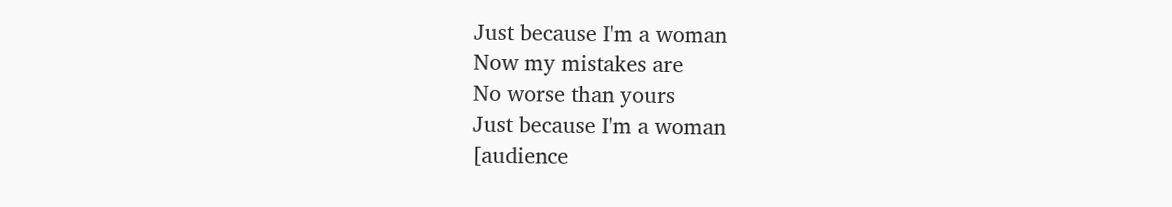Just because I'm a woman
Now my mistakes are
No worse than yours
Just because I'm a woman
[audience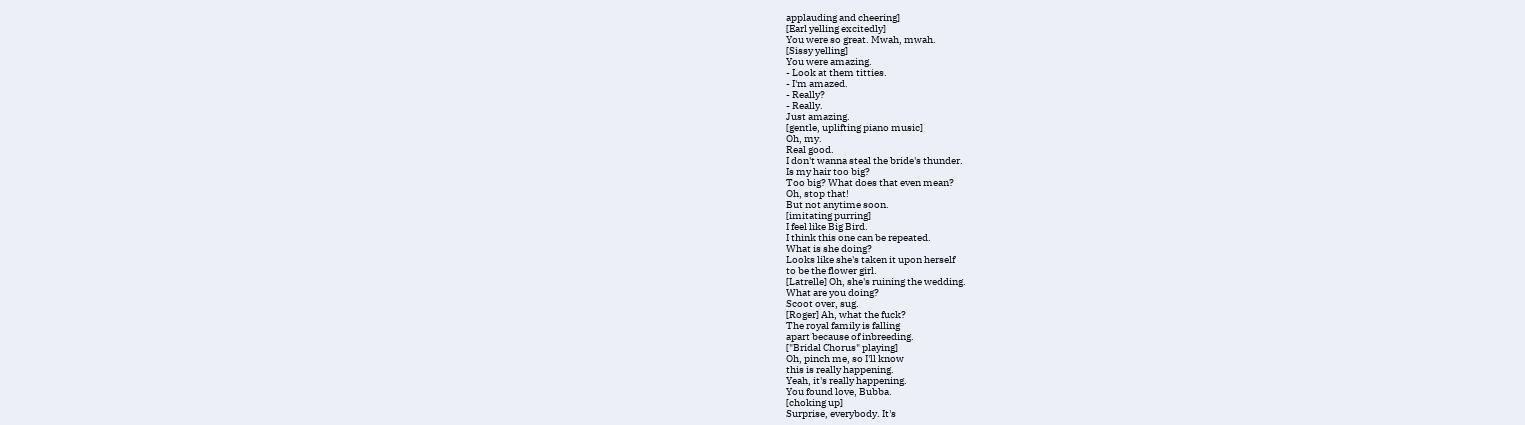applauding and cheering]
[Earl yelling excitedly]
You were so great. Mwah, mwah.
[Sissy yelling]
You were amazing.
- Look at them titties.
- I'm amazed.
- Really?
- Really.
Just amazing.
[gentle, uplifting piano music]
Oh, my.
Real good.
I don't wanna steal the bride's thunder.
Is my hair too big?
Too big? What does that even mean?
Oh, stop that!
But not anytime soon.
[imitating purring]
I feel like Big Bird.
I think this one can be repeated.
What is she doing?
Looks like she's taken it upon herself
to be the flower girl.
[Latrelle] Oh, she's ruining the wedding.
What are you doing?
Scoot over, sug.
[Roger] Ah, what the fuck?
The royal family is falling
apart because of inbreeding.
["Bridal Chorus" playing]
Oh, pinch me, so I'll know
this is really happening.
Yeah, it's really happening.
You found love, Bubba.
[choking up]
Surprise, everybody. It's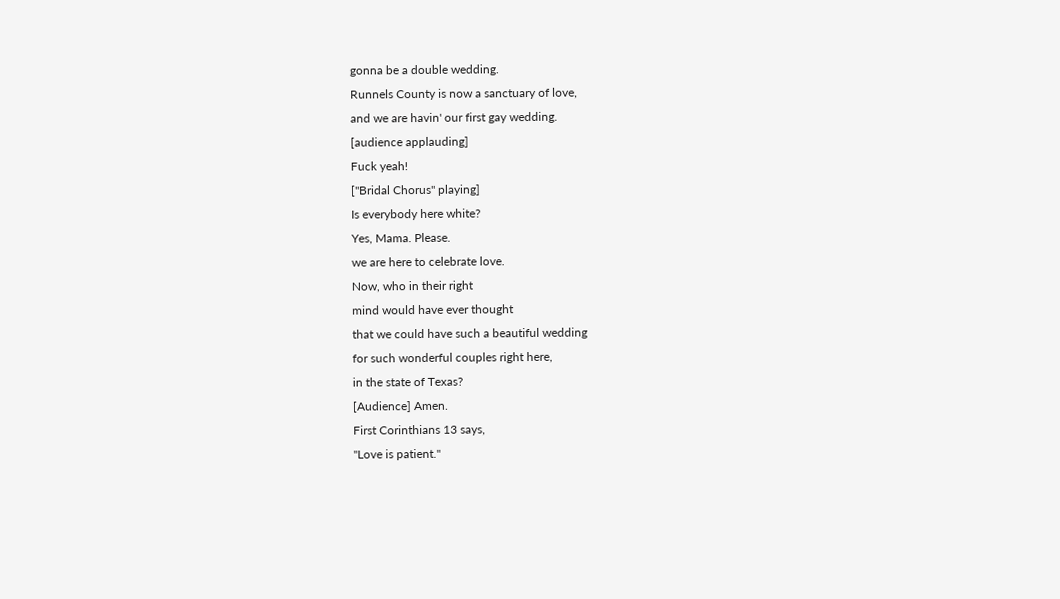gonna be a double wedding.
Runnels County is now a sanctuary of love,
and we are havin' our first gay wedding.
[audience applauding]
Fuck yeah!
["Bridal Chorus" playing]
Is everybody here white?
Yes, Mama. Please.
we are here to celebrate love.
Now, who in their right
mind would have ever thought
that we could have such a beautiful wedding
for such wonderful couples right here,
in the state of Texas?
[Audience] Amen.
First Corinthians 13 says,
"Love is patient."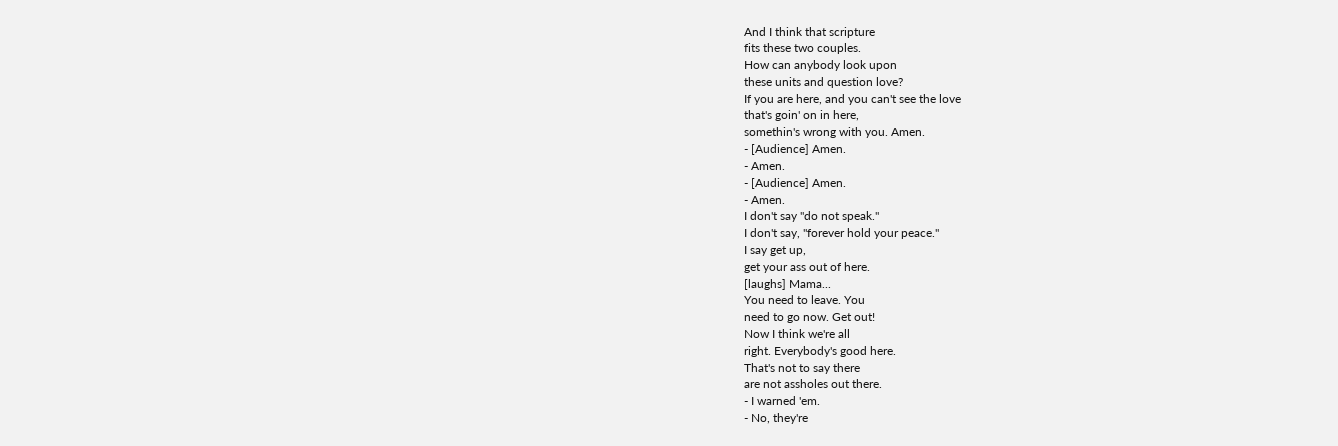And I think that scripture
fits these two couples.
How can anybody look upon
these units and question love?
If you are here, and you can't see the love
that's goin' on in here,
somethin's wrong with you. Amen.
- [Audience] Amen.
- Amen.
- [Audience] Amen.
- Amen.
I don't say "do not speak."
I don't say, "forever hold your peace."
I say get up,
get your ass out of here.
[laughs] Mama...
You need to leave. You
need to go now. Get out!
Now I think we're all
right. Everybody's good here.
That's not to say there
are not assholes out there.
- I warned 'em.
- No, they're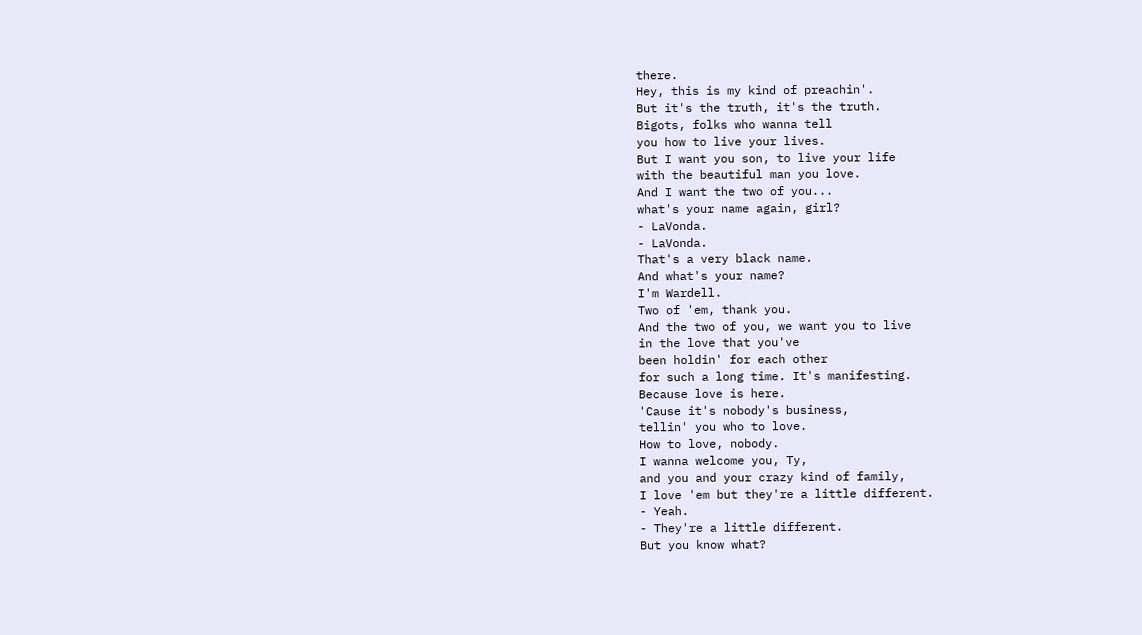there.
Hey, this is my kind of preachin'.
But it's the truth, it's the truth.
Bigots, folks who wanna tell
you how to live your lives.
But I want you son, to live your life
with the beautiful man you love.
And I want the two of you...
what's your name again, girl?
- LaVonda.
- LaVonda.
That's a very black name.
And what's your name?
I'm Wardell.
Two of 'em, thank you.
And the two of you, we want you to live
in the love that you've
been holdin' for each other
for such a long time. It's manifesting.
Because love is here.
'Cause it's nobody's business,
tellin' you who to love.
How to love, nobody.
I wanna welcome you, Ty,
and you and your crazy kind of family,
I love 'em but they're a little different.
- Yeah.
- They're a little different.
But you know what?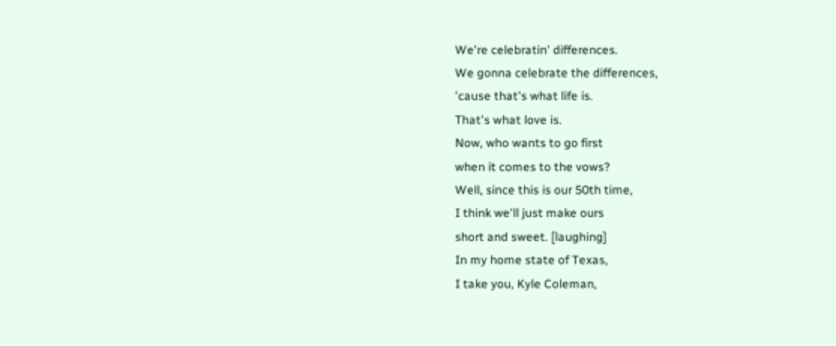We're celebratin' differences.
We gonna celebrate the differences,
'cause that's what life is.
That's what love is.
Now, who wants to go first
when it comes to the vows?
Well, since this is our 50th time,
I think we'll just make ours
short and sweet. [laughing]
In my home state of Texas,
I take you, Kyle Coleman,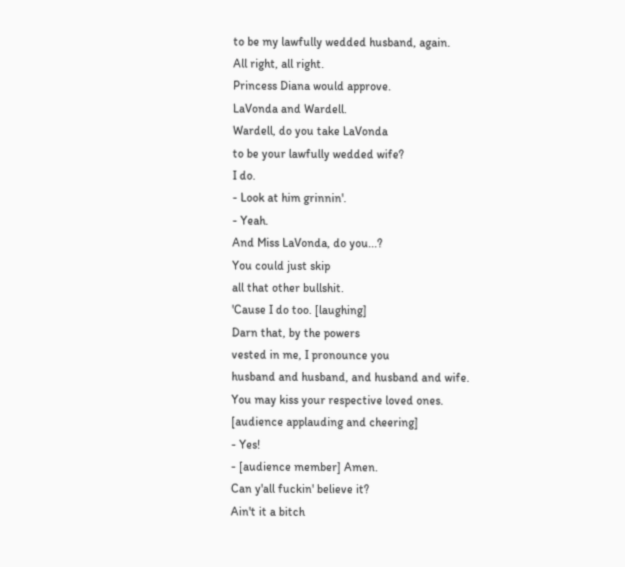to be my lawfully wedded husband, again.
All right, all right.
Princess Diana would approve.
LaVonda and Wardell.
Wardell, do you take LaVonda
to be your lawfully wedded wife?
I do.
- Look at him grinnin'.
- Yeah.
And Miss LaVonda, do you...?
You could just skip
all that other bullshit.
'Cause I do too. [laughing]
Darn that, by the powers
vested in me, I pronounce you
husband and husband, and husband and wife.
You may kiss your respective loved ones.
[audience applauding and cheering]
- Yes!
- [audience member] Amen.
Can y'all fuckin' believe it?
Ain't it a bitch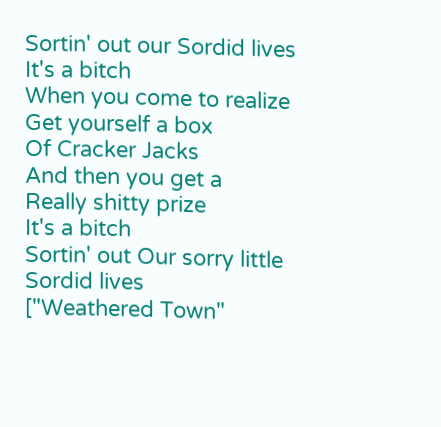Sortin' out our Sordid lives
It's a bitch
When you come to realize
Get yourself a box
Of Cracker Jacks
And then you get a
Really shitty prize
It's a bitch
Sortin' out Our sorry little
Sordid lives
["Weathered Town"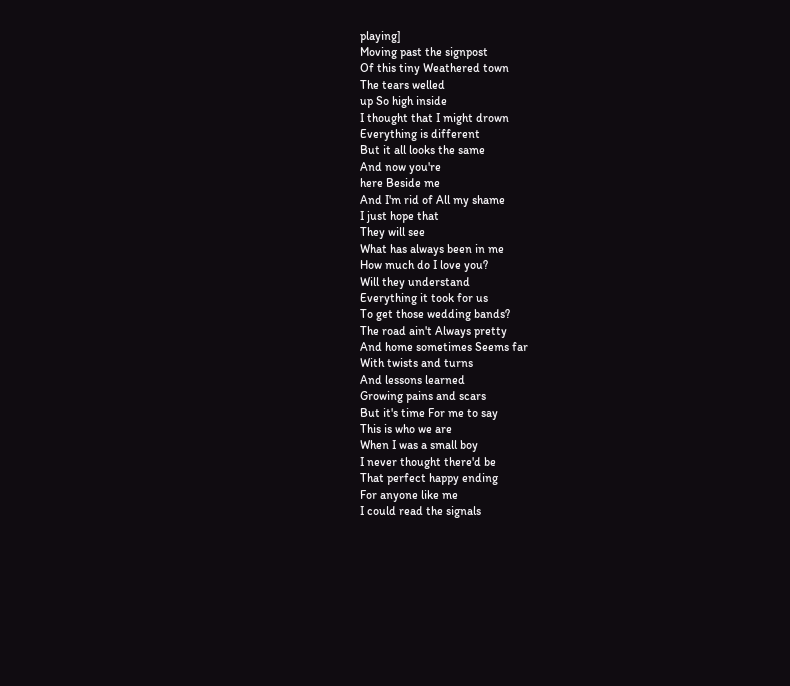playing]
Moving past the signpost
Of this tiny Weathered town
The tears welled
up So high inside
I thought that I might drown
Everything is different
But it all looks the same
And now you're
here Beside me
And I'm rid of All my shame
I just hope that
They will see
What has always been in me
How much do I love you?
Will they understand
Everything it took for us
To get those wedding bands?
The road ain't Always pretty
And home sometimes Seems far
With twists and turns
And lessons learned
Growing pains and scars
But it's time For me to say
This is who we are
When I was a small boy
I never thought there'd be
That perfect happy ending
For anyone like me
I could read the signals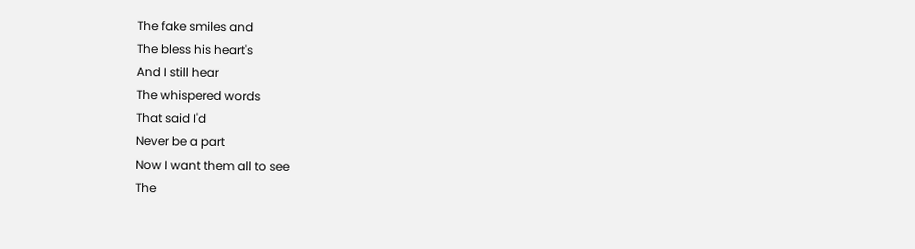The fake smiles and
The bless his heart's
And I still hear
The whispered words
That said I'd
Never be a part
Now I want them all to see
The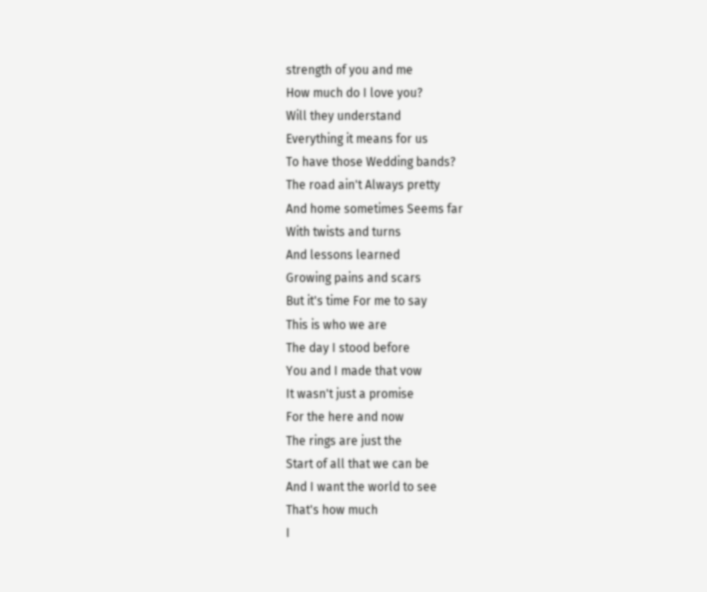strength of you and me
How much do I love you?
Will they understand
Everything it means for us
To have those Wedding bands?
The road ain't Always pretty
And home sometimes Seems far
With twists and turns
And lessons learned
Growing pains and scars
But it's time For me to say
This is who we are
The day I stood before
You and I made that vow
It wasn't just a promise
For the here and now
The rings are just the
Start of all that we can be
And I want the world to see
That's how much
I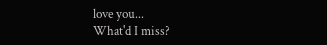love you...
What'd I miss?